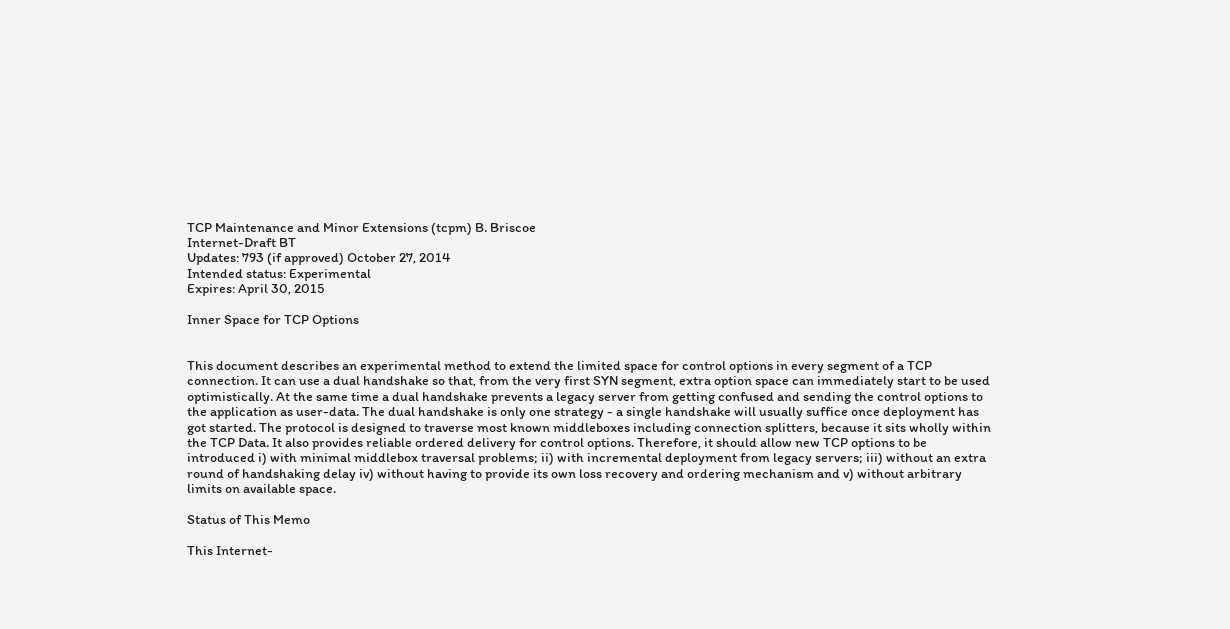TCP Maintenance and Minor Extensions (tcpm) B. Briscoe
Internet-Draft BT
Updates: 793 (if approved) October 27, 2014
Intended status: Experimental
Expires: April 30, 2015

Inner Space for TCP Options


This document describes an experimental method to extend the limited space for control options in every segment of a TCP connection. It can use a dual handshake so that, from the very first SYN segment, extra option space can immediately start to be used optimistically. At the same time a dual handshake prevents a legacy server from getting confused and sending the control options to the application as user-data. The dual handshake is only one strategy - a single handshake will usually suffice once deployment has got started. The protocol is designed to traverse most known middleboxes including connection splitters, because it sits wholly within the TCP Data. It also provides reliable ordered delivery for control options. Therefore, it should allow new TCP options to be introduced i) with minimal middlebox traversal problems; ii) with incremental deployment from legacy servers; iii) without an extra round of handshaking delay iv) without having to provide its own loss recovery and ordering mechanism and v) without arbitrary limits on available space.

Status of This Memo

This Internet-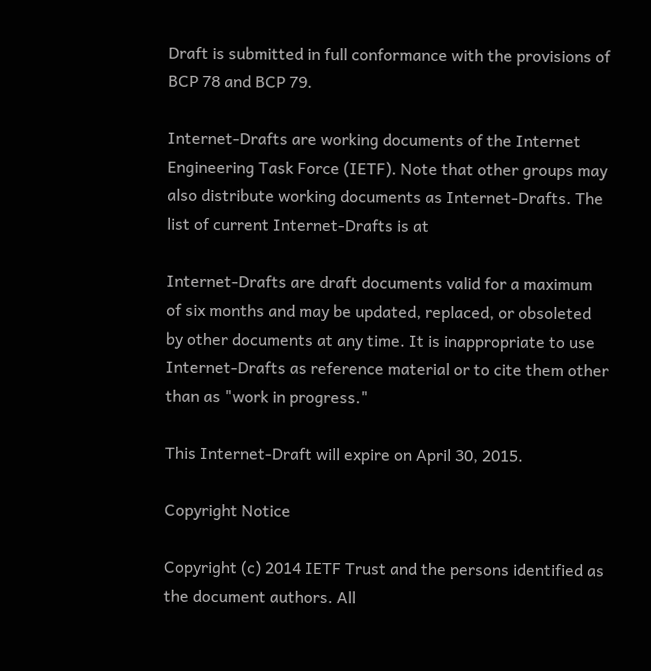Draft is submitted in full conformance with the provisions of BCP 78 and BCP 79.

Internet-Drafts are working documents of the Internet Engineering Task Force (IETF). Note that other groups may also distribute working documents as Internet-Drafts. The list of current Internet-Drafts is at

Internet-Drafts are draft documents valid for a maximum of six months and may be updated, replaced, or obsoleted by other documents at any time. It is inappropriate to use Internet-Drafts as reference material or to cite them other than as "work in progress."

This Internet-Draft will expire on April 30, 2015.

Copyright Notice

Copyright (c) 2014 IETF Trust and the persons identified as the document authors. All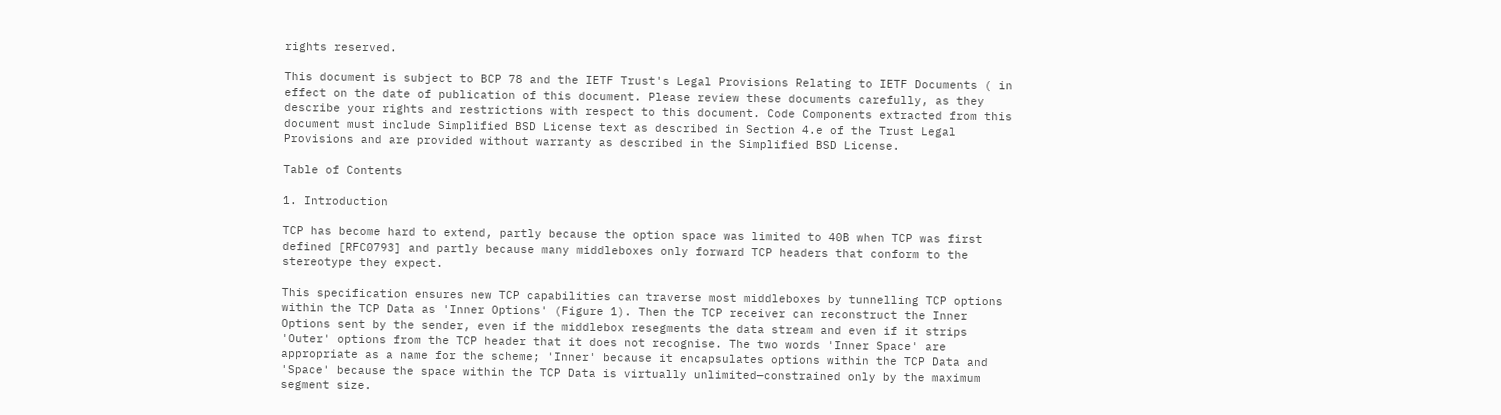rights reserved.

This document is subject to BCP 78 and the IETF Trust's Legal Provisions Relating to IETF Documents ( in effect on the date of publication of this document. Please review these documents carefully, as they describe your rights and restrictions with respect to this document. Code Components extracted from this document must include Simplified BSD License text as described in Section 4.e of the Trust Legal Provisions and are provided without warranty as described in the Simplified BSD License.

Table of Contents

1. Introduction

TCP has become hard to extend, partly because the option space was limited to 40B when TCP was first defined [RFC0793] and partly because many middleboxes only forward TCP headers that conform to the stereotype they expect.

This specification ensures new TCP capabilities can traverse most middleboxes by tunnelling TCP options within the TCP Data as 'Inner Options' (Figure 1). Then the TCP receiver can reconstruct the Inner Options sent by the sender, even if the middlebox resegments the data stream and even if it strips 'Outer' options from the TCP header that it does not recognise. The two words 'Inner Space' are appropriate as a name for the scheme; 'Inner' because it encapsulates options within the TCP Data and 'Space' because the space within the TCP Data is virtually unlimited—constrained only by the maximum segment size.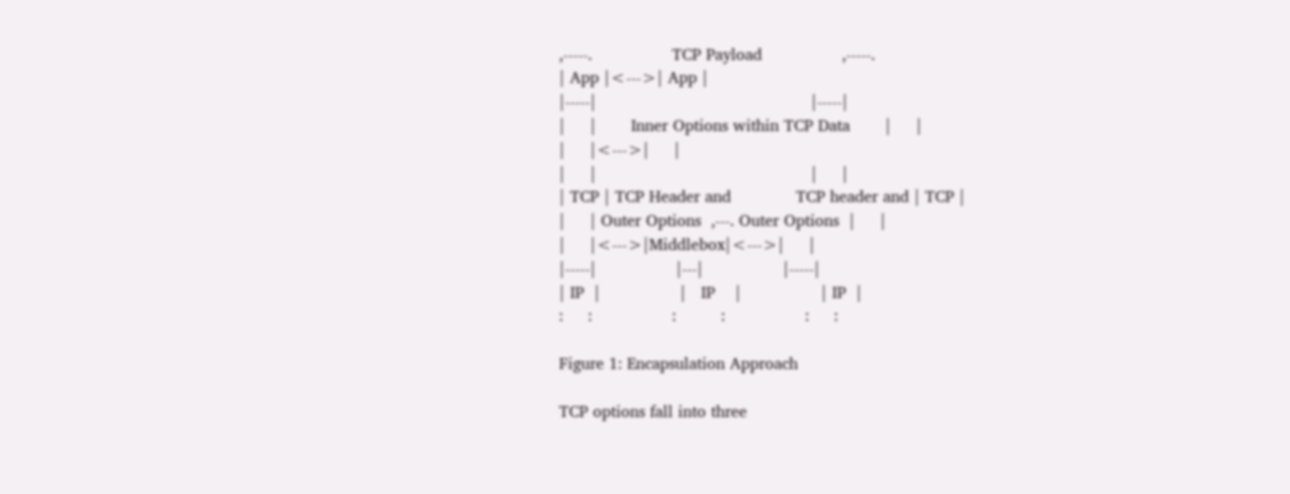,-----.                TCP Payload                ,-----.
| App |<--->| App |
|-----|                                           |-----|
|     |       Inner Options within TCP Data       |     |
|     |<--->|     |
|     |                                           |     |
| TCP | TCP Header and             TCP header and | TCP |
|     | Outer Options  ,---. Outer Options  |     |
|     |<--->|Middlebox|<--->|     |
|-----|                |---|                |-----|
| IP  |                |   IP    |                | IP  |
:     :                :         :                :     :

Figure 1: Encapsulation Approach

TCP options fall into three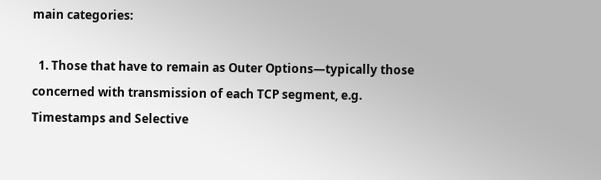main categories:

  1. Those that have to remain as Outer Options—typically those concerned with transmission of each TCP segment, e.g. Timestamps and Selective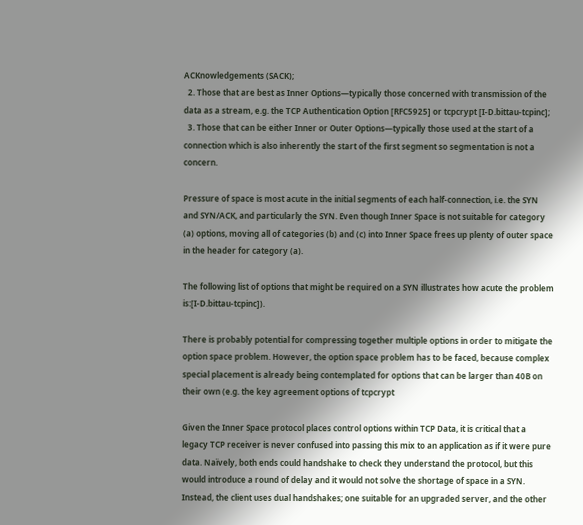ACKnowledgements (SACK);
  2. Those that are best as Inner Options—typically those concerned with transmission of the data as a stream, e.g. the TCP Authentication Option [RFC5925] or tcpcrypt [I-D.bittau-tcpinc];
  3. Those that can be either Inner or Outer Options—typically those used at the start of a connection which is also inherently the start of the first segment so segmentation is not a concern.

Pressure of space is most acute in the initial segments of each half-connection, i.e. the SYN and SYN/ACK, and particularly the SYN. Even though Inner Space is not suitable for category (a) options, moving all of categories (b) and (c) into Inner Space frees up plenty of outer space in the header for category (a).

The following list of options that might be required on a SYN illustrates how acute the problem is:[I-D.bittau-tcpinc]).

There is probably potential for compressing together multiple options in order to mitigate the option space problem. However, the option space problem has to be faced, because complex special placement is already being contemplated for options that can be larger than 40B on their own (e.g. the key agreement options of tcpcrypt

Given the Inner Space protocol places control options within TCP Data, it is critical that a legacy TCP receiver is never confused into passing this mix to an application as if it were pure data. Naïvely, both ends could handshake to check they understand the protocol, but this would introduce a round of delay and it would not solve the shortage of space in a SYN. Instead, the client uses dual handshakes; one suitable for an upgraded server, and the other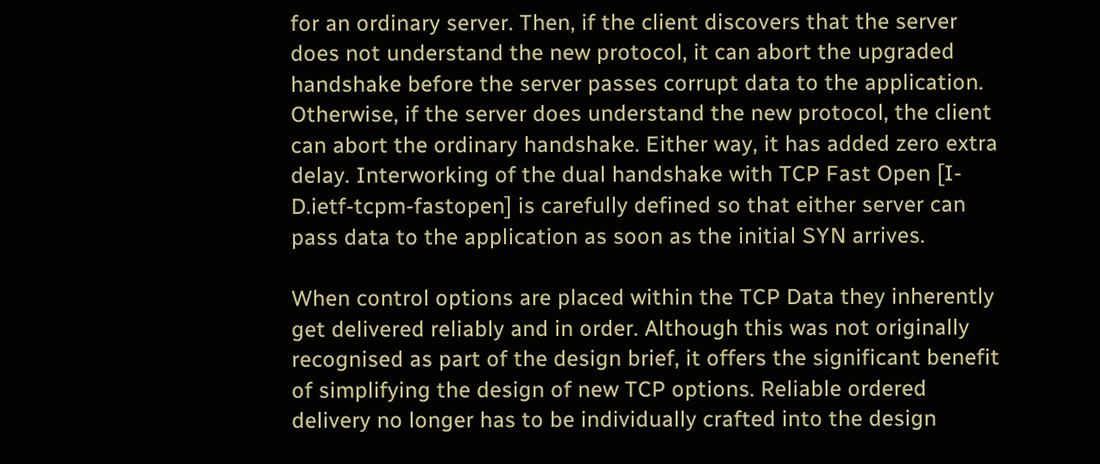for an ordinary server. Then, if the client discovers that the server does not understand the new protocol, it can abort the upgraded handshake before the server passes corrupt data to the application. Otherwise, if the server does understand the new protocol, the client can abort the ordinary handshake. Either way, it has added zero extra delay. Interworking of the dual handshake with TCP Fast Open [I-D.ietf-tcpm-fastopen] is carefully defined so that either server can pass data to the application as soon as the initial SYN arrives.

When control options are placed within the TCP Data they inherently get delivered reliably and in order. Although this was not originally recognised as part of the design brief, it offers the significant benefit of simplifying the design of new TCP options. Reliable ordered delivery no longer has to be individually crafted into the design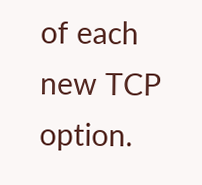of each new TCP option.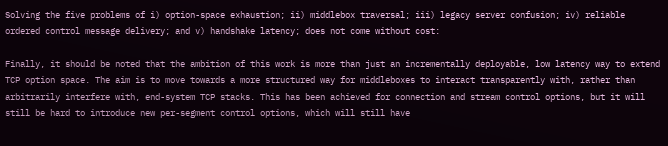Solving the five problems of i) option-space exhaustion; ii) middlebox traversal; iii) legacy server confusion; iv) reliable ordered control message delivery; and v) handshake latency; does not come without cost:

Finally, it should be noted that the ambition of this work is more than just an incrementally deployable, low latency way to extend TCP option space. The aim is to move towards a more structured way for middleboxes to interact transparently with, rather than arbitrarily interfere with, end-system TCP stacks. This has been achieved for connection and stream control options, but it will still be hard to introduce new per-segment control options, which will still have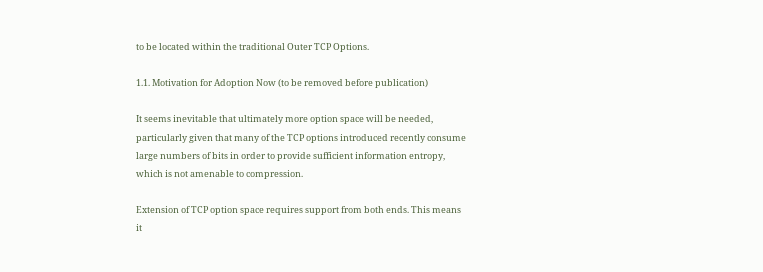to be located within the traditional Outer TCP Options.

1.1. Motivation for Adoption Now (to be removed before publication)

It seems inevitable that ultimately more option space will be needed, particularly given that many of the TCP options introduced recently consume large numbers of bits in order to provide sufficient information entropy, which is not amenable to compression.

Extension of TCP option space requires support from both ends. This means it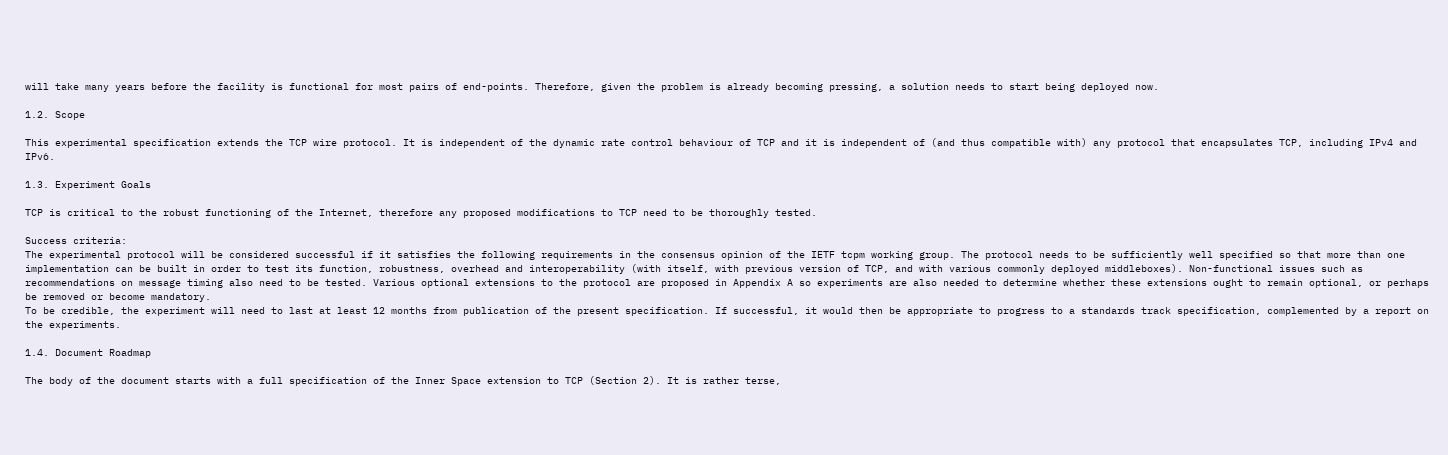will take many years before the facility is functional for most pairs of end-points. Therefore, given the problem is already becoming pressing, a solution needs to start being deployed now.

1.2. Scope

This experimental specification extends the TCP wire protocol. It is independent of the dynamic rate control behaviour of TCP and it is independent of (and thus compatible with) any protocol that encapsulates TCP, including IPv4 and IPv6.

1.3. Experiment Goals

TCP is critical to the robust functioning of the Internet, therefore any proposed modifications to TCP need to be thoroughly tested.

Success criteria:
The experimental protocol will be considered successful if it satisfies the following requirements in the consensus opinion of the IETF tcpm working group. The protocol needs to be sufficiently well specified so that more than one implementation can be built in order to test its function, robustness, overhead and interoperability (with itself, with previous version of TCP, and with various commonly deployed middleboxes). Non-functional issues such as recommendations on message timing also need to be tested. Various optional extensions to the protocol are proposed in Appendix A so experiments are also needed to determine whether these extensions ought to remain optional, or perhaps be removed or become mandatory.
To be credible, the experiment will need to last at least 12 months from publication of the present specification. If successful, it would then be appropriate to progress to a standards track specification, complemented by a report on the experiments.

1.4. Document Roadmap

The body of the document starts with a full specification of the Inner Space extension to TCP (Section 2). It is rather terse,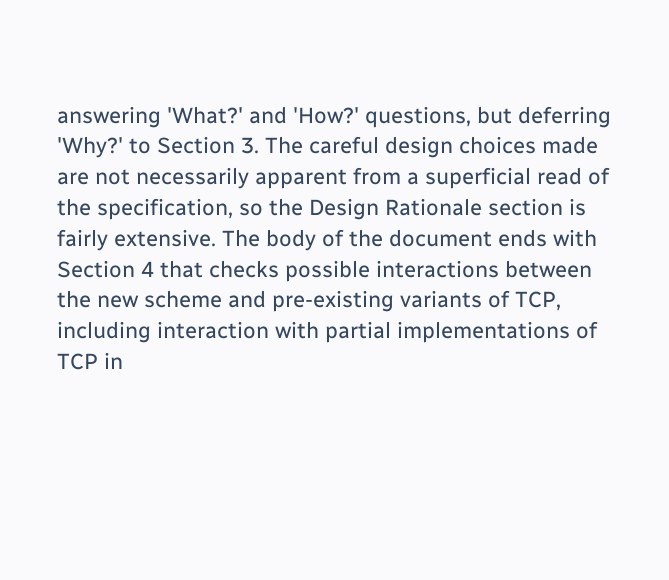answering 'What?' and 'How?' questions, but deferring 'Why?' to Section 3. The careful design choices made are not necessarily apparent from a superficial read of the specification, so the Design Rationale section is fairly extensive. The body of the document ends with Section 4 that checks possible interactions between the new scheme and pre-existing variants of TCP, including interaction with partial implementations of TCP in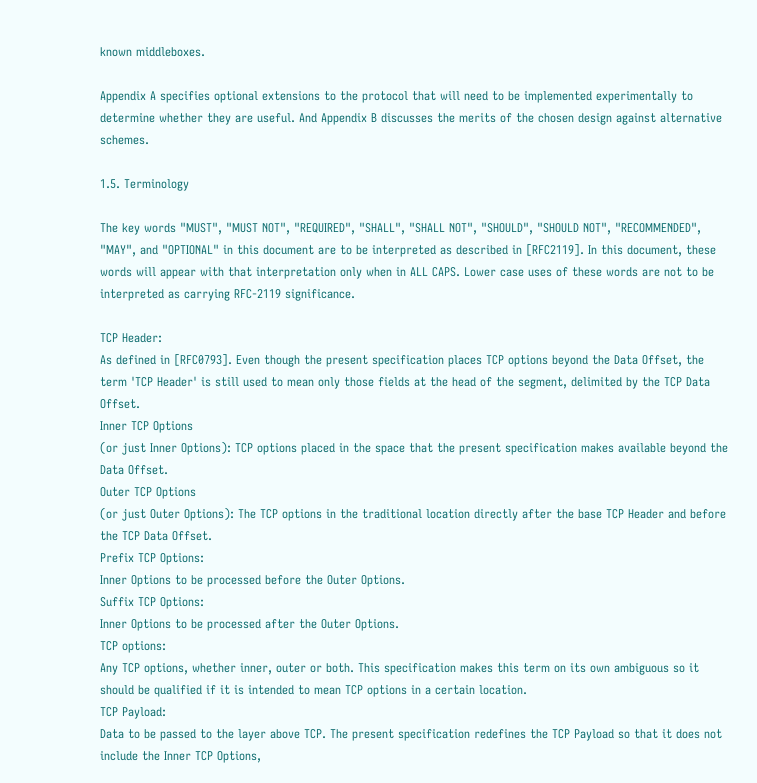known middleboxes.

Appendix A specifies optional extensions to the protocol that will need to be implemented experimentally to determine whether they are useful. And Appendix B discusses the merits of the chosen design against alternative schemes.

1.5. Terminology

The key words "MUST", "MUST NOT", "REQUIRED", "SHALL", "SHALL NOT", "SHOULD", "SHOULD NOT", "RECOMMENDED", "MAY", and "OPTIONAL" in this document are to be interpreted as described in [RFC2119]. In this document, these words will appear with that interpretation only when in ALL CAPS. Lower case uses of these words are not to be interpreted as carrying RFC-2119 significance.

TCP Header:
As defined in [RFC0793]. Even though the present specification places TCP options beyond the Data Offset, the term 'TCP Header' is still used to mean only those fields at the head of the segment, delimited by the TCP Data Offset.
Inner TCP Options
(or just Inner Options): TCP options placed in the space that the present specification makes available beyond the Data Offset.
Outer TCP Options
(or just Outer Options): The TCP options in the traditional location directly after the base TCP Header and before the TCP Data Offset.
Prefix TCP Options:
Inner Options to be processed before the Outer Options.
Suffix TCP Options:
Inner Options to be processed after the Outer Options.
TCP options:
Any TCP options, whether inner, outer or both. This specification makes this term on its own ambiguous so it should be qualified if it is intended to mean TCP options in a certain location.
TCP Payload:
Data to be passed to the layer above TCP. The present specification redefines the TCP Payload so that it does not include the Inner TCP Options,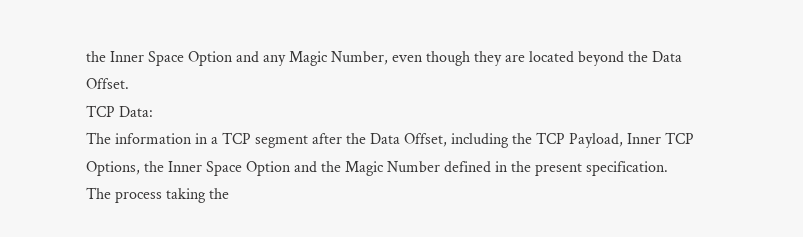the Inner Space Option and any Magic Number, even though they are located beyond the Data Offset.
TCP Data:
The information in a TCP segment after the Data Offset, including the TCP Payload, Inner TCP Options, the Inner Space Option and the Magic Number defined in the present specification.
The process taking the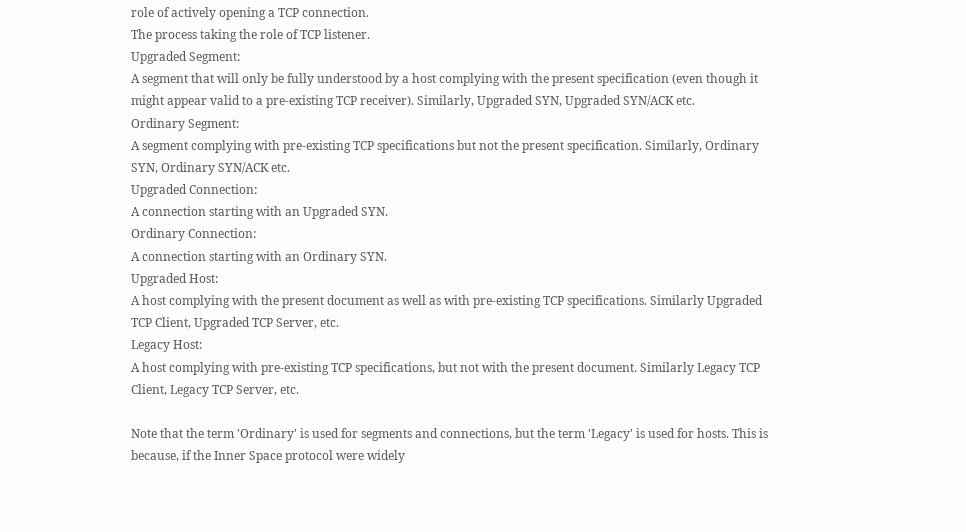role of actively opening a TCP connection.
The process taking the role of TCP listener.
Upgraded Segment:
A segment that will only be fully understood by a host complying with the present specification (even though it might appear valid to a pre-existing TCP receiver). Similarly, Upgraded SYN, Upgraded SYN/ACK etc.
Ordinary Segment:
A segment complying with pre-existing TCP specifications but not the present specification. Similarly, Ordinary SYN, Ordinary SYN/ACK etc.
Upgraded Connection:
A connection starting with an Upgraded SYN.
Ordinary Connection:
A connection starting with an Ordinary SYN.
Upgraded Host:
A host complying with the present document as well as with pre-existing TCP specifications. Similarly Upgraded TCP Client, Upgraded TCP Server, etc.
Legacy Host:
A host complying with pre-existing TCP specifications, but not with the present document. Similarly Legacy TCP Client, Legacy TCP Server, etc.

Note that the term 'Ordinary' is used for segments and connections, but the term 'Legacy' is used for hosts. This is because, if the Inner Space protocol were widely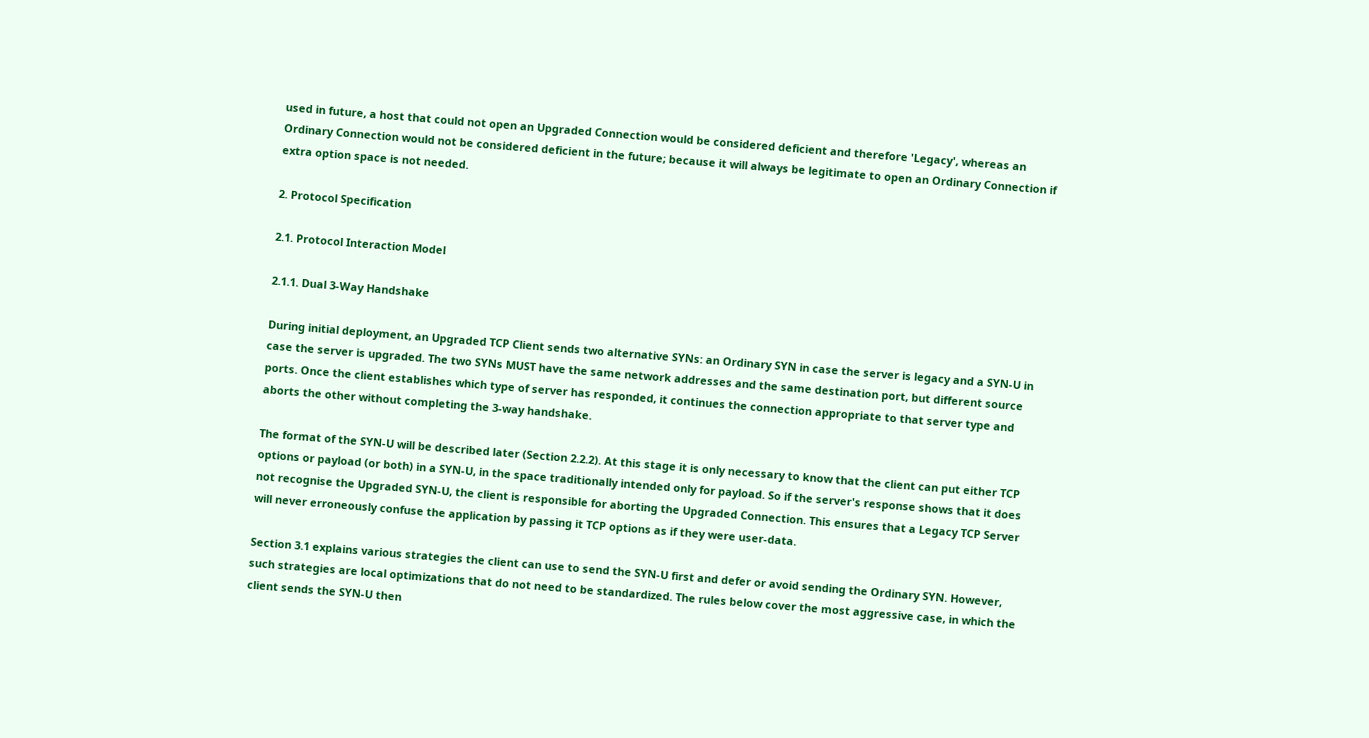used in future, a host that could not open an Upgraded Connection would be considered deficient and therefore 'Legacy', whereas an Ordinary Connection would not be considered deficient in the future; because it will always be legitimate to open an Ordinary Connection if extra option space is not needed.

2. Protocol Specification

2.1. Protocol Interaction Model

2.1.1. Dual 3-Way Handshake

During initial deployment, an Upgraded TCP Client sends two alternative SYNs: an Ordinary SYN in case the server is legacy and a SYN-U in case the server is upgraded. The two SYNs MUST have the same network addresses and the same destination port, but different source ports. Once the client establishes which type of server has responded, it continues the connection appropriate to that server type and aborts the other without completing the 3-way handshake.

The format of the SYN-U will be described later (Section 2.2.2). At this stage it is only necessary to know that the client can put either TCP options or payload (or both) in a SYN-U, in the space traditionally intended only for payload. So if the server's response shows that it does not recognise the Upgraded SYN-U, the client is responsible for aborting the Upgraded Connection. This ensures that a Legacy TCP Server will never erroneously confuse the application by passing it TCP options as if they were user-data.

Section 3.1 explains various strategies the client can use to send the SYN-U first and defer or avoid sending the Ordinary SYN. However, such strategies are local optimizations that do not need to be standardized. The rules below cover the most aggressive case, in which the client sends the SYN-U then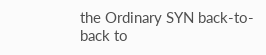the Ordinary SYN back-to-back to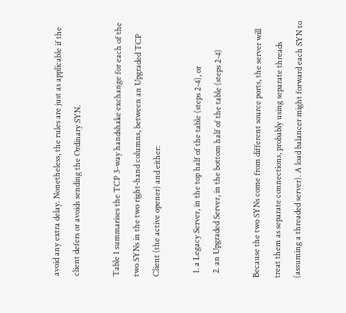avoid any extra delay. Nonetheless, the rules are just as applicable if the client defers or avoids sending the Ordinary SYN.

Table 1 summarises the TCP 3-way handshake exchange for each of the two SYNs in the two right-hand columns, between an Upgraded TCP Client (the active opener) and either:

  1. a Legacy Server, in the top half of the table (steps 2-4), or
  2. an Upgraded Server, in the bottom half of the table (steps 2-4)

Because the two SYNs come from different source ports, the server will treat them as separate connections, probably using separate threads (assuming a threaded server). A load balancer might forward each SYN to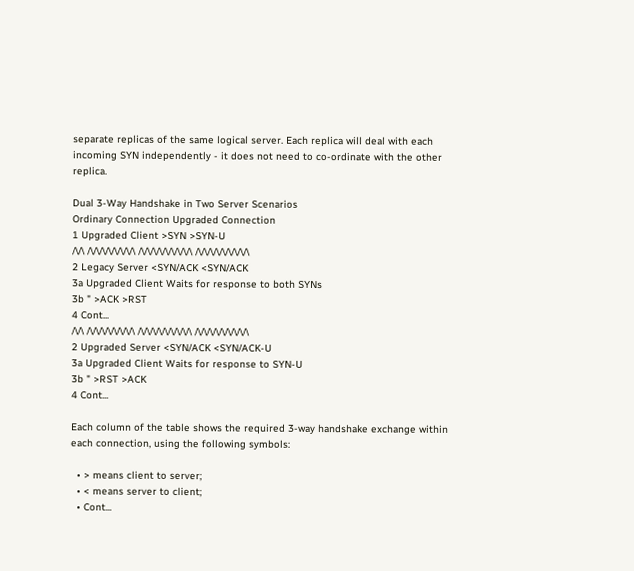separate replicas of the same logical server. Each replica will deal with each incoming SYN independently - it does not need to co-ordinate with the other replica.

Dual 3-Way Handshake in Two Server Scenarios
Ordinary Connection Upgraded Connection
1 Upgraded Client >SYN >SYN-U
/\/\ /\/\/\/\/\/\/\/\ /\/\/\/\/\/\/\/\/\ /\/\/\/\/\/\/\/\/\
2 Legacy Server <SYN/ACK <SYN/ACK
3a Upgraded Client Waits for response to both SYNs
3b " >ACK >RST
4 Cont...
/\/\ /\/\/\/\/\/\/\/\ /\/\/\/\/\/\/\/\/\ /\/\/\/\/\/\/\/\/\
2 Upgraded Server <SYN/ACK <SYN/ACK-U
3a Upgraded Client Waits for response to SYN-U
3b " >RST >ACK
4 Cont...

Each column of the table shows the required 3-way handshake exchange within each connection, using the following symbols:

  • > means client to server;
  • < means server to client;
  • Cont...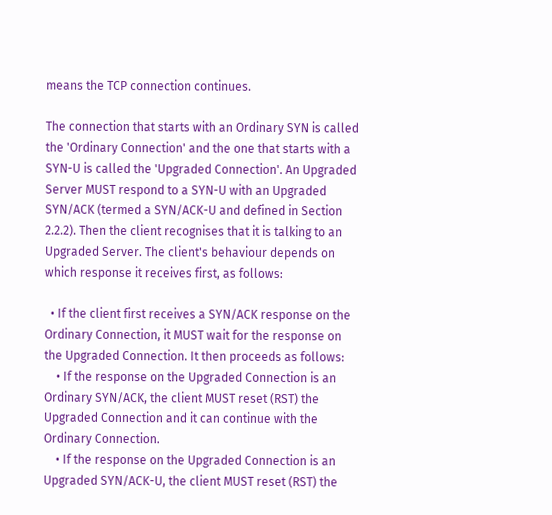means the TCP connection continues.

The connection that starts with an Ordinary SYN is called the 'Ordinary Connection' and the one that starts with a SYN-U is called the 'Upgraded Connection'. An Upgraded Server MUST respond to a SYN-U with an Upgraded SYN/ACK (termed a SYN/ACK-U and defined in Section 2.2.2). Then the client recognises that it is talking to an Upgraded Server. The client's behaviour depends on which response it receives first, as follows:

  • If the client first receives a SYN/ACK response on the Ordinary Connection, it MUST wait for the response on the Upgraded Connection. It then proceeds as follows:
    • If the response on the Upgraded Connection is an Ordinary SYN/ACK, the client MUST reset (RST) the Upgraded Connection and it can continue with the Ordinary Connection.
    • If the response on the Upgraded Connection is an Upgraded SYN/ACK-U, the client MUST reset (RST) the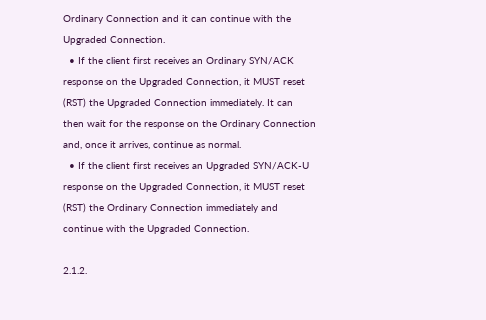Ordinary Connection and it can continue with the Upgraded Connection.
  • If the client first receives an Ordinary SYN/ACK response on the Upgraded Connection, it MUST reset (RST) the Upgraded Connection immediately. It can then wait for the response on the Ordinary Connection and, once it arrives, continue as normal.
  • If the client first receives an Upgraded SYN/ACK-U response on the Upgraded Connection, it MUST reset (RST) the Ordinary Connection immediately and continue with the Upgraded Connection.

2.1.2.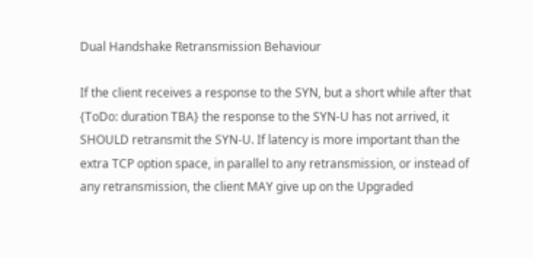Dual Handshake Retransmission Behaviour

If the client receives a response to the SYN, but a short while after that {ToDo: duration TBA} the response to the SYN-U has not arrived, it SHOULD retransmit the SYN-U. If latency is more important than the extra TCP option space, in parallel to any retransmission, or instead of any retransmission, the client MAY give up on the Upgraded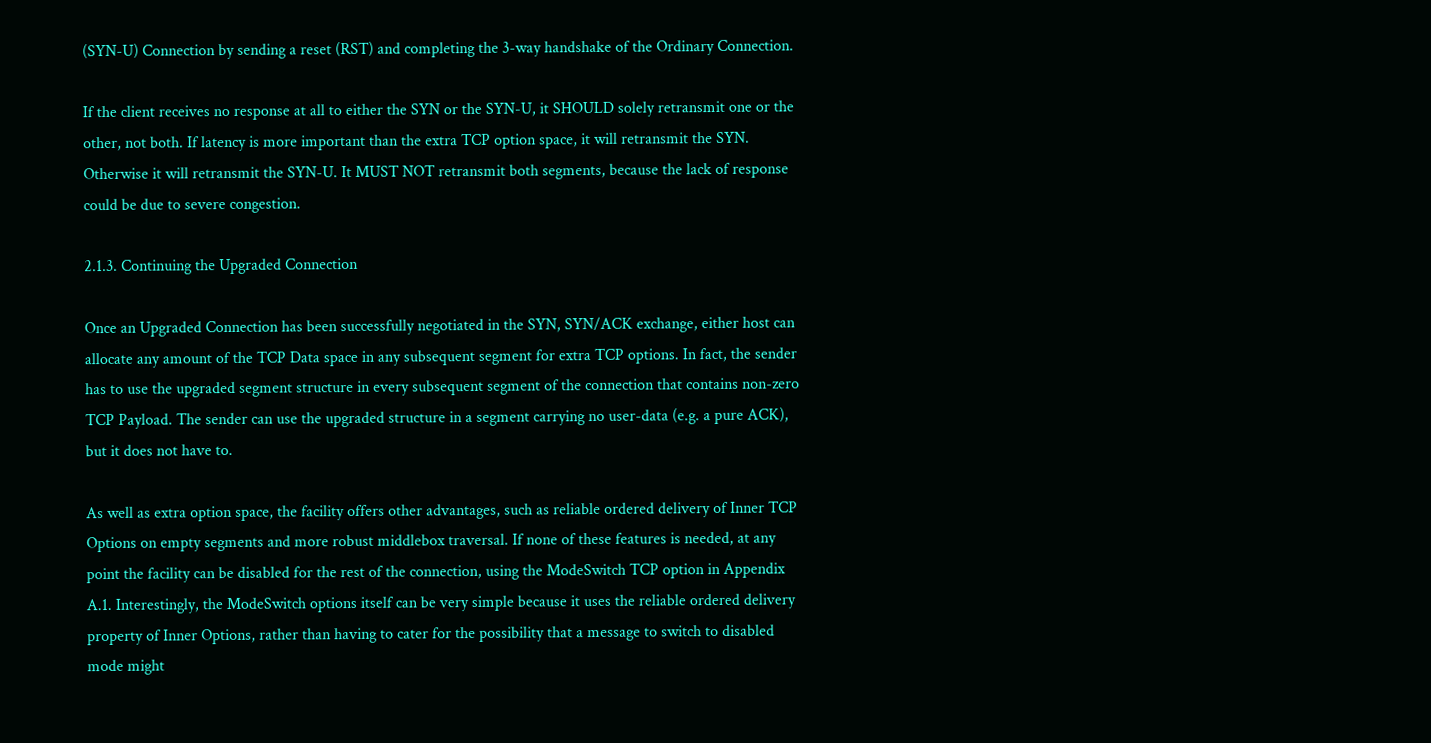(SYN-U) Connection by sending a reset (RST) and completing the 3-way handshake of the Ordinary Connection.

If the client receives no response at all to either the SYN or the SYN-U, it SHOULD solely retransmit one or the other, not both. If latency is more important than the extra TCP option space, it will retransmit the SYN. Otherwise it will retransmit the SYN-U. It MUST NOT retransmit both segments, because the lack of response could be due to severe congestion.

2.1.3. Continuing the Upgraded Connection

Once an Upgraded Connection has been successfully negotiated in the SYN, SYN/ACK exchange, either host can allocate any amount of the TCP Data space in any subsequent segment for extra TCP options. In fact, the sender has to use the upgraded segment structure in every subsequent segment of the connection that contains non-zero TCP Payload. The sender can use the upgraded structure in a segment carrying no user-data (e.g. a pure ACK), but it does not have to.

As well as extra option space, the facility offers other advantages, such as reliable ordered delivery of Inner TCP Options on empty segments and more robust middlebox traversal. If none of these features is needed, at any point the facility can be disabled for the rest of the connection, using the ModeSwitch TCP option in Appendix A.1. Interestingly, the ModeSwitch options itself can be very simple because it uses the reliable ordered delivery property of Inner Options, rather than having to cater for the possibility that a message to switch to disabled mode might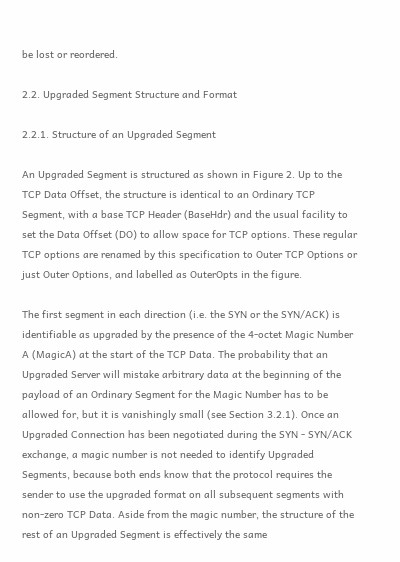be lost or reordered.

2.2. Upgraded Segment Structure and Format

2.2.1. Structure of an Upgraded Segment

An Upgraded Segment is structured as shown in Figure 2. Up to the TCP Data Offset, the structure is identical to an Ordinary TCP Segment, with a base TCP Header (BaseHdr) and the usual facility to set the Data Offset (DO) to allow space for TCP options. These regular TCP options are renamed by this specification to Outer TCP Options or just Outer Options, and labelled as OuterOpts in the figure.

The first segment in each direction (i.e. the SYN or the SYN/ACK) is identifiable as upgraded by the presence of the 4-octet Magic Number A (MagicA) at the start of the TCP Data. The probability that an Upgraded Server will mistake arbitrary data at the beginning of the payload of an Ordinary Segment for the Magic Number has to be allowed for, but it is vanishingly small (see Section 3.2.1). Once an Upgraded Connection has been negotiated during the SYN - SYN/ACK exchange, a magic number is not needed to identify Upgraded Segments, because both ends know that the protocol requires the sender to use the upgraded format on all subsequent segments with non-zero TCP Data. Aside from the magic number, the structure of the rest of an Upgraded Segment is effectively the same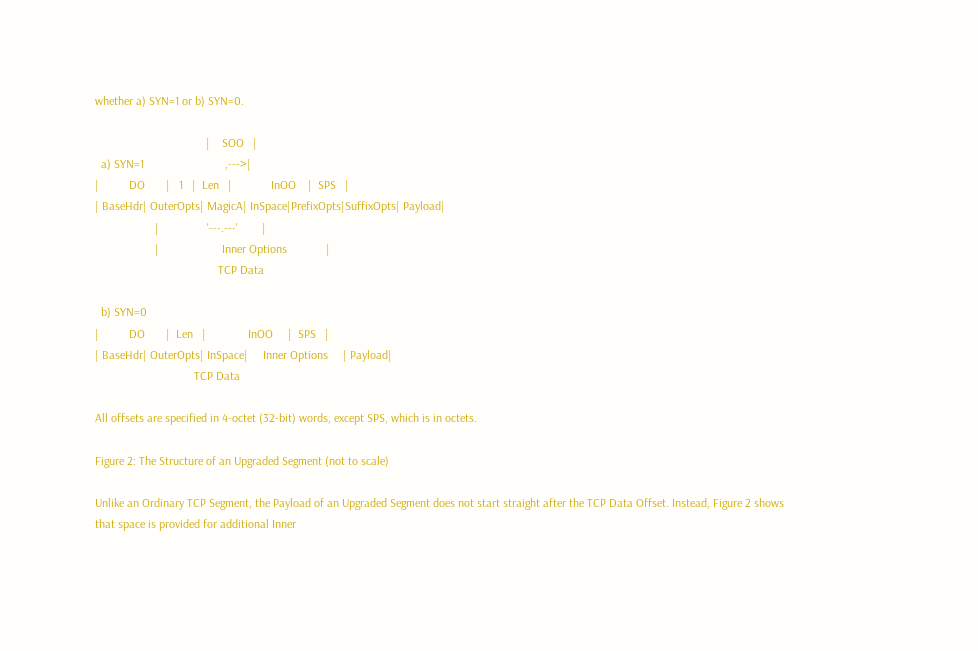whether a) SYN=1 or b) SYN=0.

                                     |    SOO   |
  a) SYN=1                           ,--->|
|          DO       |   1   |  Len   |             InOO    |  SPS   |
| BaseHdr| OuterOpts| MagicA| InSpace|PrefixOpts|SuffixOpts| Payload|
                    |                '---.---'        |
                    |                     Inner Options             |
                                         TCP Data

  b) SYN=0
|          DO       |  Len   |              InOO     |  SPS   |
| BaseHdr| OuterOpts| InSpace|     Inner Options     | Payload|
                                 TCP Data

All offsets are specified in 4-octet (32-bit) words, except SPS, which is in octets.

Figure 2: The Structure of an Upgraded Segment (not to scale)

Unlike an Ordinary TCP Segment, the Payload of an Upgraded Segment does not start straight after the TCP Data Offset. Instead, Figure 2 shows that space is provided for additional Inner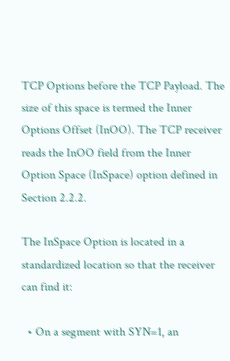TCP Options before the TCP Payload. The size of this space is termed the Inner Options Offset (InOO). The TCP receiver reads the InOO field from the Inner Option Space (InSpace) option defined in Section 2.2.2.

The InSpace Option is located in a standardized location so that the receiver can find it:

  • On a segment with SYN=1, an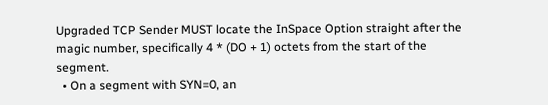Upgraded TCP Sender MUST locate the InSpace Option straight after the magic number, specifically 4 * (DO + 1) octets from the start of the segment.
  • On a segment with SYN=0, an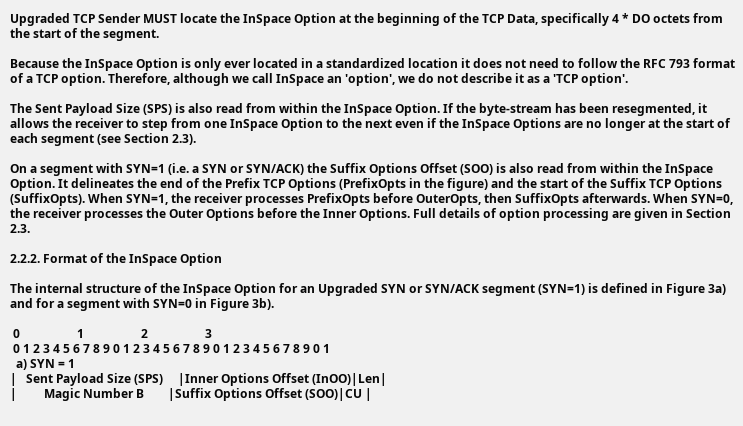Upgraded TCP Sender MUST locate the InSpace Option at the beginning of the TCP Data, specifically 4 * DO octets from the start of the segment.

Because the InSpace Option is only ever located in a standardized location it does not need to follow the RFC 793 format of a TCP option. Therefore, although we call InSpace an 'option', we do not describe it as a 'TCP option'.

The Sent Payload Size (SPS) is also read from within the InSpace Option. If the byte-stream has been resegmented, it allows the receiver to step from one InSpace Option to the next even if the InSpace Options are no longer at the start of each segment (see Section 2.3).

On a segment with SYN=1 (i.e. a SYN or SYN/ACK) the Suffix Options Offset (SOO) is also read from within the InSpace Option. It delineates the end of the Prefix TCP Options (PrefixOpts in the figure) and the start of the Suffix TCP Options (SuffixOpts). When SYN=1, the receiver processes PrefixOpts before OuterOpts, then SuffixOpts afterwards. When SYN=0, the receiver processes the Outer Options before the Inner Options. Full details of option processing are given in Section 2.3.

2.2.2. Format of the InSpace Option

The internal structure of the InSpace Option for an Upgraded SYN or SYN/ACK segment (SYN=1) is defined in Figure 3a) and for a segment with SYN=0 in Figure 3b).

 0                   1                   2                   3
 0 1 2 3 4 5 6 7 8 9 0 1 2 3 4 5 6 7 8 9 0 1 2 3 4 5 6 7 8 9 0 1
  a) SYN = 1
|   Sent Payload Size (SPS)     |Inner Options Offset (InOO)|Len|
|         Magic Number B        |Suffix Options Offset (SOO)|CU |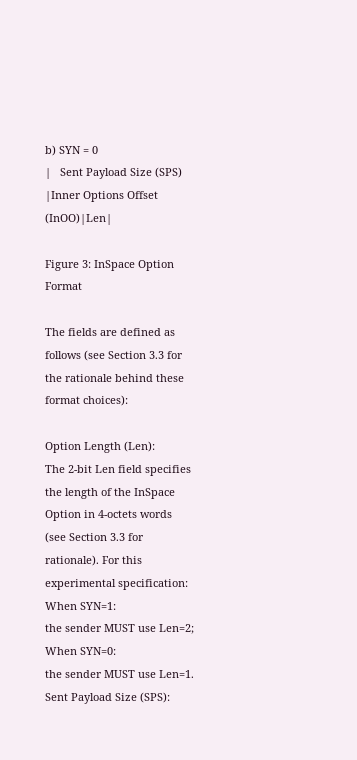b) SYN = 0
|   Sent Payload Size (SPS)     |Inner Options Offset (InOO)|Len|

Figure 3: InSpace Option Format

The fields are defined as follows (see Section 3.3 for the rationale behind these format choices):

Option Length (Len):
The 2-bit Len field specifies the length of the InSpace Option in 4-octets words (see Section 3.3 for rationale). For this experimental specification:
When SYN=1:
the sender MUST use Len=2;
When SYN=0:
the sender MUST use Len=1.
Sent Payload Size (SPS):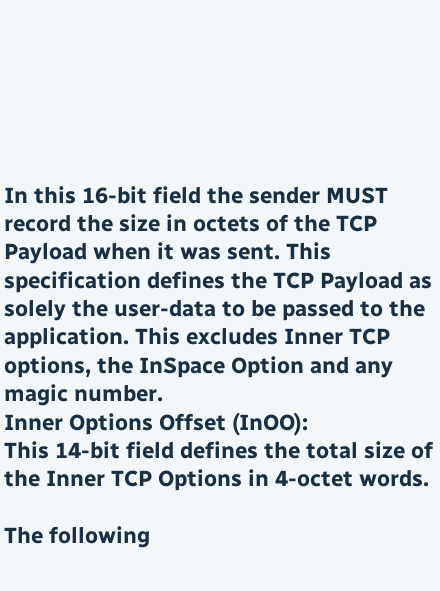In this 16-bit field the sender MUST record the size in octets of the TCP Payload when it was sent. This specification defines the TCP Payload as solely the user-data to be passed to the application. This excludes Inner TCP options, the InSpace Option and any magic number.
Inner Options Offset (InOO):
This 14-bit field defines the total size of the Inner TCP Options in 4-octet words.

The following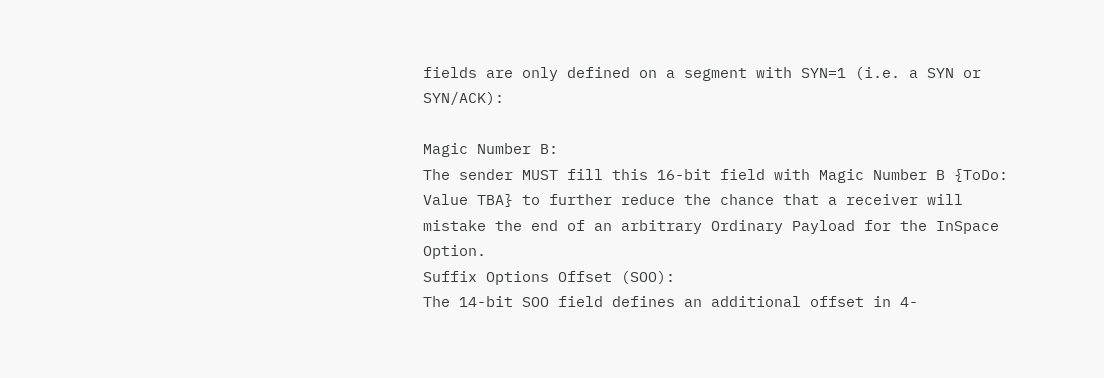fields are only defined on a segment with SYN=1 (i.e. a SYN or SYN/ACK):

Magic Number B:
The sender MUST fill this 16-bit field with Magic Number B {ToDo: Value TBA} to further reduce the chance that a receiver will mistake the end of an arbitrary Ordinary Payload for the InSpace Option.
Suffix Options Offset (SOO):
The 14-bit SOO field defines an additional offset in 4-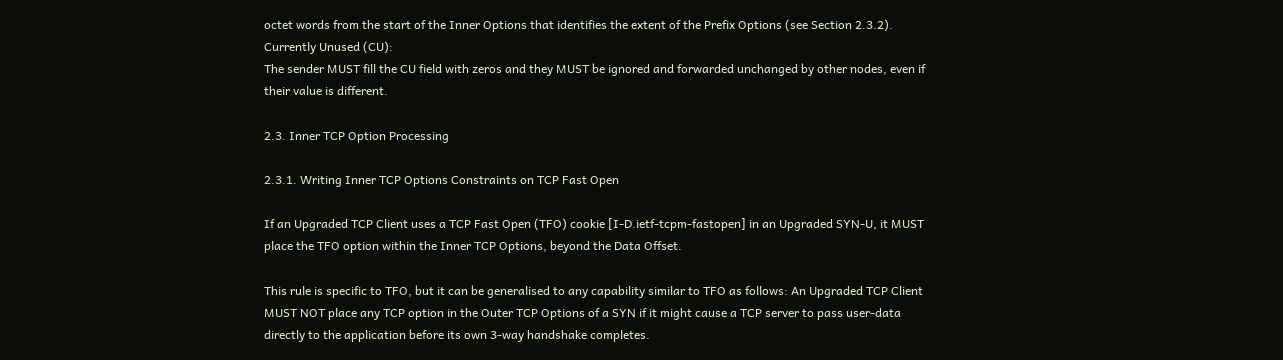octet words from the start of the Inner Options that identifies the extent of the Prefix Options (see Section 2.3.2).
Currently Unused (CU):
The sender MUST fill the CU field with zeros and they MUST be ignored and forwarded unchanged by other nodes, even if their value is different.

2.3. Inner TCP Option Processing

2.3.1. Writing Inner TCP Options Constraints on TCP Fast Open

If an Upgraded TCP Client uses a TCP Fast Open (TFO) cookie [I-D.ietf-tcpm-fastopen] in an Upgraded SYN-U, it MUST place the TFO option within the Inner TCP Options, beyond the Data Offset.

This rule is specific to TFO, but it can be generalised to any capability similar to TFO as follows: An Upgraded TCP Client MUST NOT place any TCP option in the Outer TCP Options of a SYN if it might cause a TCP server to pass user-data directly to the application before its own 3-way handshake completes.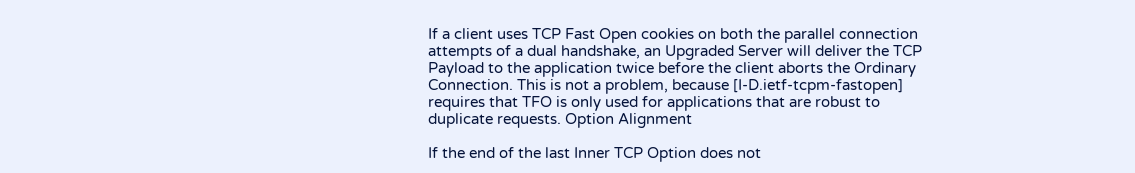If a client uses TCP Fast Open cookies on both the parallel connection attempts of a dual handshake, an Upgraded Server will deliver the TCP Payload to the application twice before the client aborts the Ordinary Connection. This is not a problem, because [I-D.ietf-tcpm-fastopen] requires that TFO is only used for applications that are robust to duplicate requests. Option Alignment

If the end of the last Inner TCP Option does not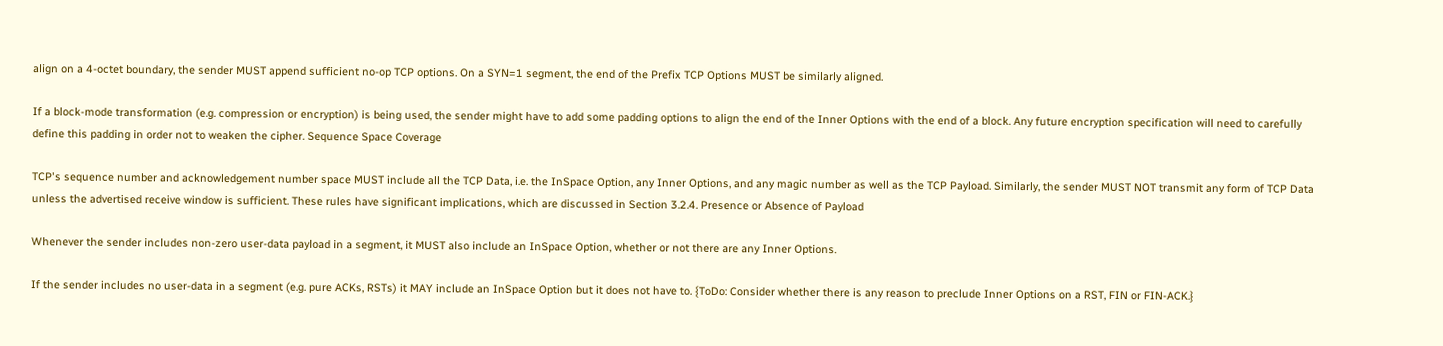align on a 4-octet boundary, the sender MUST append sufficient no-op TCP options. On a SYN=1 segment, the end of the Prefix TCP Options MUST be similarly aligned.

If a block-mode transformation (e.g. compression or encryption) is being used, the sender might have to add some padding options to align the end of the Inner Options with the end of a block. Any future encryption specification will need to carefully define this padding in order not to weaken the cipher. Sequence Space Coverage

TCP's sequence number and acknowledgement number space MUST include all the TCP Data, i.e. the InSpace Option, any Inner Options, and any magic number as well as the TCP Payload. Similarly, the sender MUST NOT transmit any form of TCP Data unless the advertised receive window is sufficient. These rules have significant implications, which are discussed in Section 3.2.4. Presence or Absence of Payload

Whenever the sender includes non-zero user-data payload in a segment, it MUST also include an InSpace Option, whether or not there are any Inner Options.

If the sender includes no user-data in a segment (e.g. pure ACKs, RSTs) it MAY include an InSpace Option but it does not have to. {ToDo: Consider whether there is any reason to preclude Inner Options on a RST, FIN or FIN-ACK.}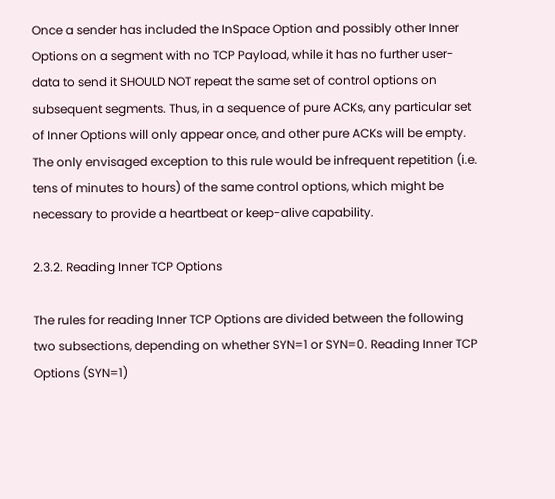Once a sender has included the InSpace Option and possibly other Inner Options on a segment with no TCP Payload, while it has no further user-data to send it SHOULD NOT repeat the same set of control options on subsequent segments. Thus, in a sequence of pure ACKs, any particular set of Inner Options will only appear once, and other pure ACKs will be empty. The only envisaged exception to this rule would be infrequent repetition (i.e. tens of minutes to hours) of the same control options, which might be necessary to provide a heartbeat or keep-alive capability.

2.3.2. Reading Inner TCP Options

The rules for reading Inner TCP Options are divided between the following two subsections, depending on whether SYN=1 or SYN=0. Reading Inner TCP Options (SYN=1)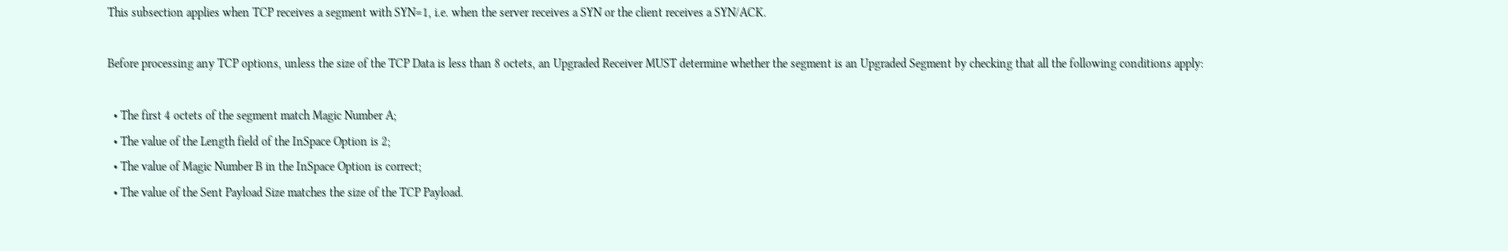This subsection applies when TCP receives a segment with SYN=1, i.e. when the server receives a SYN or the client receives a SYN/ACK.

Before processing any TCP options, unless the size of the TCP Data is less than 8 octets, an Upgraded Receiver MUST determine whether the segment is an Upgraded Segment by checking that all the following conditions apply:

  • The first 4 octets of the segment match Magic Number A;
  • The value of the Length field of the InSpace Option is 2;
  • The value of Magic Number B in the InSpace Option is correct;
  • The value of the Sent Payload Size matches the size of the TCP Payload.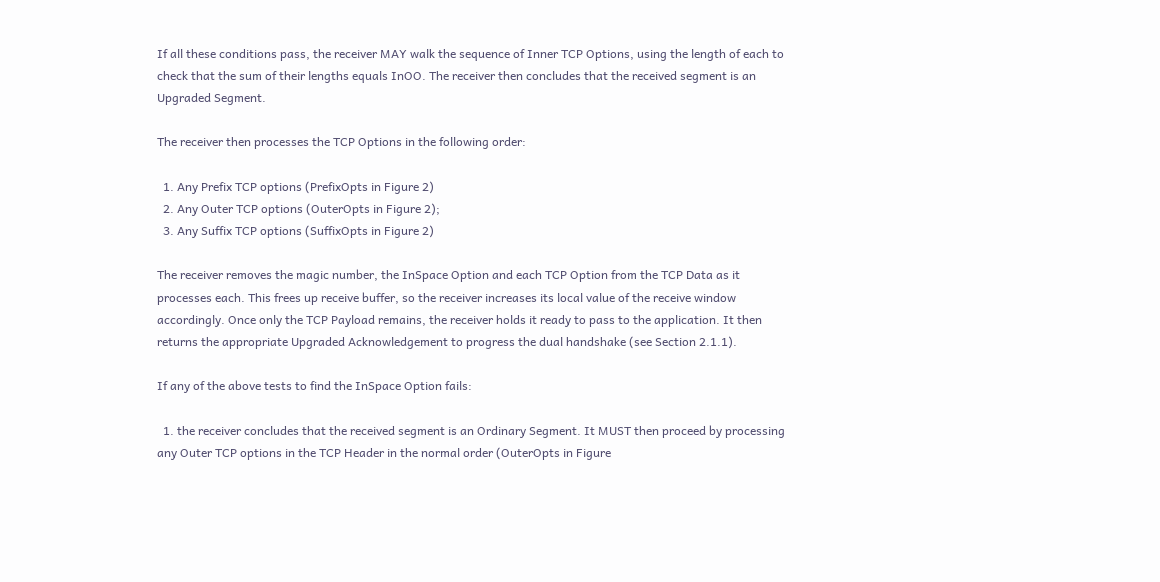If all these conditions pass, the receiver MAY walk the sequence of Inner TCP Options, using the length of each to check that the sum of their lengths equals InOO. The receiver then concludes that the received segment is an Upgraded Segment.

The receiver then processes the TCP Options in the following order:

  1. Any Prefix TCP options (PrefixOpts in Figure 2)
  2. Any Outer TCP options (OuterOpts in Figure 2);
  3. Any Suffix TCP options (SuffixOpts in Figure 2)

The receiver removes the magic number, the InSpace Option and each TCP Option from the TCP Data as it processes each. This frees up receive buffer, so the receiver increases its local value of the receive window accordingly. Once only the TCP Payload remains, the receiver holds it ready to pass to the application. It then returns the appropriate Upgraded Acknowledgement to progress the dual handshake (see Section 2.1.1).

If any of the above tests to find the InSpace Option fails:

  1. the receiver concludes that the received segment is an Ordinary Segment. It MUST then proceed by processing any Outer TCP options in the TCP Header in the normal order (OuterOpts in Figure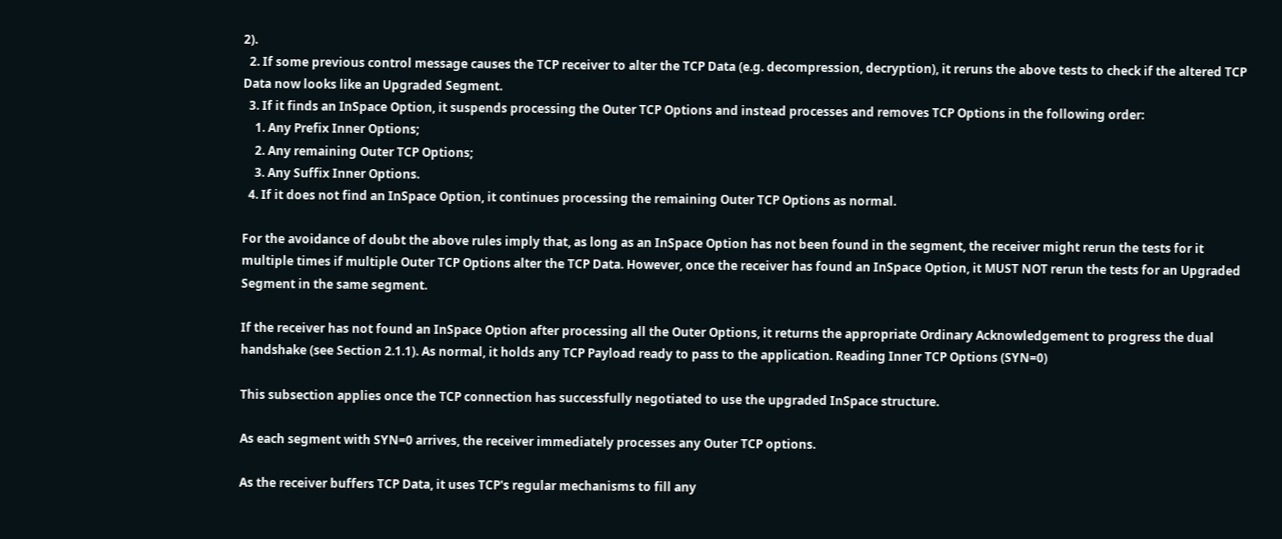2).
  2. If some previous control message causes the TCP receiver to alter the TCP Data (e.g. decompression, decryption), it reruns the above tests to check if the altered TCP Data now looks like an Upgraded Segment.
  3. If it finds an InSpace Option, it suspends processing the Outer TCP Options and instead processes and removes TCP Options in the following order:
    1. Any Prefix Inner Options;
    2. Any remaining Outer TCP Options;
    3. Any Suffix Inner Options.
  4. If it does not find an InSpace Option, it continues processing the remaining Outer TCP Options as normal.

For the avoidance of doubt the above rules imply that, as long as an InSpace Option has not been found in the segment, the receiver might rerun the tests for it multiple times if multiple Outer TCP Options alter the TCP Data. However, once the receiver has found an InSpace Option, it MUST NOT rerun the tests for an Upgraded Segment in the same segment.

If the receiver has not found an InSpace Option after processing all the Outer Options, it returns the appropriate Ordinary Acknowledgement to progress the dual handshake (see Section 2.1.1). As normal, it holds any TCP Payload ready to pass to the application. Reading Inner TCP Options (SYN=0)

This subsection applies once the TCP connection has successfully negotiated to use the upgraded InSpace structure.

As each segment with SYN=0 arrives, the receiver immediately processes any Outer TCP options.

As the receiver buffers TCP Data, it uses TCP's regular mechanisms to fill any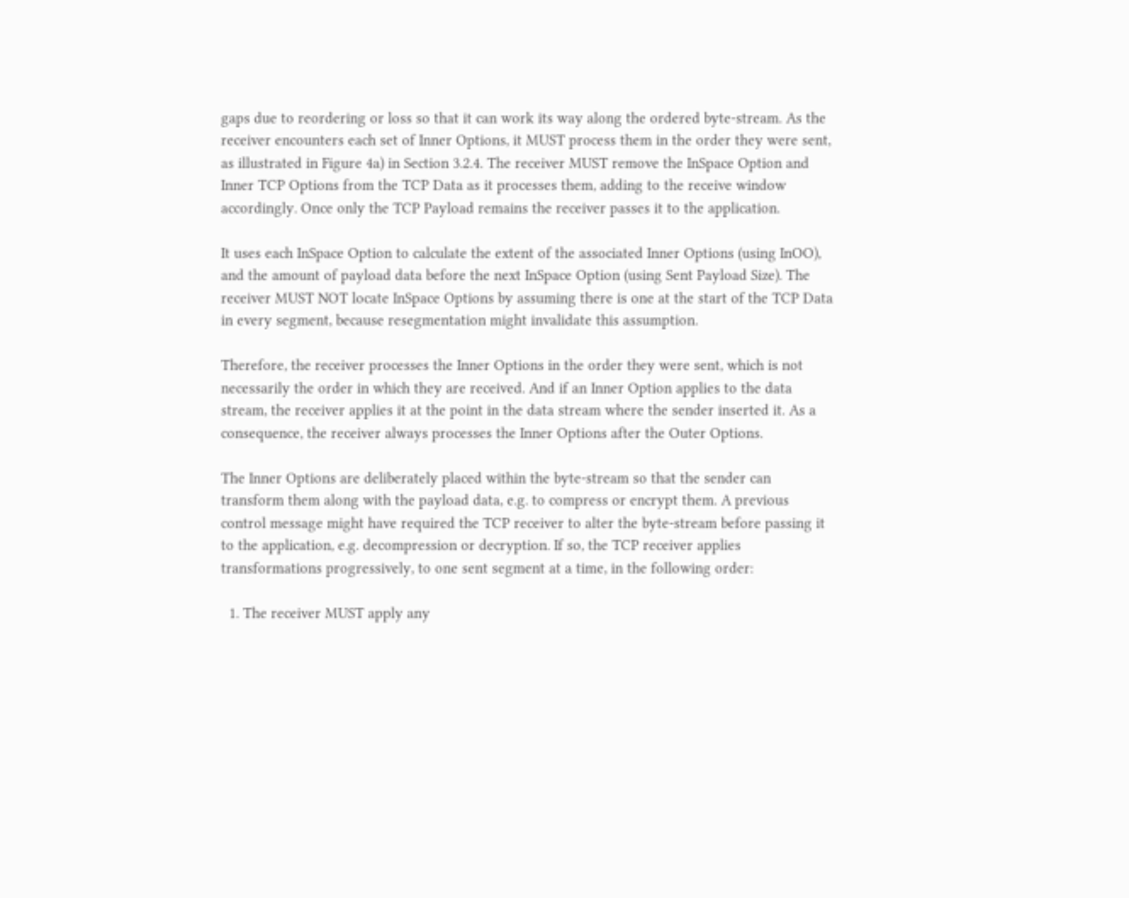gaps due to reordering or loss so that it can work its way along the ordered byte-stream. As the receiver encounters each set of Inner Options, it MUST process them in the order they were sent, as illustrated in Figure 4a) in Section 3.2.4. The receiver MUST remove the InSpace Option and Inner TCP Options from the TCP Data as it processes them, adding to the receive window accordingly. Once only the TCP Payload remains the receiver passes it to the application.

It uses each InSpace Option to calculate the extent of the associated Inner Options (using InOO), and the amount of payload data before the next InSpace Option (using Sent Payload Size). The receiver MUST NOT locate InSpace Options by assuming there is one at the start of the TCP Data in every segment, because resegmentation might invalidate this assumption.

Therefore, the receiver processes the Inner Options in the order they were sent, which is not necessarily the order in which they are received. And if an Inner Option applies to the data stream, the receiver applies it at the point in the data stream where the sender inserted it. As a consequence, the receiver always processes the Inner Options after the Outer Options.

The Inner Options are deliberately placed within the byte-stream so that the sender can transform them along with the payload data, e.g. to compress or encrypt them. A previous control message might have required the TCP receiver to alter the byte-stream before passing it to the application, e.g. decompression or decryption. If so, the TCP receiver applies transformations progressively, to one sent segment at a time, in the following order:

  1. The receiver MUST apply any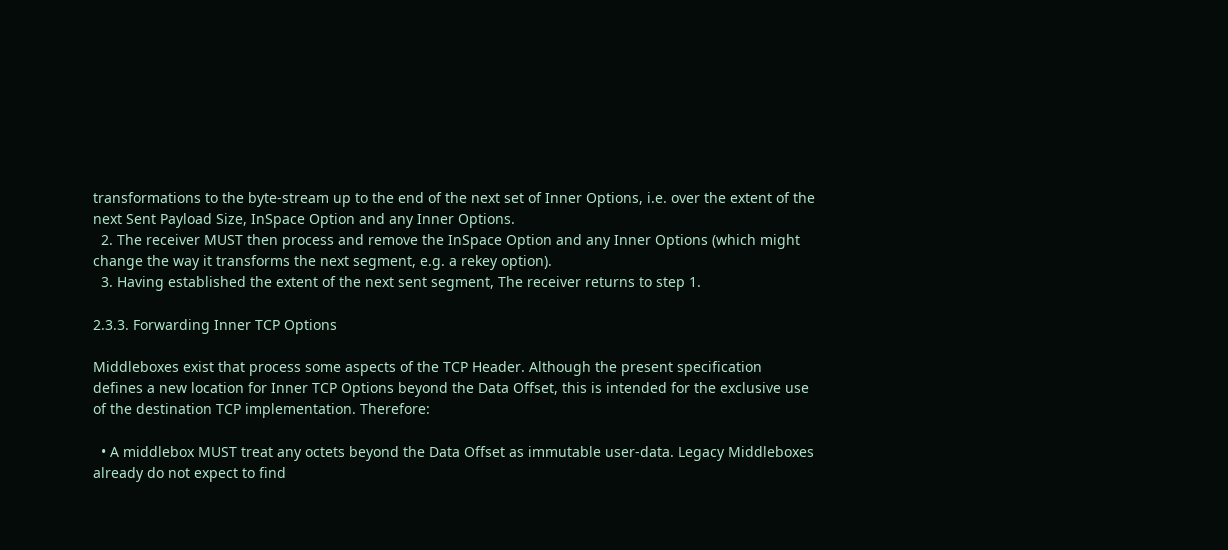transformations to the byte-stream up to the end of the next set of Inner Options, i.e. over the extent of the next Sent Payload Size, InSpace Option and any Inner Options.
  2. The receiver MUST then process and remove the InSpace Option and any Inner Options (which might change the way it transforms the next segment, e.g. a rekey option).
  3. Having established the extent of the next sent segment, The receiver returns to step 1.

2.3.3. Forwarding Inner TCP Options

Middleboxes exist that process some aspects of the TCP Header. Although the present specification defines a new location for Inner TCP Options beyond the Data Offset, this is intended for the exclusive use of the destination TCP implementation. Therefore:

  • A middlebox MUST treat any octets beyond the Data Offset as immutable user-data. Legacy Middleboxes already do not expect to find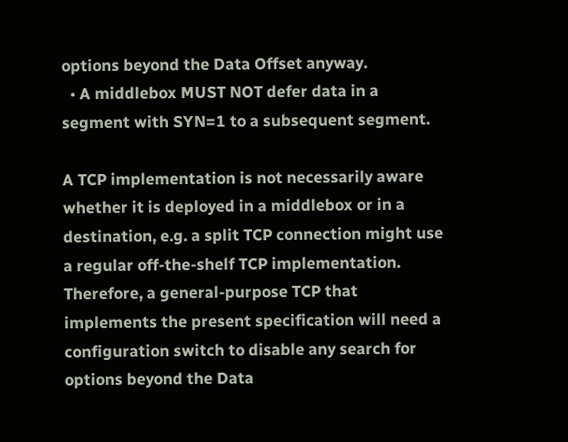options beyond the Data Offset anyway.
  • A middlebox MUST NOT defer data in a segment with SYN=1 to a subsequent segment.

A TCP implementation is not necessarily aware whether it is deployed in a middlebox or in a destination, e.g. a split TCP connection might use a regular off-the-shelf TCP implementation. Therefore, a general-purpose TCP that implements the present specification will need a configuration switch to disable any search for options beyond the Data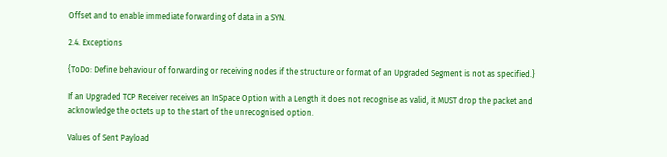Offset and to enable immediate forwarding of data in a SYN.

2.4. Exceptions

{ToDo: Define behaviour of forwarding or receiving nodes if the structure or format of an Upgraded Segment is not as specified.}

If an Upgraded TCP Receiver receives an InSpace Option with a Length it does not recognise as valid, it MUST drop the packet and acknowledge the octets up to the start of the unrecognised option.

Values of Sent Payload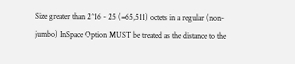Size greater than 2^16 - 25 (=65,511) octets in a regular (non-jumbo) InSpace Option MUST be treated as the distance to the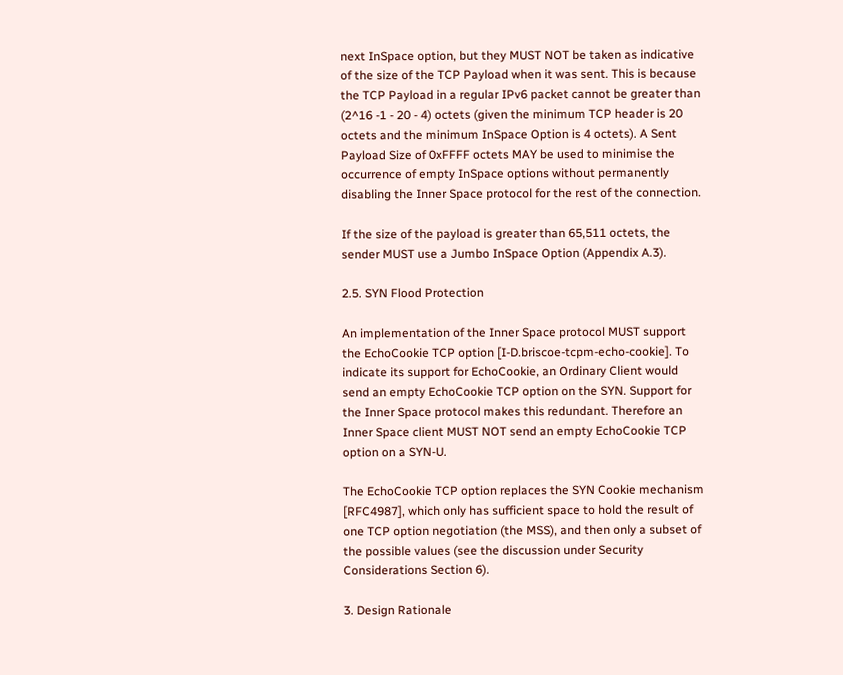next InSpace option, but they MUST NOT be taken as indicative of the size of the TCP Payload when it was sent. This is because the TCP Payload in a regular IPv6 packet cannot be greater than (2^16 -1 - 20 - 4) octets (given the minimum TCP header is 20 octets and the minimum InSpace Option is 4 octets). A Sent Payload Size of 0xFFFF octets MAY be used to minimise the occurrence of empty InSpace options without permanently disabling the Inner Space protocol for the rest of the connection.

If the size of the payload is greater than 65,511 octets, the sender MUST use a Jumbo InSpace Option (Appendix A.3).

2.5. SYN Flood Protection

An implementation of the Inner Space protocol MUST support the EchoCookie TCP option [I-D.briscoe-tcpm-echo-cookie]. To indicate its support for EchoCookie, an Ordinary Client would send an empty EchoCookie TCP option on the SYN. Support for the Inner Space protocol makes this redundant. Therefore an Inner Space client MUST NOT send an empty EchoCookie TCP option on a SYN-U.

The EchoCookie TCP option replaces the SYN Cookie mechanism [RFC4987], which only has sufficient space to hold the result of one TCP option negotiation (the MSS), and then only a subset of the possible values (see the discussion under Security Considerations Section 6).

3. Design Rationale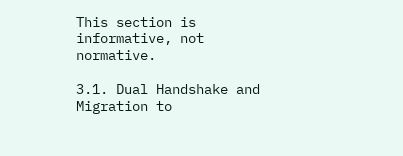This section is informative, not normative.

3.1. Dual Handshake and Migration to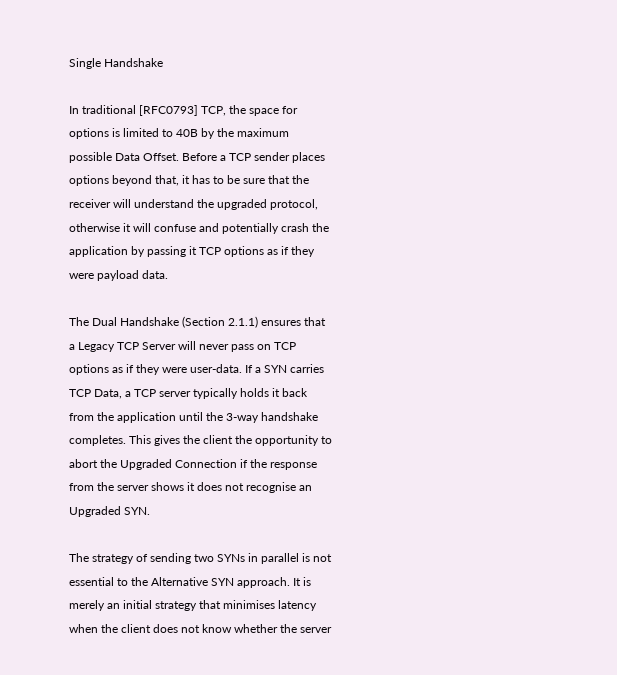Single Handshake

In traditional [RFC0793] TCP, the space for options is limited to 40B by the maximum possible Data Offset. Before a TCP sender places options beyond that, it has to be sure that the receiver will understand the upgraded protocol, otherwise it will confuse and potentially crash the application by passing it TCP options as if they were payload data.

The Dual Handshake (Section 2.1.1) ensures that a Legacy TCP Server will never pass on TCP options as if they were user-data. If a SYN carries TCP Data, a TCP server typically holds it back from the application until the 3-way handshake completes. This gives the client the opportunity to abort the Upgraded Connection if the response from the server shows it does not recognise an Upgraded SYN.

The strategy of sending two SYNs in parallel is not essential to the Alternative SYN approach. It is merely an initial strategy that minimises latency when the client does not know whether the server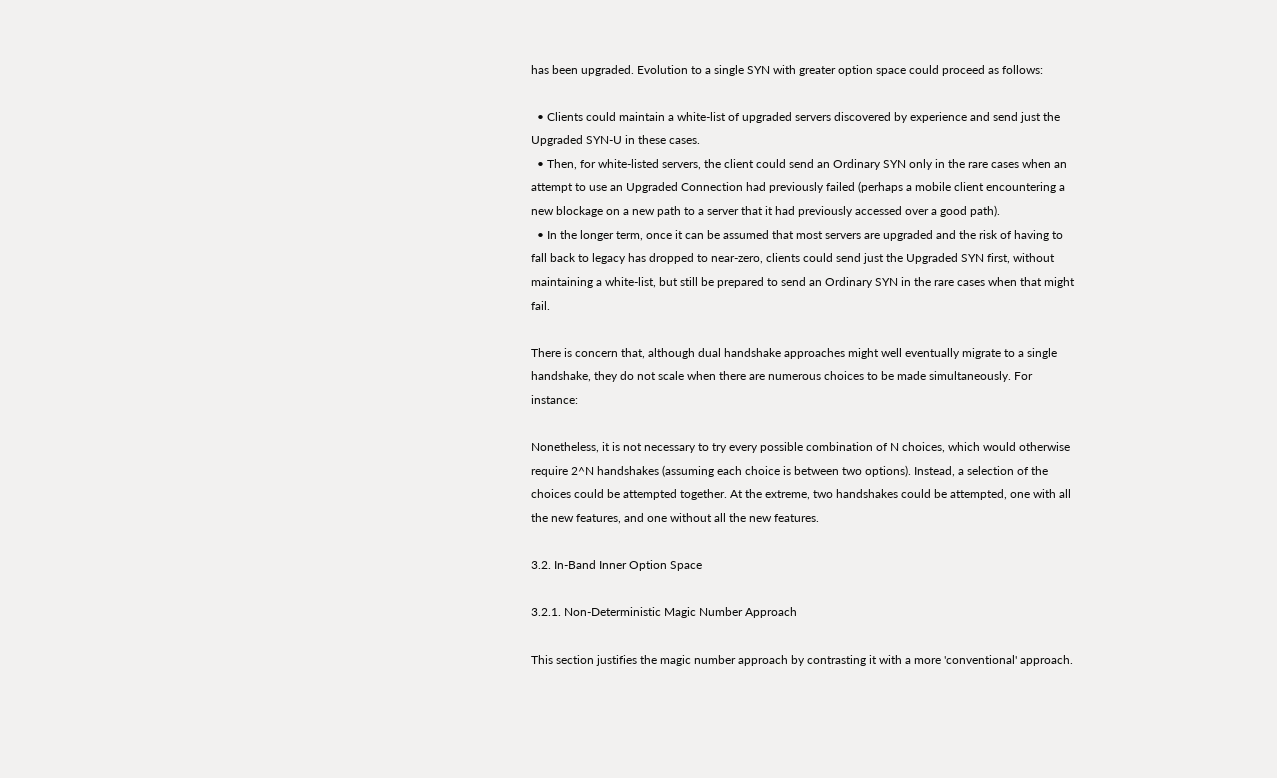has been upgraded. Evolution to a single SYN with greater option space could proceed as follows:

  • Clients could maintain a white-list of upgraded servers discovered by experience and send just the Upgraded SYN-U in these cases.
  • Then, for white-listed servers, the client could send an Ordinary SYN only in the rare cases when an attempt to use an Upgraded Connection had previously failed (perhaps a mobile client encountering a new blockage on a new path to a server that it had previously accessed over a good path).
  • In the longer term, once it can be assumed that most servers are upgraded and the risk of having to fall back to legacy has dropped to near-zero, clients could send just the Upgraded SYN first, without maintaining a white-list, but still be prepared to send an Ordinary SYN in the rare cases when that might fail.

There is concern that, although dual handshake approaches might well eventually migrate to a single handshake, they do not scale when there are numerous choices to be made simultaneously. For instance:

Nonetheless, it is not necessary to try every possible combination of N choices, which would otherwise require 2^N handshakes (assuming each choice is between two options). Instead, a selection of the choices could be attempted together. At the extreme, two handshakes could be attempted, one with all the new features, and one without all the new features.

3.2. In-Band Inner Option Space

3.2.1. Non-Deterministic Magic Number Approach

This section justifies the magic number approach by contrasting it with a more 'conventional' approach.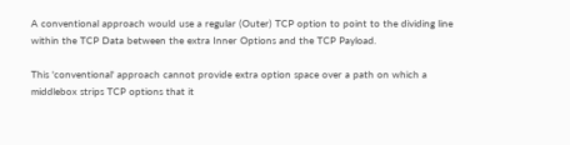A conventional approach would use a regular (Outer) TCP option to point to the dividing line within the TCP Data between the extra Inner Options and the TCP Payload.

This 'conventional' approach cannot provide extra option space over a path on which a middlebox strips TCP options that it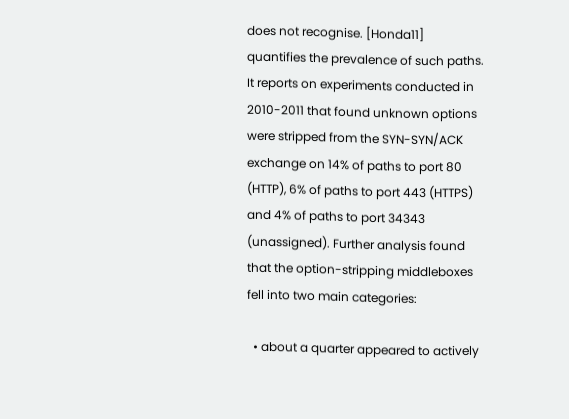does not recognise. [Honda11] quantifies the prevalence of such paths. It reports on experiments conducted in 2010-2011 that found unknown options were stripped from the SYN-SYN/ACK exchange on 14% of paths to port 80 (HTTP), 6% of paths to port 443 (HTTPS) and 4% of paths to port 34343 (unassigned). Further analysis found that the option-stripping middleboxes fell into two main categories:

  • about a quarter appeared to actively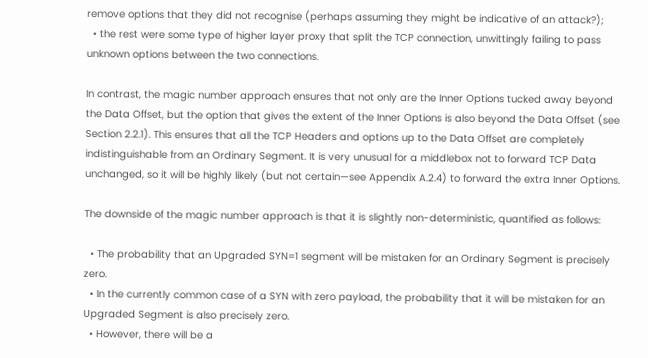remove options that they did not recognise (perhaps assuming they might be indicative of an attack?);
  • the rest were some type of higher layer proxy that split the TCP connection, unwittingly failing to pass unknown options between the two connections.

In contrast, the magic number approach ensures that not only are the Inner Options tucked away beyond the Data Offset, but the option that gives the extent of the Inner Options is also beyond the Data Offset (see Section 2.2.1). This ensures that all the TCP Headers and options up to the Data Offset are completely indistinguishable from an Ordinary Segment. It is very unusual for a middlebox not to forward TCP Data unchanged, so it will be highly likely (but not certain—see Appendix A.2.4) to forward the extra Inner Options.

The downside of the magic number approach is that it is slightly non-deterministic, quantified as follows:

  • The probability that an Upgraded SYN=1 segment will be mistaken for an Ordinary Segment is precisely zero.
  • In the currently common case of a SYN with zero payload, the probability that it will be mistaken for an Upgraded Segment is also precisely zero.
  • However, there will be a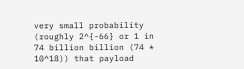very small probability (roughly 2^{-66} or 1 in 74 billion billion (74 * 10^18)) that payload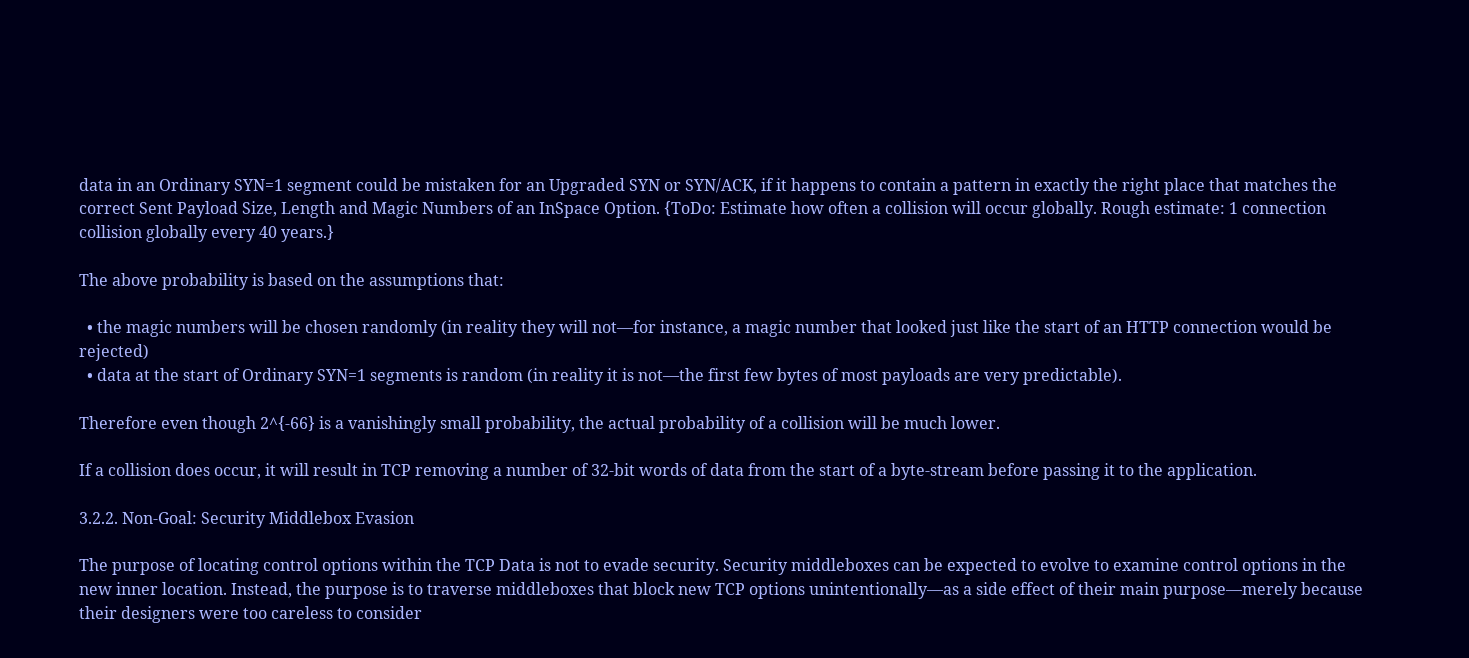data in an Ordinary SYN=1 segment could be mistaken for an Upgraded SYN or SYN/ACK, if it happens to contain a pattern in exactly the right place that matches the correct Sent Payload Size, Length and Magic Numbers of an InSpace Option. {ToDo: Estimate how often a collision will occur globally. Rough estimate: 1 connection collision globally every 40 years.}

The above probability is based on the assumptions that:

  • the magic numbers will be chosen randomly (in reality they will not—for instance, a magic number that looked just like the start of an HTTP connection would be rejected)
  • data at the start of Ordinary SYN=1 segments is random (in reality it is not—the first few bytes of most payloads are very predictable).

Therefore even though 2^{-66} is a vanishingly small probability, the actual probability of a collision will be much lower.

If a collision does occur, it will result in TCP removing a number of 32-bit words of data from the start of a byte-stream before passing it to the application.

3.2.2. Non-Goal: Security Middlebox Evasion

The purpose of locating control options within the TCP Data is not to evade security. Security middleboxes can be expected to evolve to examine control options in the new inner location. Instead, the purpose is to traverse middleboxes that block new TCP options unintentionally—as a side effect of their main purpose—merely because their designers were too careless to consider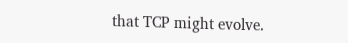that TCP might evolve.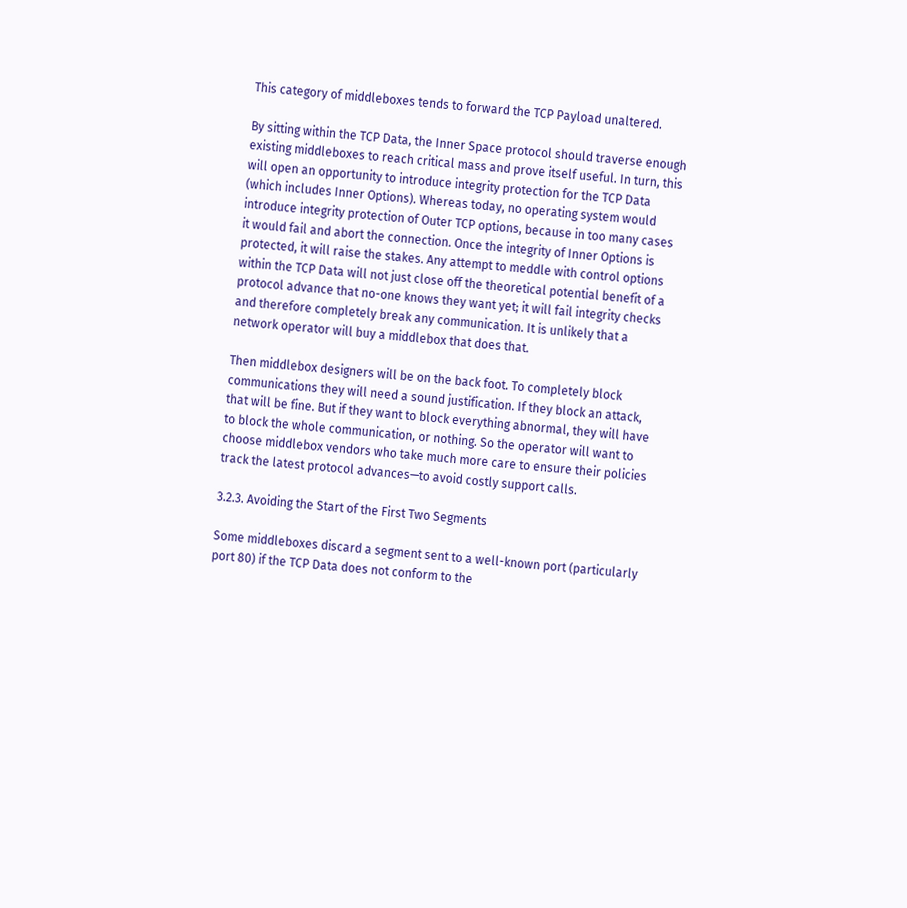This category of middleboxes tends to forward the TCP Payload unaltered.

By sitting within the TCP Data, the Inner Space protocol should traverse enough existing middleboxes to reach critical mass and prove itself useful. In turn, this will open an opportunity to introduce integrity protection for the TCP Data (which includes Inner Options). Whereas today, no operating system would introduce integrity protection of Outer TCP options, because in too many cases it would fail and abort the connection. Once the integrity of Inner Options is protected, it will raise the stakes. Any attempt to meddle with control options within the TCP Data will not just close off the theoretical potential benefit of a protocol advance that no-one knows they want yet; it will fail integrity checks and therefore completely break any communication. It is unlikely that a network operator will buy a middlebox that does that.

Then middlebox designers will be on the back foot. To completely block communications they will need a sound justification. If they block an attack, that will be fine. But if they want to block everything abnormal, they will have to block the whole communication, or nothing. So the operator will want to choose middlebox vendors who take much more care to ensure their policies track the latest protocol advances—to avoid costly support calls.

3.2.3. Avoiding the Start of the First Two Segments

Some middleboxes discard a segment sent to a well-known port (particularly port 80) if the TCP Data does not conform to the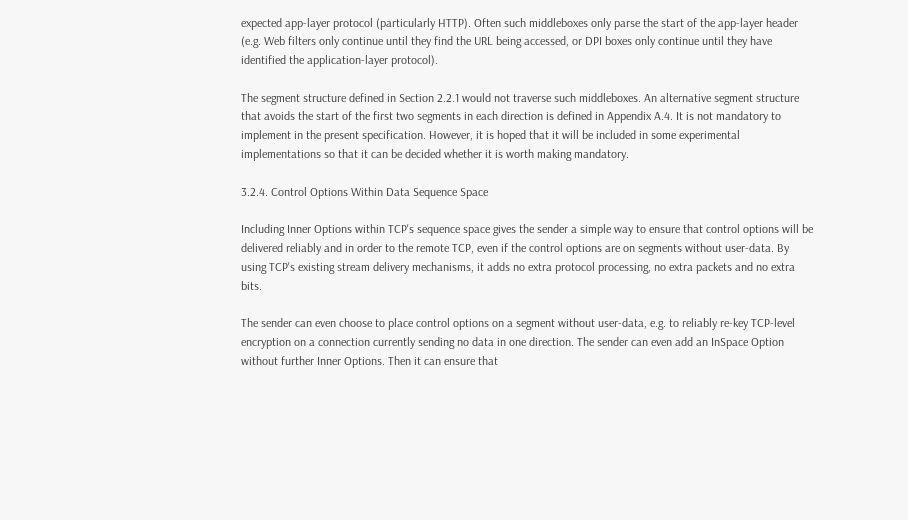expected app-layer protocol (particularly HTTP). Often such middleboxes only parse the start of the app-layer header (e.g. Web filters only continue until they find the URL being accessed, or DPI boxes only continue until they have identified the application-layer protocol).

The segment structure defined in Section 2.2.1 would not traverse such middleboxes. An alternative segment structure that avoids the start of the first two segments in each direction is defined in Appendix A.4. It is not mandatory to implement in the present specification. However, it is hoped that it will be included in some experimental implementations so that it can be decided whether it is worth making mandatory.

3.2.4. Control Options Within Data Sequence Space

Including Inner Options within TCP's sequence space gives the sender a simple way to ensure that control options will be delivered reliably and in order to the remote TCP, even if the control options are on segments without user-data. By using TCP's existing stream delivery mechanisms, it adds no extra protocol processing, no extra packets and no extra bits.

The sender can even choose to place control options on a segment without user-data, e.g. to reliably re-key TCP-level encryption on a connection currently sending no data in one direction. The sender can even add an InSpace Option without further Inner Options. Then it can ensure that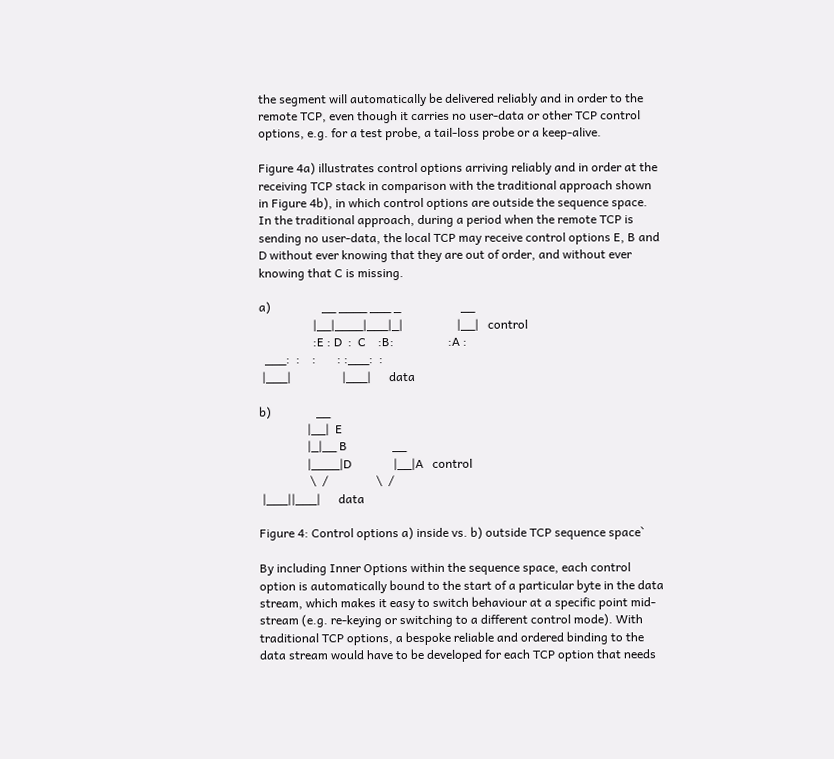the segment will automatically be delivered reliably and in order to the remote TCP, even though it carries no user-data or other TCP control options, e.g. for a test probe, a tail-loss probe or a keep-alive.

Figure 4a) illustrates control options arriving reliably and in order at the receiving TCP stack in comparison with the traditional approach shown in Figure 4b), in which control options are outside the sequence space. In the traditional approach, during a period when the remote TCP is sending no user-data, the local TCP may receive control options E, B and D without ever knowing that they are out of order, and without ever knowing that C is missing.

a)                 __ ____ ___ _                    __
                  |__|____|___|_|                  |__|   control
                  :E : D  :  C    :B:                  :A :
  ___:  :    :       : :___:  :
 |___|                 |___|      data

b)               __
                |__|  E
                |_|__ B               __
                |____|D              |__|A   control
                 \  /                \  /
 |___||___|      data

Figure 4: Control options a) inside vs. b) outside TCP sequence space`

By including Inner Options within the sequence space, each control option is automatically bound to the start of a particular byte in the data stream, which makes it easy to switch behaviour at a specific point mid-stream (e.g. re-keying or switching to a different control mode). With traditional TCP options, a bespoke reliable and ordered binding to the data stream would have to be developed for each TCP option that needs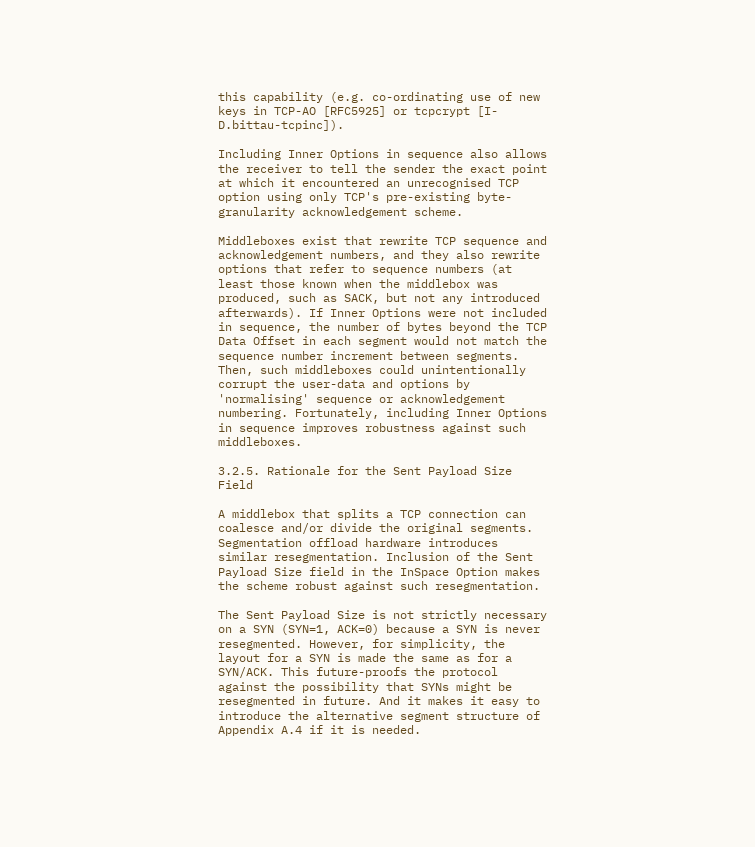this capability (e.g. co-ordinating use of new keys in TCP-AO [RFC5925] or tcpcrypt [I-D.bittau-tcpinc]).

Including Inner Options in sequence also allows the receiver to tell the sender the exact point at which it encountered an unrecognised TCP option using only TCP's pre-existing byte-granularity acknowledgement scheme.

Middleboxes exist that rewrite TCP sequence and acknowledgement numbers, and they also rewrite options that refer to sequence numbers (at least those known when the middlebox was produced, such as SACK, but not any introduced afterwards). If Inner Options were not included in sequence, the number of bytes beyond the TCP Data Offset in each segment would not match the sequence number increment between segments. Then, such middleboxes could unintentionally corrupt the user-data and options by 'normalising' sequence or acknowledgement numbering. Fortunately, including Inner Options in sequence improves robustness against such middleboxes.

3.2.5. Rationale for the Sent Payload Size Field

A middlebox that splits a TCP connection can coalesce and/or divide the original segments. Segmentation offload hardware introduces similar resegmentation. Inclusion of the Sent Payload Size field in the InSpace Option makes the scheme robust against such resegmentation.

The Sent Payload Size is not strictly necessary on a SYN (SYN=1, ACK=0) because a SYN is never resegmented. However, for simplicity, the layout for a SYN is made the same as for a SYN/ACK. This future-proofs the protocol against the possibility that SYNs might be resegmented in future. And it makes it easy to introduce the alternative segment structure of Appendix A.4 if it is needed.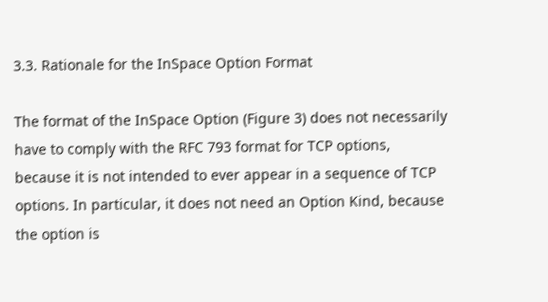3.3. Rationale for the InSpace Option Format

The format of the InSpace Option (Figure 3) does not necessarily have to comply with the RFC 793 format for TCP options, because it is not intended to ever appear in a sequence of TCP options. In particular, it does not need an Option Kind, because the option is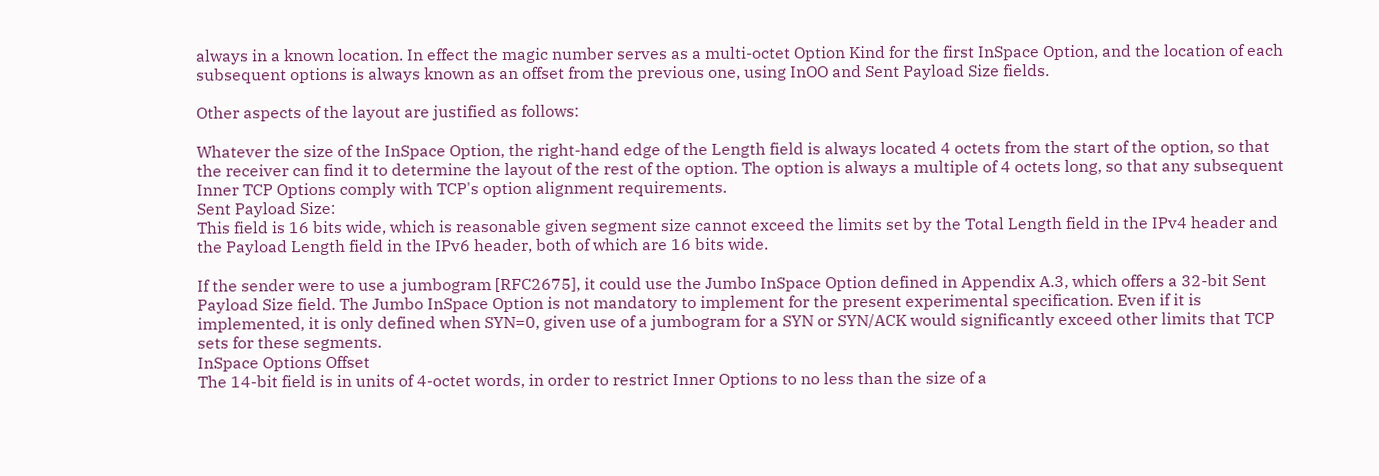always in a known location. In effect the magic number serves as a multi-octet Option Kind for the first InSpace Option, and the location of each subsequent options is always known as an offset from the previous one, using InOO and Sent Payload Size fields.

Other aspects of the layout are justified as follows:

Whatever the size of the InSpace Option, the right-hand edge of the Length field is always located 4 octets from the start of the option, so that the receiver can find it to determine the layout of the rest of the option. The option is always a multiple of 4 octets long, so that any subsequent Inner TCP Options comply with TCP's option alignment requirements.
Sent Payload Size:
This field is 16 bits wide, which is reasonable given segment size cannot exceed the limits set by the Total Length field in the IPv4 header and the Payload Length field in the IPv6 header, both of which are 16 bits wide.

If the sender were to use a jumbogram [RFC2675], it could use the Jumbo InSpace Option defined in Appendix A.3, which offers a 32-bit Sent Payload Size field. The Jumbo InSpace Option is not mandatory to implement for the present experimental specification. Even if it is implemented, it is only defined when SYN=0, given use of a jumbogram for a SYN or SYN/ACK would significantly exceed other limits that TCP sets for these segments.
InSpace Options Offset
The 14-bit field is in units of 4-octet words, in order to restrict Inner Options to no less than the size of a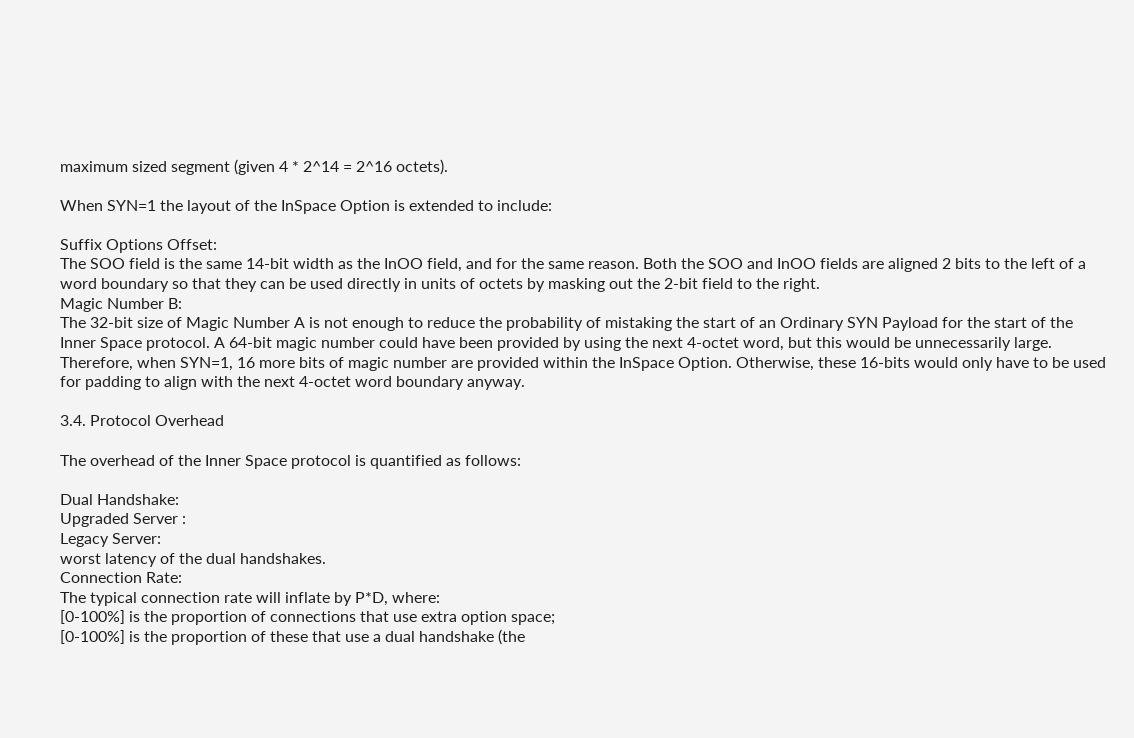maximum sized segment (given 4 * 2^14 = 2^16 octets).

When SYN=1 the layout of the InSpace Option is extended to include:

Suffix Options Offset:
The SOO field is the same 14-bit width as the InOO field, and for the same reason. Both the SOO and InOO fields are aligned 2 bits to the left of a word boundary so that they can be used directly in units of octets by masking out the 2-bit field to the right.
Magic Number B:
The 32-bit size of Magic Number A is not enough to reduce the probability of mistaking the start of an Ordinary SYN Payload for the start of the Inner Space protocol. A 64-bit magic number could have been provided by using the next 4-octet word, but this would be unnecessarily large. Therefore, when SYN=1, 16 more bits of magic number are provided within the InSpace Option. Otherwise, these 16-bits would only have to be used for padding to align with the next 4-octet word boundary anyway.

3.4. Protocol Overhead

The overhead of the Inner Space protocol is quantified as follows:

Dual Handshake:
Upgraded Server :
Legacy Server:
worst latency of the dual handshakes.
Connection Rate:
The typical connection rate will inflate by P*D, where:
[0-100%] is the proportion of connections that use extra option space;
[0-100%] is the proportion of these that use a dual handshake (the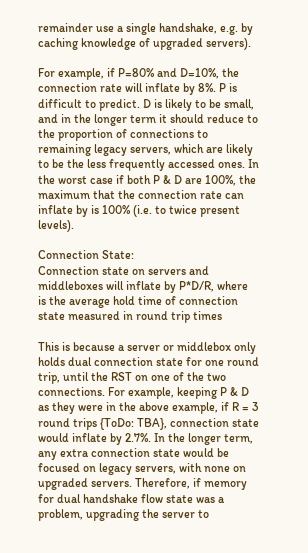remainder use a single handshake, e.g. by caching knowledge of upgraded servers).

For example, if P=80% and D=10%, the connection rate will inflate by 8%. P is difficult to predict. D is likely to be small, and in the longer term it should reduce to the proportion of connections to remaining legacy servers, which are likely to be the less frequently accessed ones. In the worst case if both P & D are 100%, the maximum that the connection rate can inflate by is 100% (i.e. to twice present levels).

Connection State:
Connection state on servers and middleboxes will inflate by P*D/R, where
is the average hold time of connection state measured in round trip times

This is because a server or middlebox only holds dual connection state for one round trip, until the RST on one of the two connections. For example, keeping P & D as they were in the above example, if R = 3 round trips {ToDo: TBA}, connection state would inflate by 2.7%. In the longer term, any extra connection state would be focused on legacy servers, with none on upgraded servers. Therefore, if memory for dual handshake flow state was a problem, upgrading the server to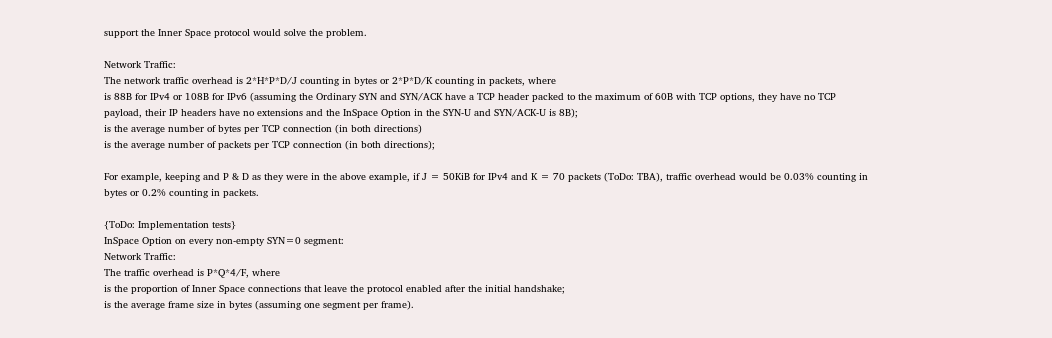support the Inner Space protocol would solve the problem.

Network Traffic:
The network traffic overhead is 2*H*P*D/J counting in bytes or 2*P*D/K counting in packets, where
is 88B for IPv4 or 108B for IPv6 (assuming the Ordinary SYN and SYN/ACK have a TCP header packed to the maximum of 60B with TCP options, they have no TCP payload, their IP headers have no extensions and the InSpace Option in the SYN-U and SYN/ACK-U is 8B);
is the average number of bytes per TCP connection (in both directions)
is the average number of packets per TCP connection (in both directions);

For example, keeping and P & D as they were in the above example, if J = 50KiB for IPv4 and K = 70 packets (ToDo: TBA), traffic overhead would be 0.03% counting in bytes or 0.2% counting in packets.

{ToDo: Implementation tests}
InSpace Option on every non-empty SYN=0 segment:
Network Traffic:
The traffic overhead is P*Q*4/F, where
is the proportion of Inner Space connections that leave the protocol enabled after the initial handshake;
is the average frame size in bytes (assuming one segment per frame).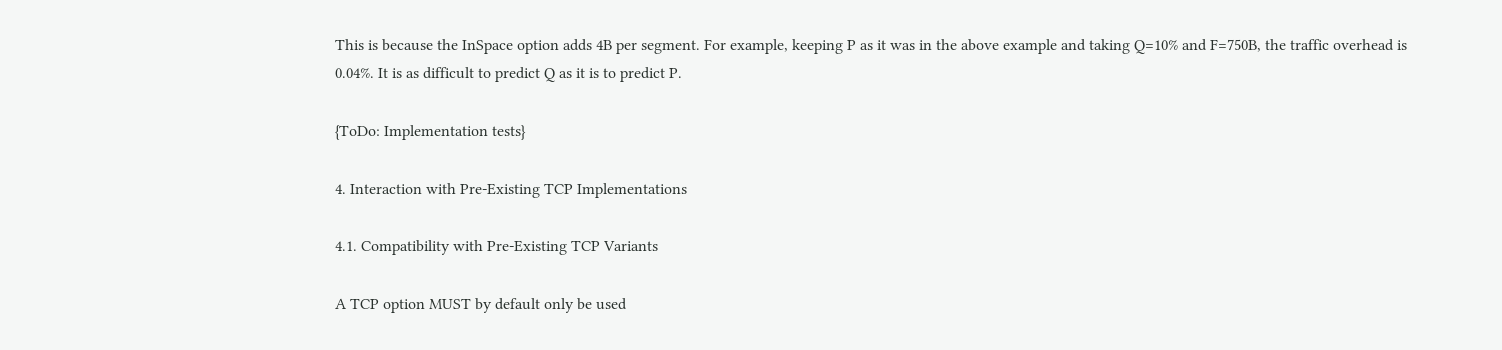This is because the InSpace option adds 4B per segment. For example, keeping P as it was in the above example and taking Q=10% and F=750B, the traffic overhead is 0.04%. It is as difficult to predict Q as it is to predict P.

{ToDo: Implementation tests}

4. Interaction with Pre-Existing TCP Implementations

4.1. Compatibility with Pre-Existing TCP Variants

A TCP option MUST by default only be used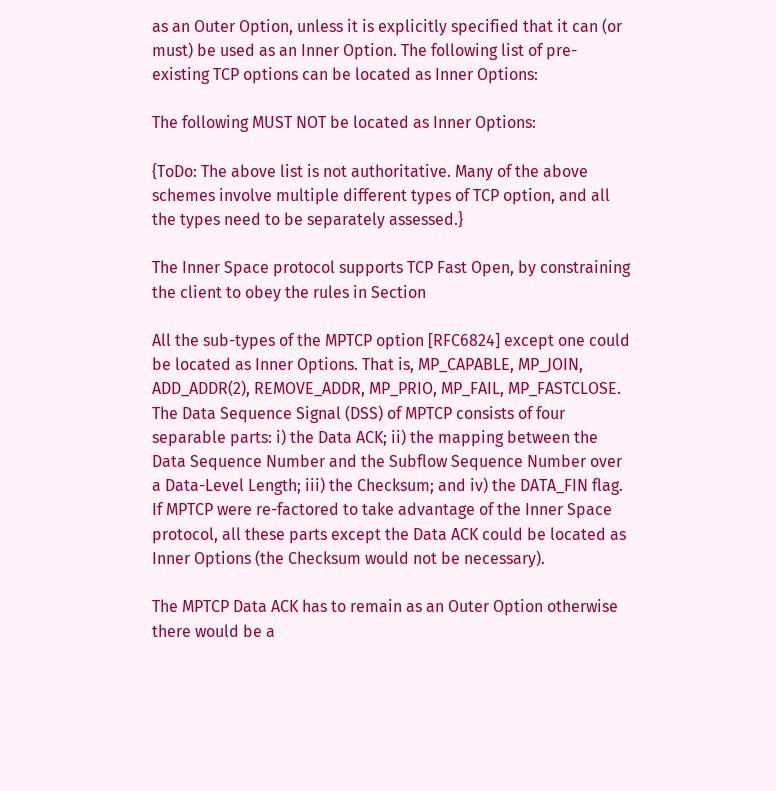as an Outer Option, unless it is explicitly specified that it can (or must) be used as an Inner Option. The following list of pre-existing TCP options can be located as Inner Options:

The following MUST NOT be located as Inner Options:

{ToDo: The above list is not authoritative. Many of the above schemes involve multiple different types of TCP option, and all the types need to be separately assessed.}

The Inner Space protocol supports TCP Fast Open, by constraining the client to obey the rules in Section

All the sub-types of the MPTCP option [RFC6824] except one could be located as Inner Options. That is, MP_CAPABLE, MP_JOIN, ADD_ADDR(2), REMOVE_ADDR, MP_PRIO, MP_FAIL, MP_FASTCLOSE. The Data Sequence Signal (DSS) of MPTCP consists of four separable parts: i) the Data ACK; ii) the mapping between the Data Sequence Number and the Subflow Sequence Number over a Data-Level Length; iii) the Checksum; and iv) the DATA_FIN flag. If MPTCP were re-factored to take advantage of the Inner Space protocol, all these parts except the Data ACK could be located as Inner Options (the Checksum would not be necessary).

The MPTCP Data ACK has to remain as an Outer Option otherwise there would be a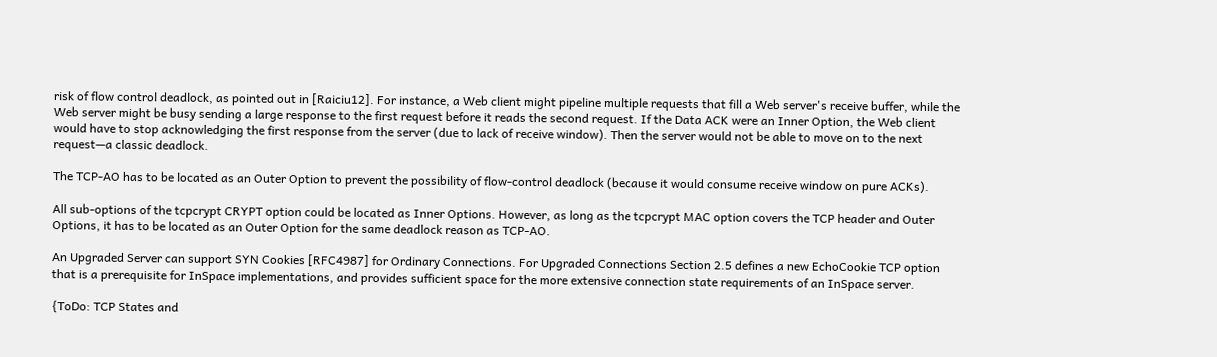risk of flow control deadlock, as pointed out in [Raiciu12]. For instance, a Web client might pipeline multiple requests that fill a Web server's receive buffer, while the Web server might be busy sending a large response to the first request before it reads the second request. If the Data ACK were an Inner Option, the Web client would have to stop acknowledging the first response from the server (due to lack of receive window). Then the server would not be able to move on to the next request—a classic deadlock.

The TCP-AO has to be located as an Outer Option to prevent the possibility of flow-control deadlock (because it would consume receive window on pure ACKs).

All sub-options of the tcpcrypt CRYPT option could be located as Inner Options. However, as long as the tcpcrypt MAC option covers the TCP header and Outer Options, it has to be located as an Outer Option for the same deadlock reason as TCP-AO.

An Upgraded Server can support SYN Cookies [RFC4987] for Ordinary Connections. For Upgraded Connections Section 2.5 defines a new EchoCookie TCP option that is a prerequisite for InSpace implementations, and provides sufficient space for the more extensive connection state requirements of an InSpace server.

{ToDo: TCP States and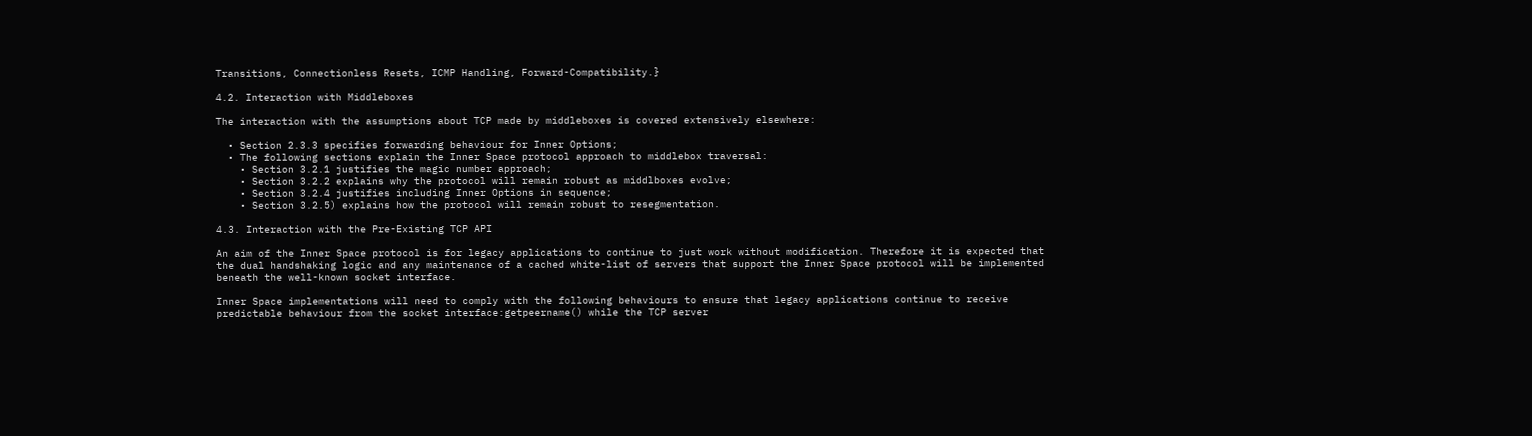Transitions, Connectionless Resets, ICMP Handling, Forward-Compatibility.}

4.2. Interaction with Middleboxes

The interaction with the assumptions about TCP made by middleboxes is covered extensively elsewhere:

  • Section 2.3.3 specifies forwarding behaviour for Inner Options;
  • The following sections explain the Inner Space protocol approach to middlebox traversal:
    • Section 3.2.1 justifies the magic number approach;
    • Section 3.2.2 explains why the protocol will remain robust as middlboxes evolve;
    • Section 3.2.4 justifies including Inner Options in sequence;
    • Section 3.2.5) explains how the protocol will remain robust to resegmentation.

4.3. Interaction with the Pre-Existing TCP API

An aim of the Inner Space protocol is for legacy applications to continue to just work without modification. Therefore it is expected that the dual handshaking logic and any maintenance of a cached white-list of servers that support the Inner Space protocol will be implemented beneath the well-known socket interface.

Inner Space implementations will need to comply with the following behaviours to ensure that legacy applications continue to receive predictable behaviour from the socket interface:getpeername() while the TCP server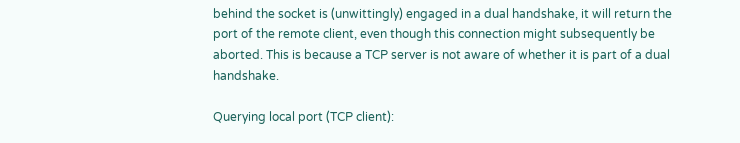behind the socket is (unwittingly) engaged in a dual handshake, it will return the port of the remote client, even though this connection might subsequently be aborted. This is because a TCP server is not aware of whether it is part of a dual handshake.

Querying local port (TCP client):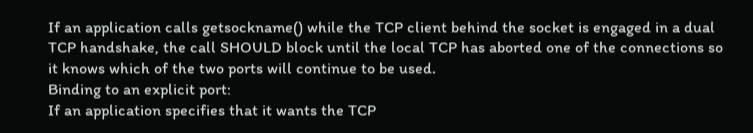If an application calls getsockname() while the TCP client behind the socket is engaged in a dual TCP handshake, the call SHOULD block until the local TCP has aborted one of the connections so it knows which of the two ports will continue to be used.
Binding to an explicit port:
If an application specifies that it wants the TCP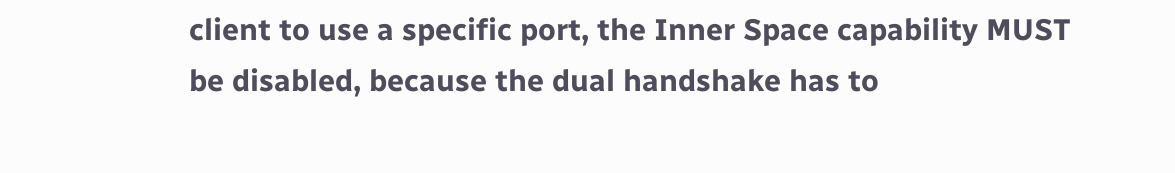client to use a specific port, the Inner Space capability MUST be disabled, because the dual handshake has to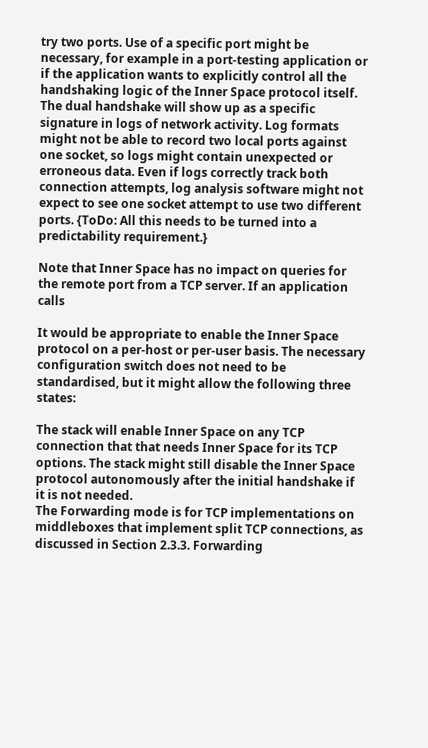try two ports. Use of a specific port might be necessary, for example in a port-testing application or if the application wants to explicitly control all the handshaking logic of the Inner Space protocol itself.
The dual handshake will show up as a specific signature in logs of network activity. Log formats might not be able to record two local ports against one socket, so logs might contain unexpected or erroneous data. Even if logs correctly track both connection attempts, log analysis software might not expect to see one socket attempt to use two different ports. {ToDo: All this needs to be turned into a predictability requirement.}

Note that Inner Space has no impact on queries for the remote port from a TCP server. If an application calls

It would be appropriate to enable the Inner Space protocol on a per-host or per-user basis. The necessary configuration switch does not need to be standardised, but it might allow the following three states:

The stack will enable Inner Space on any TCP connection that that needs Inner Space for its TCP options. The stack might still disable the Inner Space protocol autonomously after the initial handshake if it is not needed.
The Forwarding mode is for TCP implementations on middleboxes that implement split TCP connections, as discussed in Section 2.3.3. Forwarding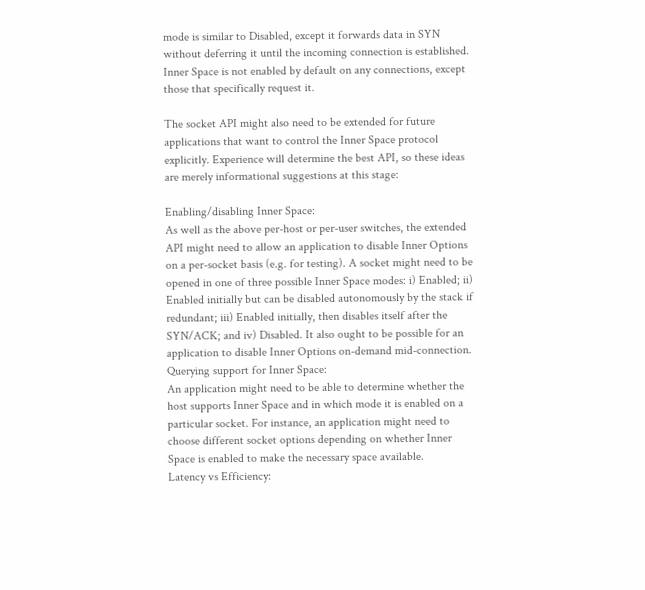mode is similar to Disabled, except it forwards data in SYN without deferring it until the incoming connection is established.
Inner Space is not enabled by default on any connections, except those that specifically request it.

The socket API might also need to be extended for future applications that want to control the Inner Space protocol explicitly. Experience will determine the best API, so these ideas are merely informational suggestions at this stage:

Enabling/disabling Inner Space:
As well as the above per-host or per-user switches, the extended API might need to allow an application to disable Inner Options on a per-socket basis (e.g. for testing). A socket might need to be opened in one of three possible Inner Space modes: i) Enabled; ii) Enabled initially but can be disabled autonomously by the stack if redundant; iii) Enabled initially, then disables itself after the SYN/ACK; and iv) Disabled. It also ought to be possible for an application to disable Inner Options on-demand mid-connection.
Querying support for Inner Space:
An application might need to be able to determine whether the host supports Inner Space and in which mode it is enabled on a particular socket. For instance, an application might need to choose different socket options depending on whether Inner Space is enabled to make the necessary space available.
Latency vs Efficiency: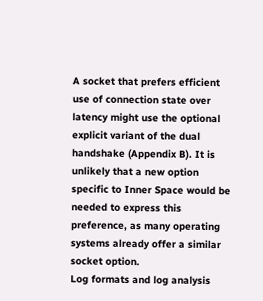A socket that prefers efficient use of connection state over latency might use the optional explicit variant of the dual handshake (Appendix B). It is unlikely that a new option specific to Inner Space would be needed to express this preference, as many operating systems already offer a similar socket option.
Log formats and log analysis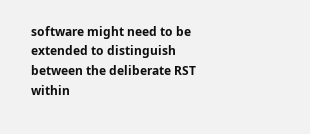software might need to be extended to distinguish between the deliberate RST within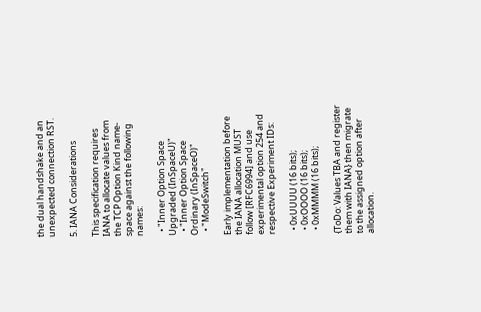the dual handshake and an unexpected connection RST.

5. IANA Considerations

This specification requires IANA to allocate values from the TCP Option Kind name-space against the following names:

  • "Inner Option Space Upgraded (InSpaceU)"
  • "Inner Option Space Ordinary (InSpaceO)"
  • "ModeSwitch"

Early implementation before the IANA allocation MUST follow [RFC6994] and use experimental option 254 and respective Experiment IDs:

  • 0xUUUU (16 bits);
  • 0xOOOO (16 bits);
  • 0xMMMM (16 bits);

{ToDo: Values TBA and register them with IANA} then migrate to the assigned option after allocation.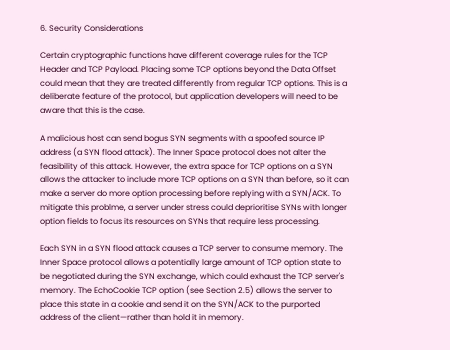6. Security Considerations

Certain cryptographic functions have different coverage rules for the TCP Header and TCP Payload. Placing some TCP options beyond the Data Offset could mean that they are treated differently from regular TCP options. This is a deliberate feature of the protocol, but application developers will need to be aware that this is the case.

A malicious host can send bogus SYN segments with a spoofed source IP address (a SYN flood attack). The Inner Space protocol does not alter the feasibility of this attack. However, the extra space for TCP options on a SYN allows the attacker to include more TCP options on a SYN than before, so it can make a server do more option processing before replying with a SYN/ACK. To mitigate this problme, a server under stress could deprioritise SYNs with longer option fields to focus its resources on SYNs that require less processing.

Each SYN in a SYN flood attack causes a TCP server to consume memory. The Inner Space protocol allows a potentially large amount of TCP option state to be negotiated during the SYN exchange, which could exhaust the TCP server's memory. The EchoCookie TCP option (see Section 2.5) allows the server to place this state in a cookie and send it on the SYN/ACK to the purported address of the client—rather than hold it in memory.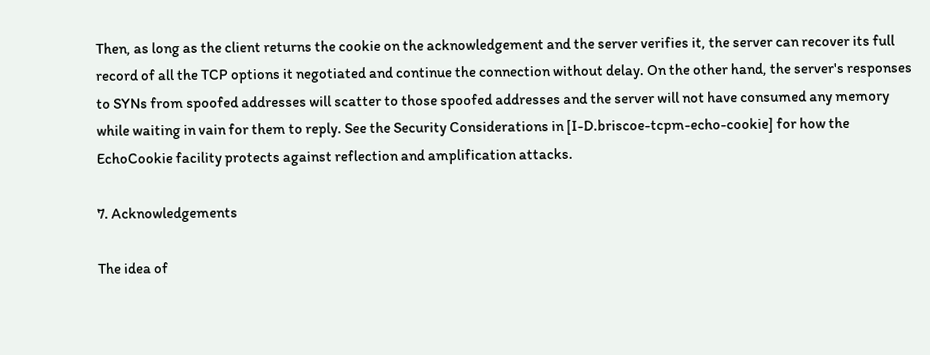Then, as long as the client returns the cookie on the acknowledgement and the server verifies it, the server can recover its full record of all the TCP options it negotiated and continue the connection without delay. On the other hand, the server's responses to SYNs from spoofed addresses will scatter to those spoofed addresses and the server will not have consumed any memory while waiting in vain for them to reply. See the Security Considerations in [I-D.briscoe-tcpm-echo-cookie] for how the EchoCookie facility protects against reflection and amplification attacks.

7. Acknowledgements

The idea of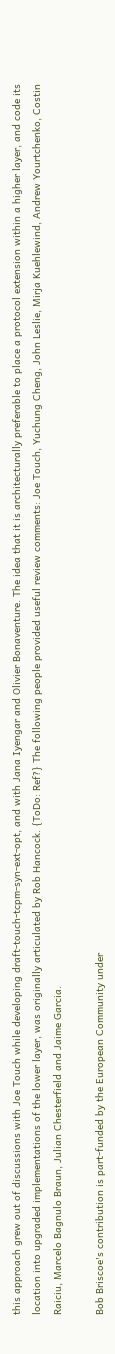this approach grew out of discussions with Joe Touch while developing draft-touch-tcpm-syn-ext-opt, and with Jana Iyengar and Olivier Bonaventure. The idea that it is architecturally preferable to place a protocol extension within a higher layer, and code its location into upgraded implementations of the lower layer, was originally articulated by Rob Hancock. {ToDo: Ref?} The following people provided useful review comments: Joe Touch, Yuchung Cheng, John Leslie, Mirja Kuehlewind, Andrew Yourtchenko, Costin Raiciu, Marcelo Bagnulo Braun, Julian Chesterfield and Jaime Garcia.

Bob Briscoe's contribution is part-funded by the European Community under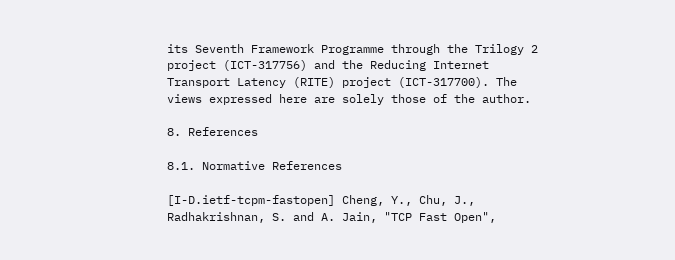its Seventh Framework Programme through the Trilogy 2 project (ICT-317756) and the Reducing Internet Transport Latency (RITE) project (ICT-317700). The views expressed here are solely those of the author.

8. References

8.1. Normative References

[I-D.ietf-tcpm-fastopen] Cheng, Y., Chu, J., Radhakrishnan, S. and A. Jain, "TCP Fast Open",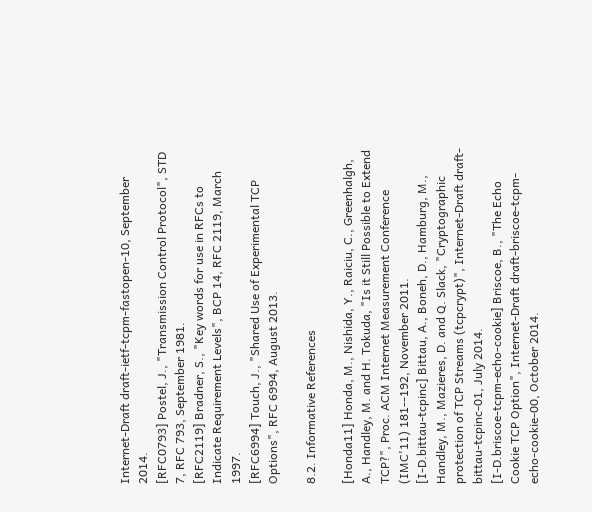Internet-Draft draft-ietf-tcpm-fastopen-10, September 2014.
[RFC0793] Postel, J., "Transmission Control Protocol", STD 7, RFC 793, September 1981.
[RFC2119] Bradner, S., "Key words for use in RFCs to Indicate Requirement Levels", BCP 14, RFC 2119, March 1997.
[RFC6994] Touch, J., "Shared Use of Experimental TCP Options", RFC 6994, August 2013.

8.2. Informative References

[Honda11] Honda, M., Nishida, Y., Raiciu, C., Greenhalgh, A., Handley, M. and H. Tokuda, "Is it Still Possible to Extend TCP?", Proc. ACM Internet Measurement Conference (IMC'11) 181--192, November 2011.
[I-D.bittau-tcpinc] Bittau, A., Boneh, D., Hamburg, M., Handley, M., Mazieres, D. and Q. Slack, "Cryptographic protection of TCP Streams (tcpcrypt)", Internet-Draft draft-bittau-tcpinc-01, July 2014.
[I-D.briscoe-tcpm-echo-cookie] Briscoe, B., "The Echo Cookie TCP Option", Internet-Draft draft-briscoe-tcpm-echo-cookie-00, October 2014.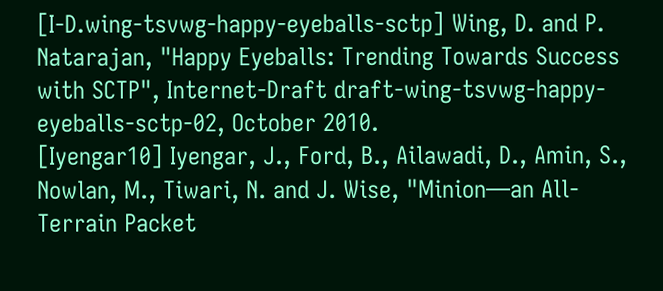[I-D.wing-tsvwg-happy-eyeballs-sctp] Wing, D. and P. Natarajan, "Happy Eyeballs: Trending Towards Success with SCTP", Internet-Draft draft-wing-tsvwg-happy-eyeballs-sctp-02, October 2010.
[Iyengar10] Iyengar, J., Ford, B., Ailawadi, D., Amin, S., Nowlan, M., Tiwari, N. and J. Wise, "Minion—an All-Terrain Packet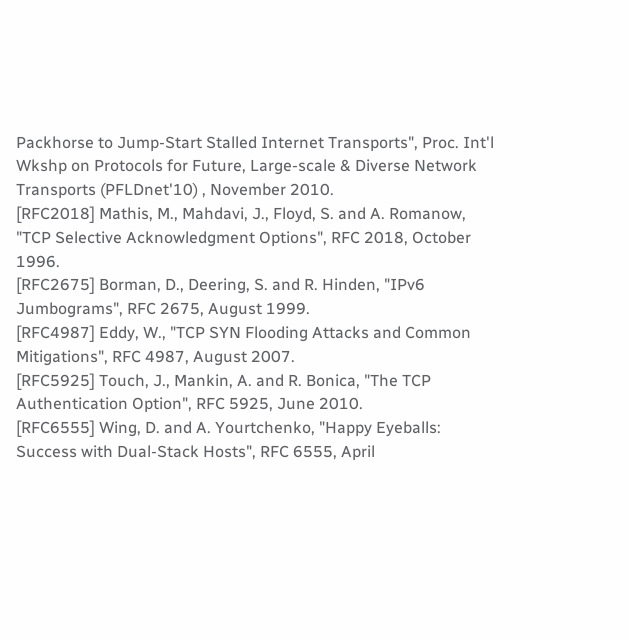Packhorse to Jump-Start Stalled Internet Transports", Proc. Int'l Wkshp on Protocols for Future, Large-scale & Diverse Network Transports (PFLDnet'10) , November 2010.
[RFC2018] Mathis, M., Mahdavi, J., Floyd, S. and A. Romanow, "TCP Selective Acknowledgment Options", RFC 2018, October 1996.
[RFC2675] Borman, D., Deering, S. and R. Hinden, "IPv6 Jumbograms", RFC 2675, August 1999.
[RFC4987] Eddy, W., "TCP SYN Flooding Attacks and Common Mitigations", RFC 4987, August 2007.
[RFC5925] Touch, J., Mankin, A. and R. Bonica, "The TCP Authentication Option", RFC 5925, June 2010.
[RFC6555] Wing, D. and A. Yourtchenko, "Happy Eyeballs: Success with Dual-Stack Hosts", RFC 6555, April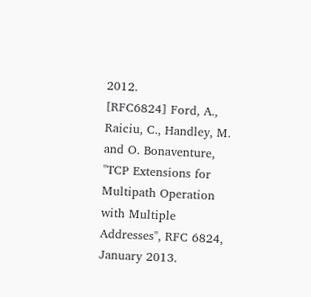2012.
[RFC6824] Ford, A., Raiciu, C., Handley, M. and O. Bonaventure, "TCP Extensions for Multipath Operation with Multiple Addresses", RFC 6824, January 2013.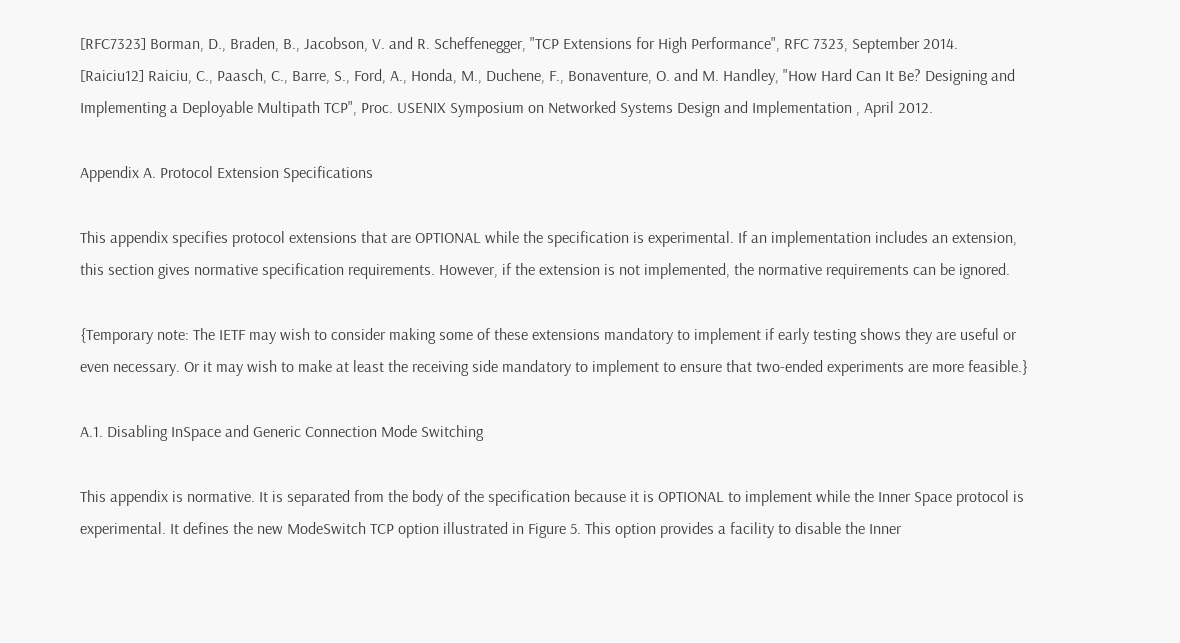[RFC7323] Borman, D., Braden, B., Jacobson, V. and R. Scheffenegger, "TCP Extensions for High Performance", RFC 7323, September 2014.
[Raiciu12] Raiciu, C., Paasch, C., Barre, S., Ford, A., Honda, M., Duchene, F., Bonaventure, O. and M. Handley, "How Hard Can It Be? Designing and Implementing a Deployable Multipath TCP", Proc. USENIX Symposium on Networked Systems Design and Implementation , April 2012.

Appendix A. Protocol Extension Specifications

This appendix specifies protocol extensions that are OPTIONAL while the specification is experimental. If an implementation includes an extension, this section gives normative specification requirements. However, if the extension is not implemented, the normative requirements can be ignored.

{Temporary note: The IETF may wish to consider making some of these extensions mandatory to implement if early testing shows they are useful or even necessary. Or it may wish to make at least the receiving side mandatory to implement to ensure that two-ended experiments are more feasible.}

A.1. Disabling InSpace and Generic Connection Mode Switching

This appendix is normative. It is separated from the body of the specification because it is OPTIONAL to implement while the Inner Space protocol is experimental. It defines the new ModeSwitch TCP option illustrated in Figure 5. This option provides a facility to disable the Inner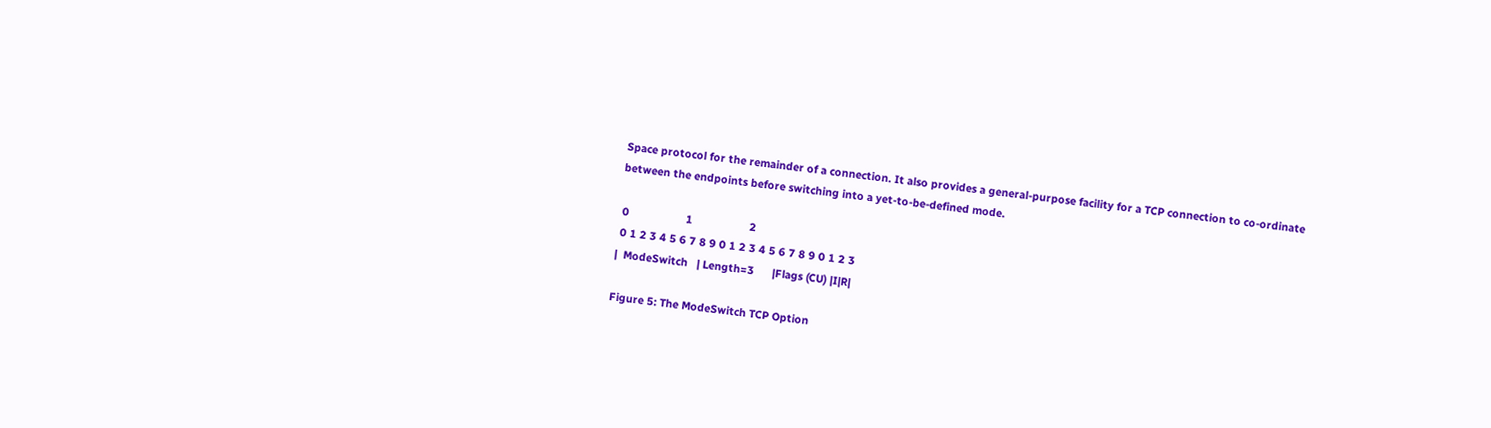Space protocol for the remainder of a connection. It also provides a general-purpose facility for a TCP connection to co-ordinate between the endpoints before switching into a yet-to-be-defined mode.

 0                   1                   2
 0 1 2 3 4 5 6 7 8 9 0 1 2 3 4 5 6 7 8 9 0 1 2 3
|  ModeSwitch   | Length=3      |Flags (CU) |I|R|

Figure 5: The ModeSwitch TCP Option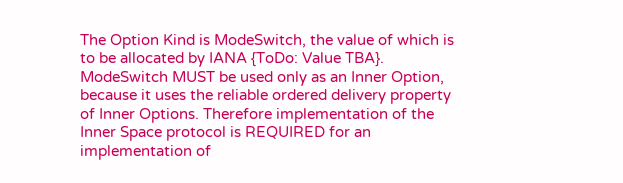The Option Kind is ModeSwitch, the value of which is to be allocated by IANA {ToDo: Value TBA}. ModeSwitch MUST be used only as an Inner Option, because it uses the reliable ordered delivery property of Inner Options. Therefore implementation of the Inner Space protocol is REQUIRED for an implementation of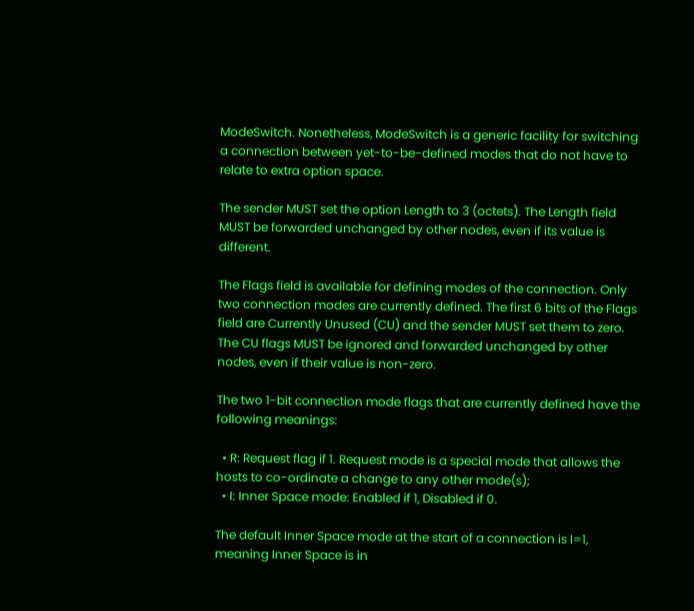ModeSwitch. Nonetheless, ModeSwitch is a generic facility for switching a connection between yet-to-be-defined modes that do not have to relate to extra option space.

The sender MUST set the option Length to 3 (octets). The Length field MUST be forwarded unchanged by other nodes, even if its value is different.

The Flags field is available for defining modes of the connection. Only two connection modes are currently defined. The first 6 bits of the Flags field are Currently Unused (CU) and the sender MUST set them to zero. The CU flags MUST be ignored and forwarded unchanged by other nodes, even if their value is non-zero.

The two 1-bit connection mode flags that are currently defined have the following meanings:

  • R: Request flag if 1. Request mode is a special mode that allows the hosts to co-ordinate a change to any other mode(s);
  • I: Inner Space mode: Enabled if 1, Disabled if 0.

The default Inner Space mode at the start of a connection is I=1, meaning Inner Space is in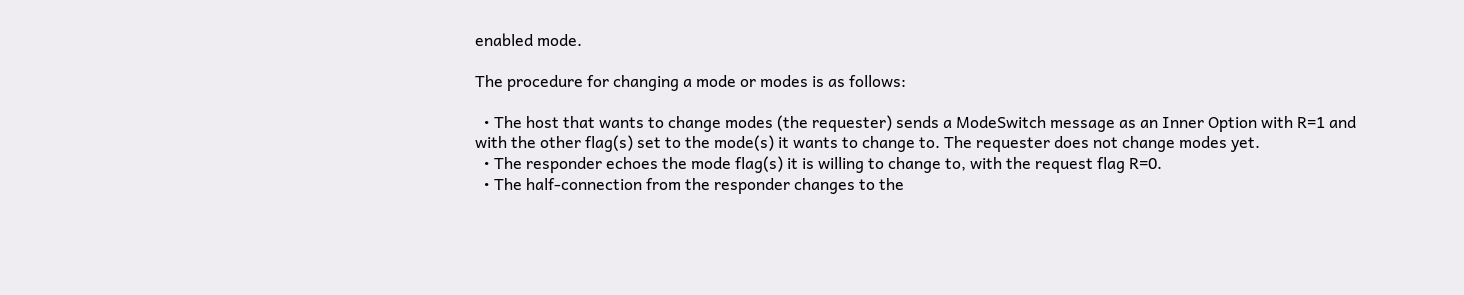enabled mode.

The procedure for changing a mode or modes is as follows:

  • The host that wants to change modes (the requester) sends a ModeSwitch message as an Inner Option with R=1 and with the other flag(s) set to the mode(s) it wants to change to. The requester does not change modes yet.
  • The responder echoes the mode flag(s) it is willing to change to, with the request flag R=0.
  • The half-connection from the responder changes to the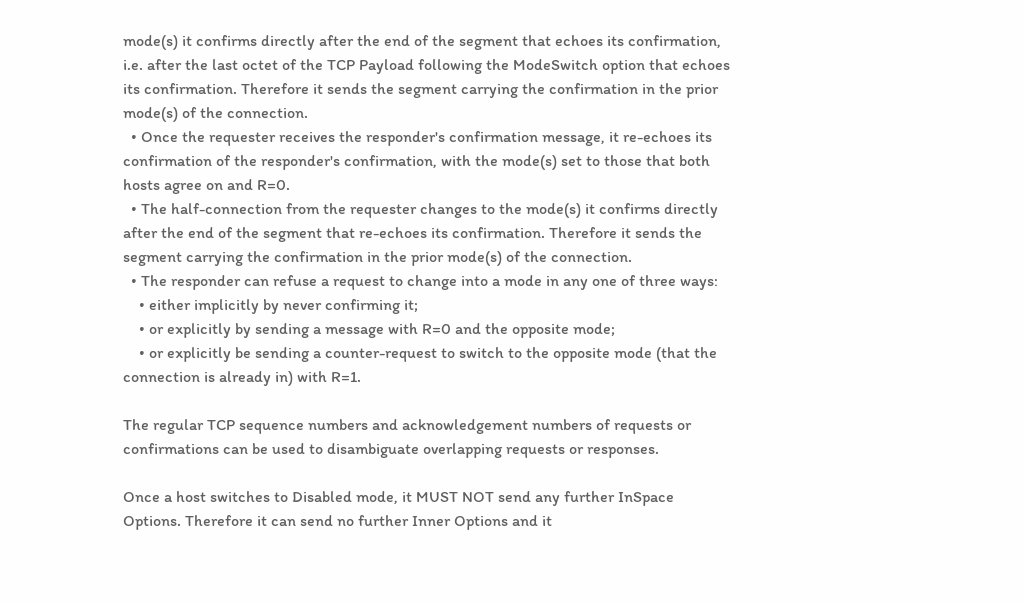mode(s) it confirms directly after the end of the segment that echoes its confirmation, i.e. after the last octet of the TCP Payload following the ModeSwitch option that echoes its confirmation. Therefore it sends the segment carrying the confirmation in the prior mode(s) of the connection.
  • Once the requester receives the responder's confirmation message, it re-echoes its confirmation of the responder's confirmation, with the mode(s) set to those that both hosts agree on and R=0.
  • The half-connection from the requester changes to the mode(s) it confirms directly after the end of the segment that re-echoes its confirmation. Therefore it sends the segment carrying the confirmation in the prior mode(s) of the connection.
  • The responder can refuse a request to change into a mode in any one of three ways:
    • either implicitly by never confirming it;
    • or explicitly by sending a message with R=0 and the opposite mode;
    • or explicitly be sending a counter-request to switch to the opposite mode (that the connection is already in) with R=1.

The regular TCP sequence numbers and acknowledgement numbers of requests or confirmations can be used to disambiguate overlapping requests or responses.

Once a host switches to Disabled mode, it MUST NOT send any further InSpace Options. Therefore it can send no further Inner Options and it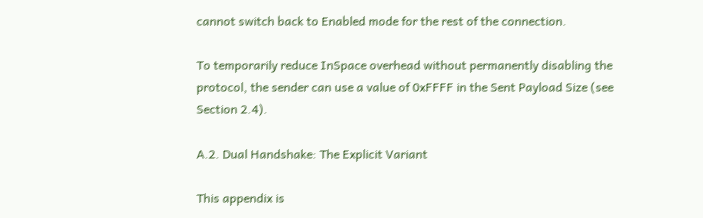cannot switch back to Enabled mode for the rest of the connection.

To temporarily reduce InSpace overhead without permanently disabling the protocol, the sender can use a value of 0xFFFF in the Sent Payload Size (see Section 2.4).

A.2. Dual Handshake: The Explicit Variant

This appendix is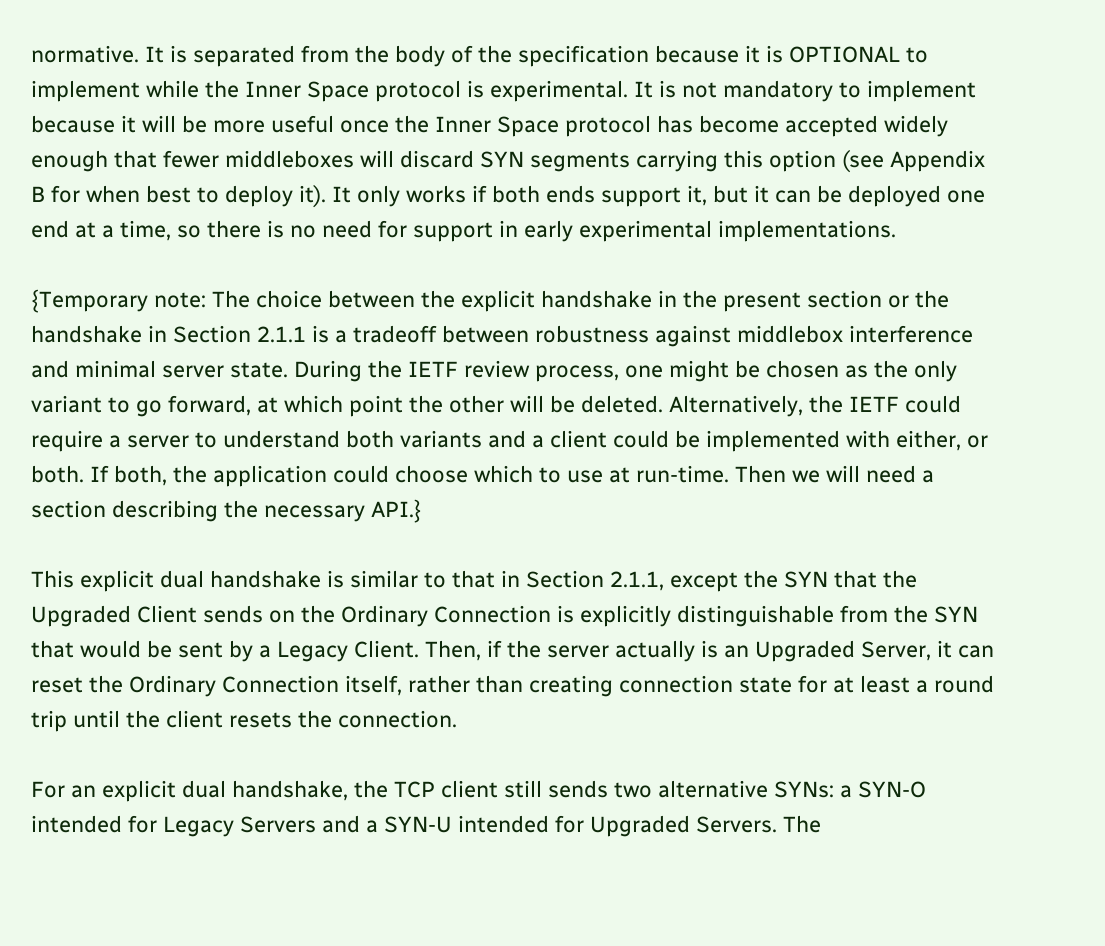normative. It is separated from the body of the specification because it is OPTIONAL to implement while the Inner Space protocol is experimental. It is not mandatory to implement because it will be more useful once the Inner Space protocol has become accepted widely enough that fewer middleboxes will discard SYN segments carrying this option (see Appendix B for when best to deploy it). It only works if both ends support it, but it can be deployed one end at a time, so there is no need for support in early experimental implementations.

{Temporary note: The choice between the explicit handshake in the present section or the handshake in Section 2.1.1 is a tradeoff between robustness against middlebox interference and minimal server state. During the IETF review process, one might be chosen as the only variant to go forward, at which point the other will be deleted. Alternatively, the IETF could require a server to understand both variants and a client could be implemented with either, or both. If both, the application could choose which to use at run-time. Then we will need a section describing the necessary API.}

This explicit dual handshake is similar to that in Section 2.1.1, except the SYN that the Upgraded Client sends on the Ordinary Connection is explicitly distinguishable from the SYN that would be sent by a Legacy Client. Then, if the server actually is an Upgraded Server, it can reset the Ordinary Connection itself, rather than creating connection state for at least a round trip until the client resets the connection.

For an explicit dual handshake, the TCP client still sends two alternative SYNs: a SYN-O intended for Legacy Servers and a SYN-U intended for Upgraded Servers. The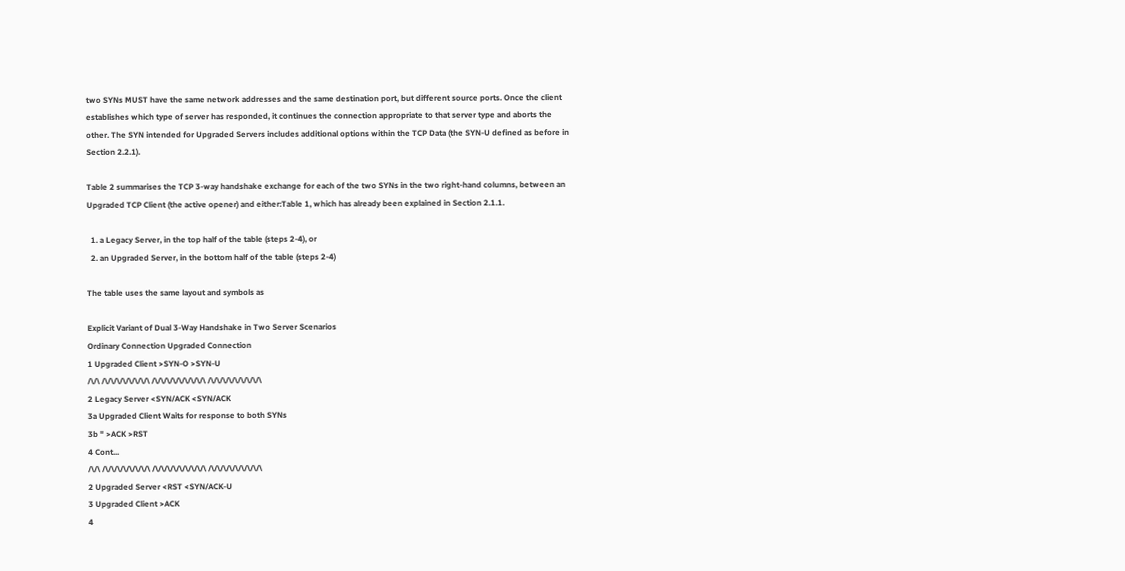two SYNs MUST have the same network addresses and the same destination port, but different source ports. Once the client establishes which type of server has responded, it continues the connection appropriate to that server type and aborts the other. The SYN intended for Upgraded Servers includes additional options within the TCP Data (the SYN-U defined as before in Section 2.2.1).

Table 2 summarises the TCP 3-way handshake exchange for each of the two SYNs in the two right-hand columns, between an Upgraded TCP Client (the active opener) and either:Table 1, which has already been explained in Section 2.1.1.

  1. a Legacy Server, in the top half of the table (steps 2-4), or
  2. an Upgraded Server, in the bottom half of the table (steps 2-4)

The table uses the same layout and symbols as

Explicit Variant of Dual 3-Way Handshake in Two Server Scenarios
Ordinary Connection Upgraded Connection
1 Upgraded Client >SYN-O >SYN-U
/\/\ /\/\/\/\/\/\/\/\ /\/\/\/\/\/\/\/\/\ /\/\/\/\/\/\/\/\/\
2 Legacy Server <SYN/ACK <SYN/ACK
3a Upgraded Client Waits for response to both SYNs
3b " >ACK >RST
4 Cont...
/\/\ /\/\/\/\/\/\/\/\ /\/\/\/\/\/\/\/\/\ /\/\/\/\/\/\/\/\/\
2 Upgraded Server <RST <SYN/ACK-U
3 Upgraded Client >ACK
4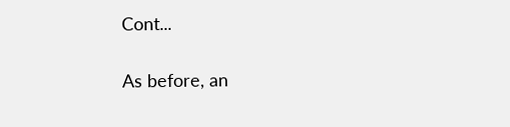Cont...

As before, an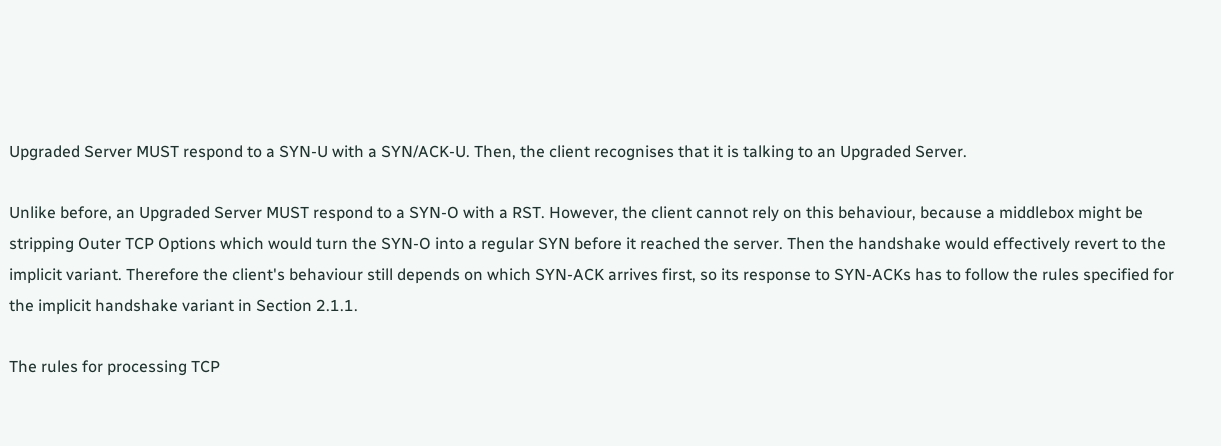Upgraded Server MUST respond to a SYN-U with a SYN/ACK-U. Then, the client recognises that it is talking to an Upgraded Server.

Unlike before, an Upgraded Server MUST respond to a SYN-O with a RST. However, the client cannot rely on this behaviour, because a middlebox might be stripping Outer TCP Options which would turn the SYN-O into a regular SYN before it reached the server. Then the handshake would effectively revert to the implicit variant. Therefore the client's behaviour still depends on which SYN-ACK arrives first, so its response to SYN-ACKs has to follow the rules specified for the implicit handshake variant in Section 2.1.1.

The rules for processing TCP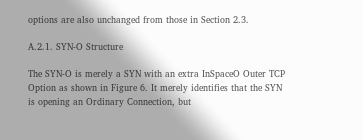options are also unchanged from those in Section 2.3.

A.2.1. SYN-O Structure

The SYN-O is merely a SYN with an extra InSpaceO Outer TCP Option as shown in Figure 6. It merely identifies that the SYN is opening an Ordinary Connection, but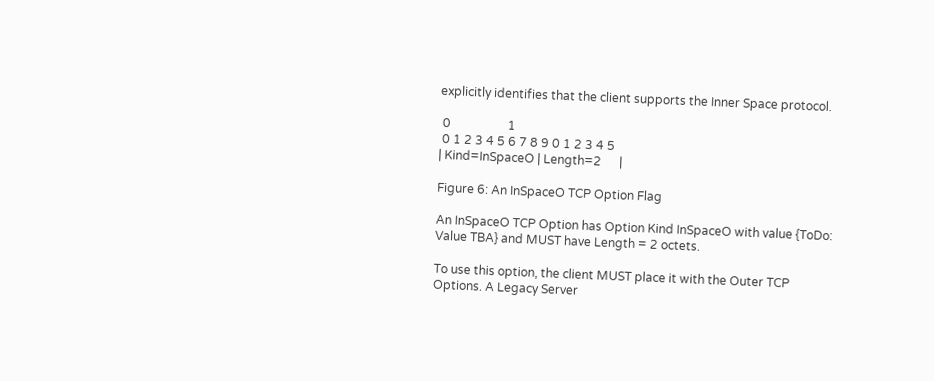explicitly identifies that the client supports the Inner Space protocol.

 0                   1
 0 1 2 3 4 5 6 7 8 9 0 1 2 3 4 5
| Kind=InSpaceO | Length=2      |

Figure 6: An InSpaceO TCP Option Flag

An InSpaceO TCP Option has Option Kind InSpaceO with value {ToDo: Value TBA} and MUST have Length = 2 octets.

To use this option, the client MUST place it with the Outer TCP Options. A Legacy Server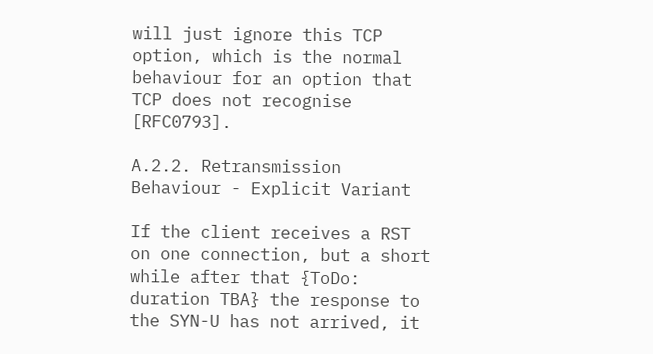will just ignore this TCP option, which is the normal behaviour for an option that TCP does not recognise [RFC0793].

A.2.2. Retransmission Behaviour - Explicit Variant

If the client receives a RST on one connection, but a short while after that {ToDo: duration TBA} the response to the SYN-U has not arrived, it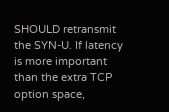SHOULD retransmit the SYN-U. If latency is more important than the extra TCP option space,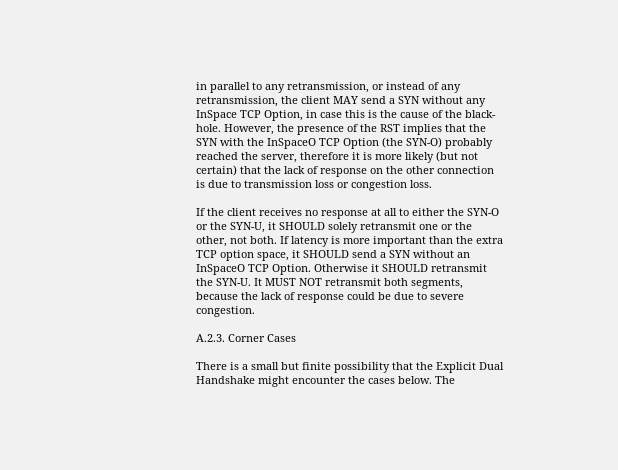in parallel to any retransmission, or instead of any retransmission, the client MAY send a SYN without any InSpace TCP Option, in case this is the cause of the black-hole. However, the presence of the RST implies that the SYN with the InSpaceO TCP Option (the SYN-O) probably reached the server, therefore it is more likely (but not certain) that the lack of response on the other connection is due to transmission loss or congestion loss.

If the client receives no response at all to either the SYN-O or the SYN-U, it SHOULD solely retransmit one or the other, not both. If latency is more important than the extra TCP option space, it SHOULD send a SYN without an InSpaceO TCP Option. Otherwise it SHOULD retransmit the SYN-U. It MUST NOT retransmit both segments, because the lack of response could be due to severe congestion.

A.2.3. Corner Cases

There is a small but finite possibility that the Explicit Dual Handshake might encounter the cases below. The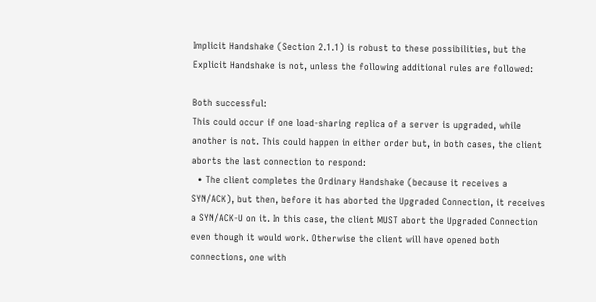Implicit Handshake (Section 2.1.1) is robust to these possibilities, but the Explicit Handshake is not, unless the following additional rules are followed:

Both successful:
This could occur if one load-sharing replica of a server is upgraded, while another is not. This could happen in either order but, in both cases, the client aborts the last connection to respond:
  • The client completes the Ordinary Handshake (because it receives a SYN/ACK), but then, before it has aborted the Upgraded Connection, it receives a SYN/ACK-U on it. In this case, the client MUST abort the Upgraded Connection even though it would work. Otherwise the client will have opened both connections, one with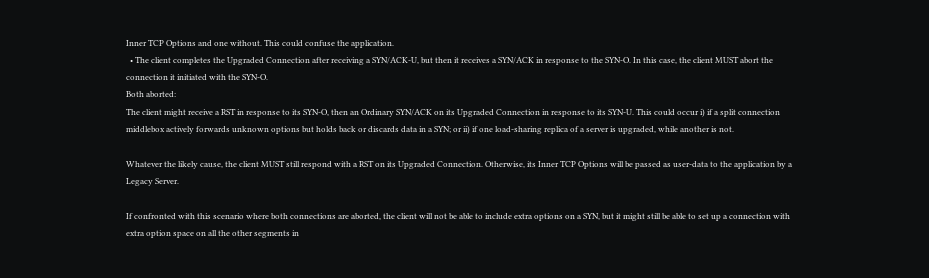Inner TCP Options and one without. This could confuse the application.
  • The client completes the Upgraded Connection after receiving a SYN/ACK-U, but then it receives a SYN/ACK in response to the SYN-O. In this case, the client MUST abort the connection it initiated with the SYN-O.
Both aborted:
The client might receive a RST in response to its SYN-O, then an Ordinary SYN/ACK on its Upgraded Connection in response to its SYN-U. This could occur i) if a split connection middlebox actively forwards unknown options but holds back or discards data in a SYN; or ii) if one load-sharing replica of a server is upgraded, while another is not.

Whatever the likely cause, the client MUST still respond with a RST on its Upgraded Connection. Otherwise, its Inner TCP Options will be passed as user-data to the application by a Legacy Server.

If confronted with this scenario where both connections are aborted, the client will not be able to include extra options on a SYN, but it might still be able to set up a connection with extra option space on all the other segments in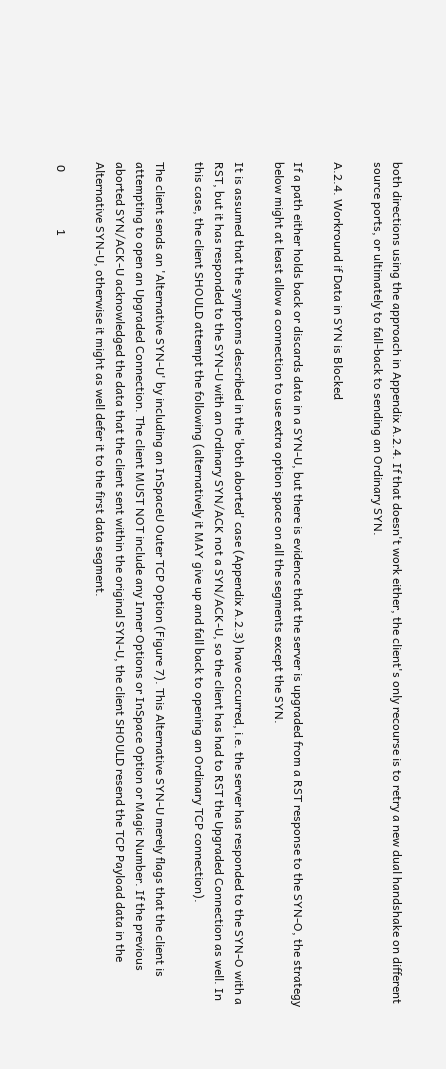both directions using the approach in Appendix A.2.4. If that doesn't work either, the client's only recourse is to retry a new dual handshake on different source ports, or ultimately to fall-back to sending an Ordinary SYN.

A.2.4. Workround if Data in SYN is Blocked

If a path either holds back or discards data in a SYN-U, but there is evidence that the server is upgraded from a RST response to the SYN-O, the strategy below might at least allow a connection to use extra option space on all the segments except the SYN.

It is assumed that the symptoms described in the 'both aborted' case (Appendix A.2.3) have occurred, i.e. the server has responded to the SYN-O with a RST, but it has responded to the SYN-U with an Ordinary SYN/ACK not a SYN/ACK-U, so the client has had to RST the Upgraded Connection as well. In this case, the client SHOULD attempt the following (alternatively it MAY give up and fall back to opening an Ordinary TCP connection).

The client sends an 'Alternative SYN-U' by including an InSpaceU Outer TCP Option (Figure 7). This Alternative SYN-U merely flags that the client is attempting to open an Upgraded Connection. The client MUST NOT include any Inner Options or InSpace Option or Magic Number. If the previous aborted SYN/ACK-U acknowledged the data that the client sent within the original SYN-U, the client SHOULD resend the TCP Payload data in the Alternative SYN-U, otherwise it might as well defer it to the first data segment.

 0                   1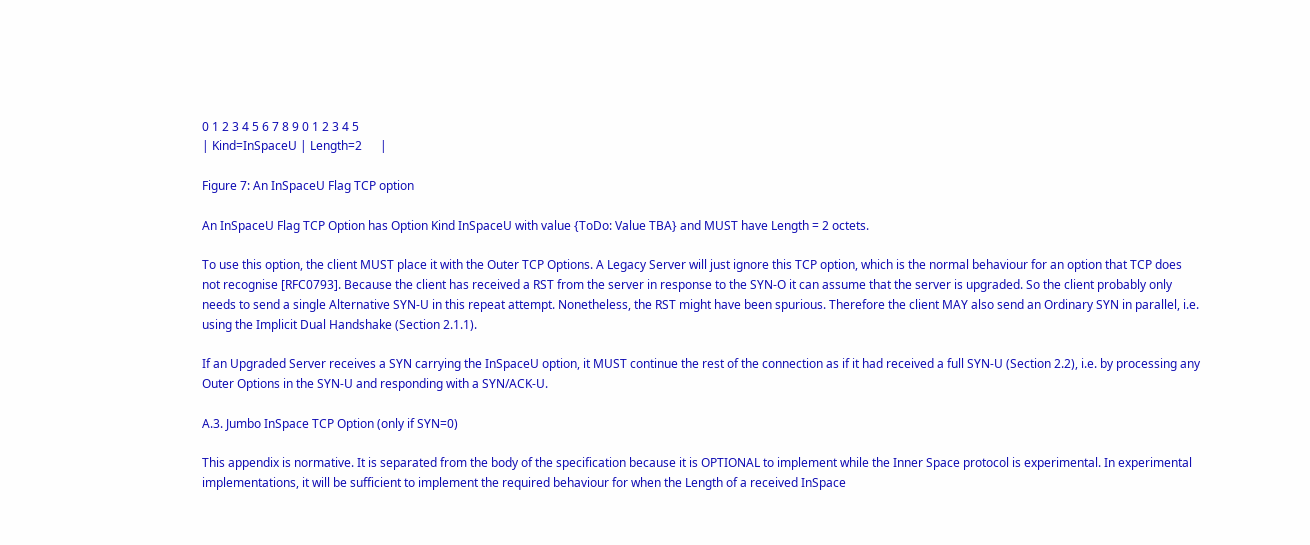0 1 2 3 4 5 6 7 8 9 0 1 2 3 4 5
| Kind=InSpaceU | Length=2      |

Figure 7: An InSpaceU Flag TCP option

An InSpaceU Flag TCP Option has Option Kind InSpaceU with value {ToDo: Value TBA} and MUST have Length = 2 octets.

To use this option, the client MUST place it with the Outer TCP Options. A Legacy Server will just ignore this TCP option, which is the normal behaviour for an option that TCP does not recognise [RFC0793]. Because the client has received a RST from the server in response to the SYN-O it can assume that the server is upgraded. So the client probably only needs to send a single Alternative SYN-U in this repeat attempt. Nonetheless, the RST might have been spurious. Therefore the client MAY also send an Ordinary SYN in parallel, i.e. using the Implicit Dual Handshake (Section 2.1.1).

If an Upgraded Server receives a SYN carrying the InSpaceU option, it MUST continue the rest of the connection as if it had received a full SYN-U (Section 2.2), i.e. by processing any Outer Options in the SYN-U and responding with a SYN/ACK-U.

A.3. Jumbo InSpace TCP Option (only if SYN=0)

This appendix is normative. It is separated from the body of the specification because it is OPTIONAL to implement while the Inner Space protocol is experimental. In experimental implementations, it will be sufficient to implement the required behaviour for when the Length of a received InSpace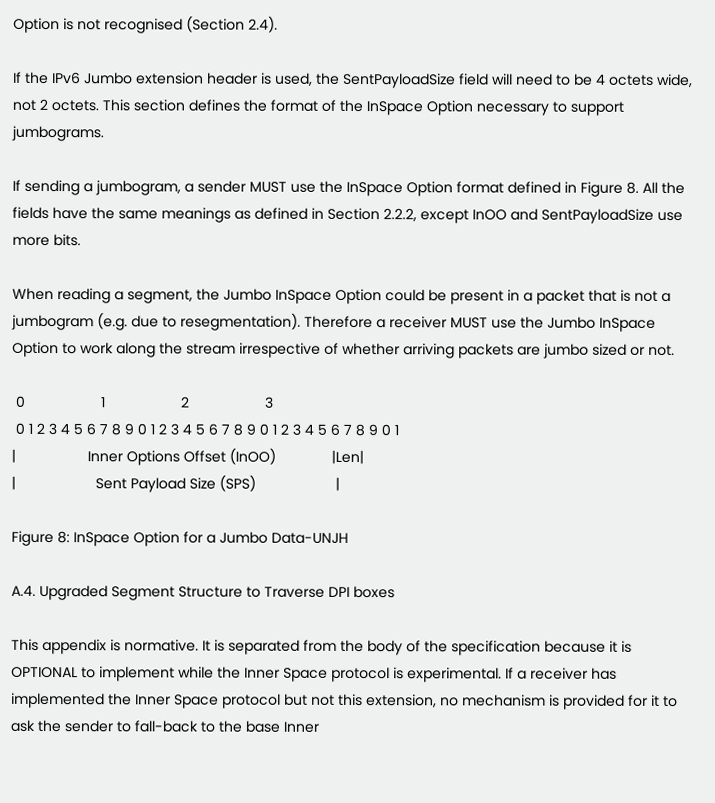Option is not recognised (Section 2.4).

If the IPv6 Jumbo extension header is used, the SentPayloadSize field will need to be 4 octets wide, not 2 octets. This section defines the format of the InSpace Option necessary to support jumbograms.

If sending a jumbogram, a sender MUST use the InSpace Option format defined in Figure 8. All the fields have the same meanings as defined in Section 2.2.2, except InOO and SentPayloadSize use more bits.

When reading a segment, the Jumbo InSpace Option could be present in a packet that is not a jumbogram (e.g. due to resegmentation). Therefore a receiver MUST use the Jumbo InSpace Option to work along the stream irrespective of whether arriving packets are jumbo sized or not.

 0                   1                   2                   3
 0 1 2 3 4 5 6 7 8 9 0 1 2 3 4 5 6 7 8 9 0 1 2 3 4 5 6 7 8 9 0 1
|                  Inner Options Offset (InOO)              |Len|
|                    Sent Payload Size (SPS)                    |

Figure 8: InSpace Option for a Jumbo Data-UNJH

A.4. Upgraded Segment Structure to Traverse DPI boxes

This appendix is normative. It is separated from the body of the specification because it is OPTIONAL to implement while the Inner Space protocol is experimental. If a receiver has implemented the Inner Space protocol but not this extension, no mechanism is provided for it to ask the sender to fall-back to the base Inner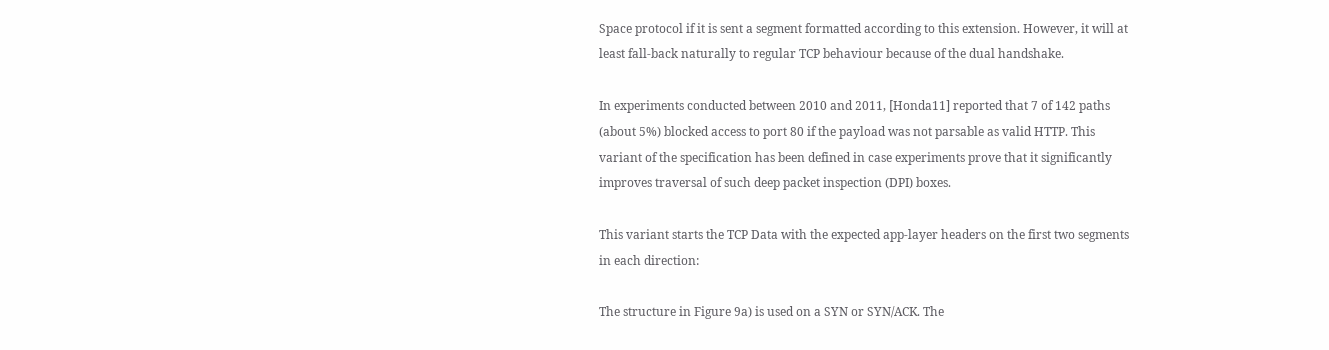Space protocol if it is sent a segment formatted according to this extension. However, it will at least fall-back naturally to regular TCP behaviour because of the dual handshake.

In experiments conducted between 2010 and 2011, [Honda11] reported that 7 of 142 paths (about 5%) blocked access to port 80 if the payload was not parsable as valid HTTP. This variant of the specification has been defined in case experiments prove that it significantly improves traversal of such deep packet inspection (DPI) boxes.

This variant starts the TCP Data with the expected app-layer headers on the first two segments in each direction:

The structure in Figure 9a) is used on a SYN or SYN/ACK. The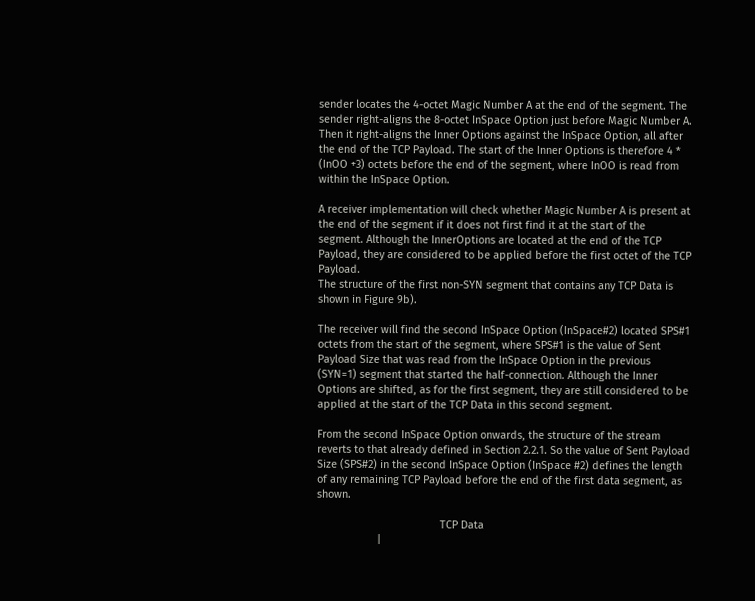sender locates the 4-octet Magic Number A at the end of the segment. The sender right-aligns the 8-octet InSpace Option just before Magic Number A. Then it right-aligns the Inner Options against the InSpace Option, all after the end of the TCP Payload. The start of the Inner Options is therefore 4 * (InOO +3) octets before the end of the segment, where InOO is read from within the InSpace Option.

A receiver implementation will check whether Magic Number A is present at the end of the segment if it does not first find it at the start of the segment. Although the InnerOptions are located at the end of the TCP Payload, they are considered to be applied before the first octet of the TCP Payload.
The structure of the first non-SYN segment that contains any TCP Data is shown in Figure 9b).

The receiver will find the second InSpace Option (InSpace#2) located SPS#1 octets from the start of the segment, where SPS#1 is the value of Sent Payload Size that was read from the InSpace Option in the previous (SYN=1) segment that started the half-connection. Although the Inner Options are shifted, as for the first segment, they are still considered to be applied at the start of the TCP Data in this second segment.

From the second InSpace Option onwards, the structure of the stream reverts to that already defined in Section 2.2.1. So the value of Sent Payload Size (SPS#2) in the second InSpace Option (InSpace #2) defines the length of any remaining TCP Payload before the end of the first data segment, as shown.

                                         TCP Data
                    |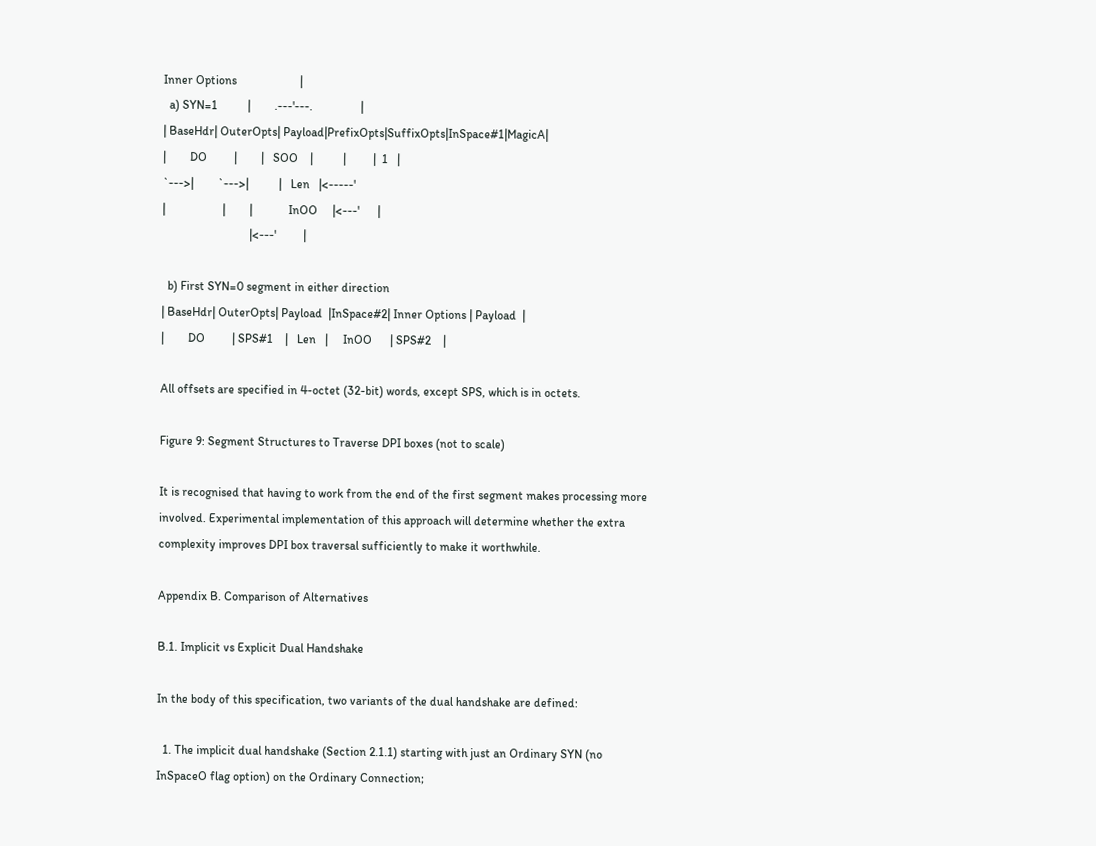Inner Options                     |
  a) SYN=1          |        .---'---.                |
| BaseHdr| OuterOpts| Payload|PrefixOpts|SuffixOpts|InSpace#1|MagicA|
|        DO         |        |   SOO    |          |         |  1   |
`--->|        `--->|          |   Len   |<-----'
|                   |        |            InOO     |<---'      |
                             |<---'         |

  b) First SYN=0 segment in either direction
| BaseHdr| OuterOpts| Payload  |InSpace#2| Inner Options | Payload  |
|        DO         | SPS#1    |   Len   |     InOO      | SPS#2    |

All offsets are specified in 4-octet (32-bit) words, except SPS, which is in octets.

Figure 9: Segment Structures to Traverse DPI boxes (not to scale)

It is recognised that having to work from the end of the first segment makes processing more involved. Experimental implementation of this approach will determine whether the extra complexity improves DPI box traversal sufficiently to make it worthwhile.

Appendix B. Comparison of Alternatives

B.1. Implicit vs Explicit Dual Handshake

In the body of this specification, two variants of the dual handshake are defined:

  1. The implicit dual handshake (Section 2.1.1) starting with just an Ordinary SYN (no InSpaceO flag option) on the Ordinary Connection;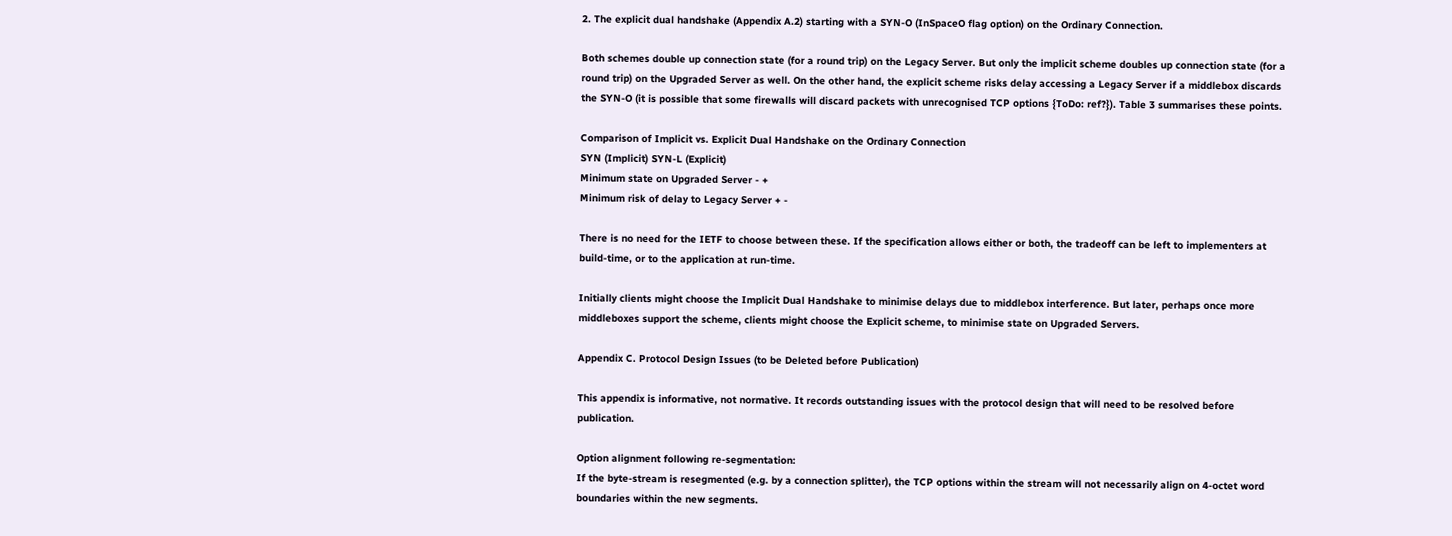2. The explicit dual handshake (Appendix A.2) starting with a SYN-O (InSpaceO flag option) on the Ordinary Connection.

Both schemes double up connection state (for a round trip) on the Legacy Server. But only the implicit scheme doubles up connection state (for a round trip) on the Upgraded Server as well. On the other hand, the explicit scheme risks delay accessing a Legacy Server if a middlebox discards the SYN-O (it is possible that some firewalls will discard packets with unrecognised TCP options {ToDo: ref?}). Table 3 summarises these points.

Comparison of Implicit vs. Explicit Dual Handshake on the Ordinary Connection
SYN (Implicit) SYN-L (Explicit)
Minimum state on Upgraded Server - +
Minimum risk of delay to Legacy Server + -

There is no need for the IETF to choose between these. If the specification allows either or both, the tradeoff can be left to implementers at build-time, or to the application at run-time.

Initially clients might choose the Implicit Dual Handshake to minimise delays due to middlebox interference. But later, perhaps once more middleboxes support the scheme, clients might choose the Explicit scheme, to minimise state on Upgraded Servers.

Appendix C. Protocol Design Issues (to be Deleted before Publication)

This appendix is informative, not normative. It records outstanding issues with the protocol design that will need to be resolved before publication.

Option alignment following re-segmentation:
If the byte-stream is resegmented (e.g. by a connection splitter), the TCP options within the stream will not necessarily align on 4-octet word boundaries within the new segments.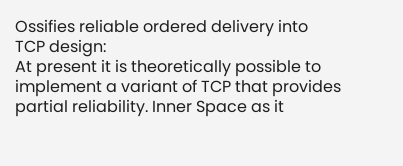Ossifies reliable ordered delivery into TCP design:
At present it is theoretically possible to implement a variant of TCP that provides partial reliability. Inner Space as it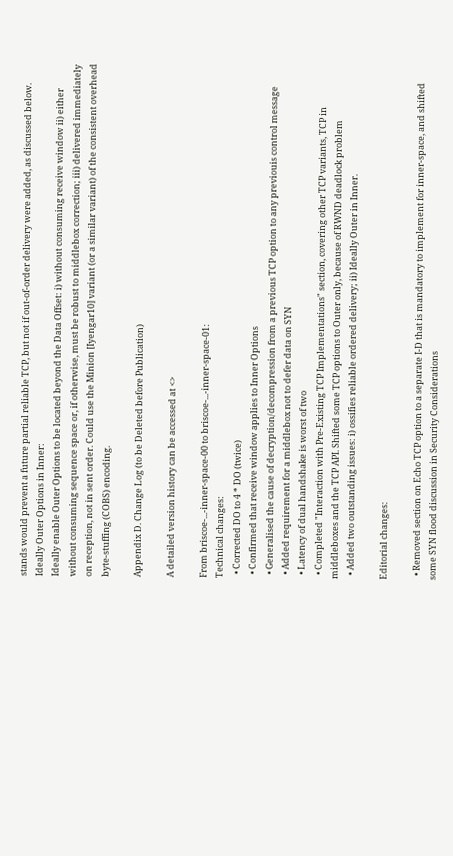stands would prevent a future partial reliable TCP, but not if out-of-order delivery were added, as discussed below.
Ideally Outer Options in Inner:
Ideally enable Outer Options to be located beyond the Data Offset: i) without consuming receive window ii) either without consuming sequence space or, if otherwise, must be robust to middlebox correction; iii) delivered immediately on reception, not in sent order. Could use the Minion [Iyengar10] variant (or a similar variant) of the consistent overhead byte-stuffing (COBS) encoding.

Appendix D. Change Log (to be Deleted before Publication)

A detailed version history can be accessed at <>

From briscoe-...-inner-space-00 to briscoe-...-inner-space-01:
Technical changes:
  • Corrected DO to 4 * DO (twice)
  • Confirmed that receive window applies to Inner Options
  • Generalised the cause of decryption/decompression from a previous TCP option to any previouis control message
  • Added requirement for a middlebox not to defer data on SYN
  • Latency of dual handshake is worst of two
  • Completed "Interaction with Pre-Existing TCP Implementations" section, covering other TCP variants, TCP in middleboxes and the TCP API. Shifted some TCP options to Outer only, because of RWND deadlock problem
  • Added two outstanding issues: i) ossifies reliable ordered delivery; ii) Ideally Outer in Inner.

Editorial changes:

  • Removed section on Echo TCP option to a separate I-D that is mandatory to implement for inner-space, and shifted some SYN flood discussion in Security Considerations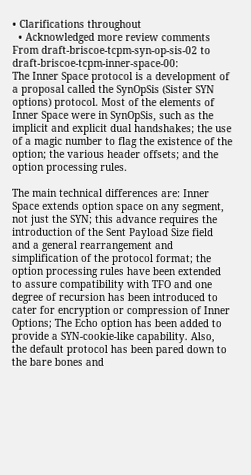• Clarifications throughout
  • Acknowledged more review comments
From draft-briscoe-tcpm-syn-op-sis-02 to draft-briscoe-tcpm-inner-space-00:
The Inner Space protocol is a development of a proposal called the SynOpSis (Sister SYN options) protocol. Most of the elements of Inner Space were in SynOpSis, such as the implicit and explicit dual handshakes; the use of a magic number to flag the existence of the option; the various header offsets; and the option processing rules.

The main technical differences are: Inner Space extends option space on any segment, not just the SYN; this advance requires the introduction of the Sent Payload Size field and a general rearrangement and simplification of the protocol format; the option processing rules have been extended to assure compatibility with TFO and one degree of recursion has been introduced to cater for encryption or compression of Inner Options; The Echo option has been added to provide a SYN-cookie-like capability. Also, the default protocol has been pared down to the bare bones and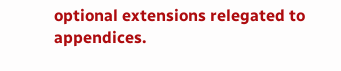optional extensions relegated to appendices.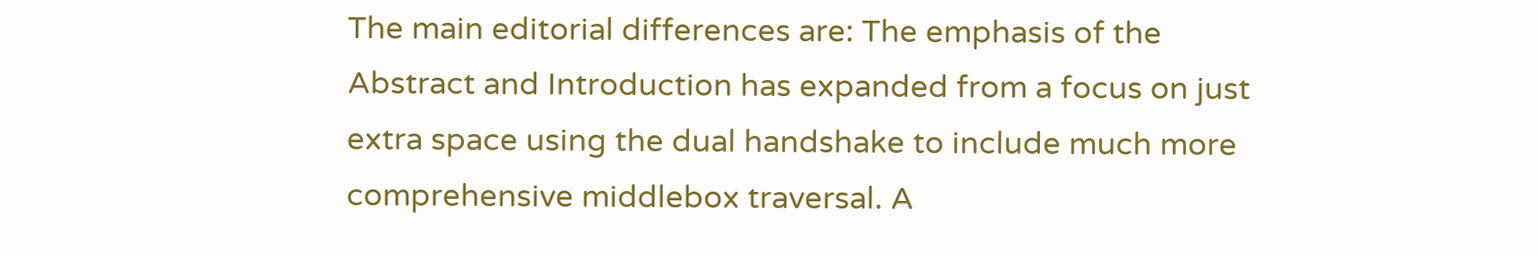The main editorial differences are: The emphasis of the Abstract and Introduction has expanded from a focus on just extra space using the dual handshake to include much more comprehensive middlebox traversal. A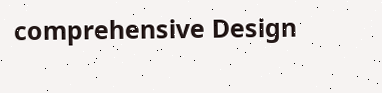comprehensive Design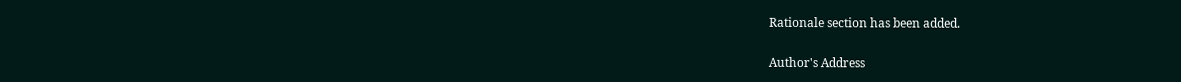Rationale section has been added.

Author's Address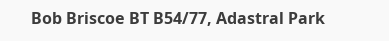Bob Briscoe BT B54/77, Adastral Park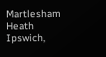Martlesham Heath Ipswich,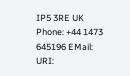IP5 3RE UK Phone: +44 1473 645196 EMail: URI: